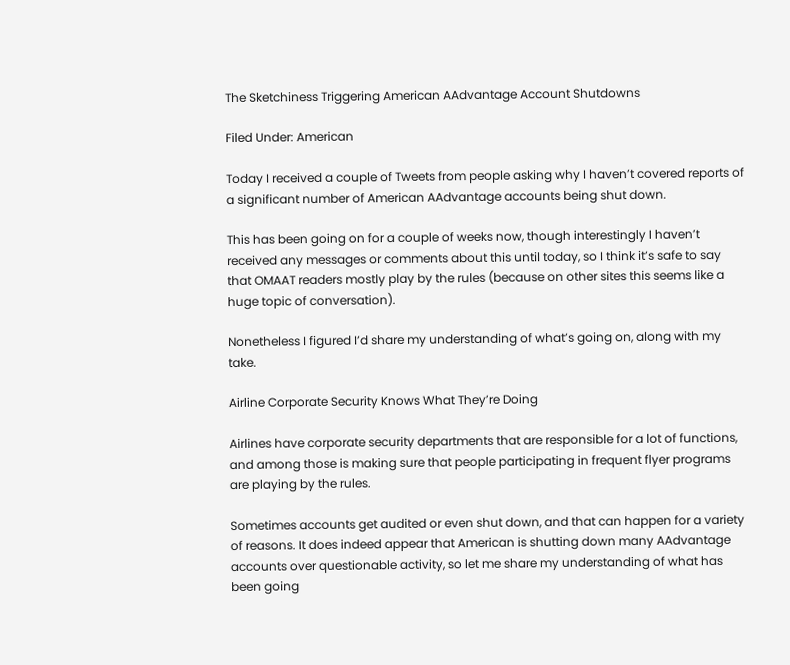The Sketchiness Triggering American AAdvantage Account Shutdowns

Filed Under: American

Today I received a couple of Tweets from people asking why I haven’t covered reports of a significant number of American AAdvantage accounts being shut down.

This has been going on for a couple of weeks now, though interestingly I haven’t received any messages or comments about this until today, so I think it’s safe to say that OMAAT readers mostly play by the rules (because on other sites this seems like a huge topic of conversation).

Nonetheless I figured I’d share my understanding of what’s going on, along with my take.

Airline Corporate Security Knows What They’re Doing

Airlines have corporate security departments that are responsible for a lot of functions, and among those is making sure that people participating in frequent flyer programs are playing by the rules.

Sometimes accounts get audited or even shut down, and that can happen for a variety of reasons. It does indeed appear that American is shutting down many AAdvantage accounts over questionable activity, so let me share my understanding of what has been going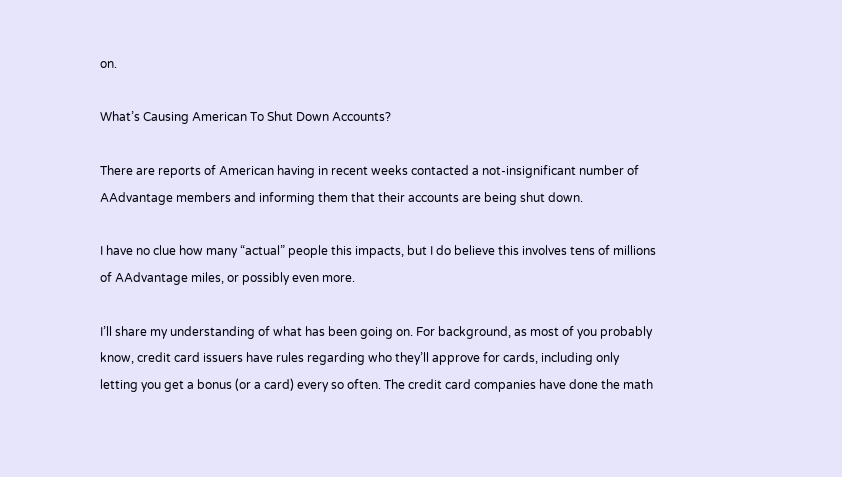on.

What’s Causing American To Shut Down Accounts?

There are reports of American having in recent weeks contacted a not-insignificant number of AAdvantage members and informing them that their accounts are being shut down.

I have no clue how many “actual” people this impacts, but I do believe this involves tens of millions of AAdvantage miles, or possibly even more.

I’ll share my understanding of what has been going on. For background, as most of you probably know, credit card issuers have rules regarding who they’ll approve for cards, including only letting you get a bonus (or a card) every so often. The credit card companies have done the math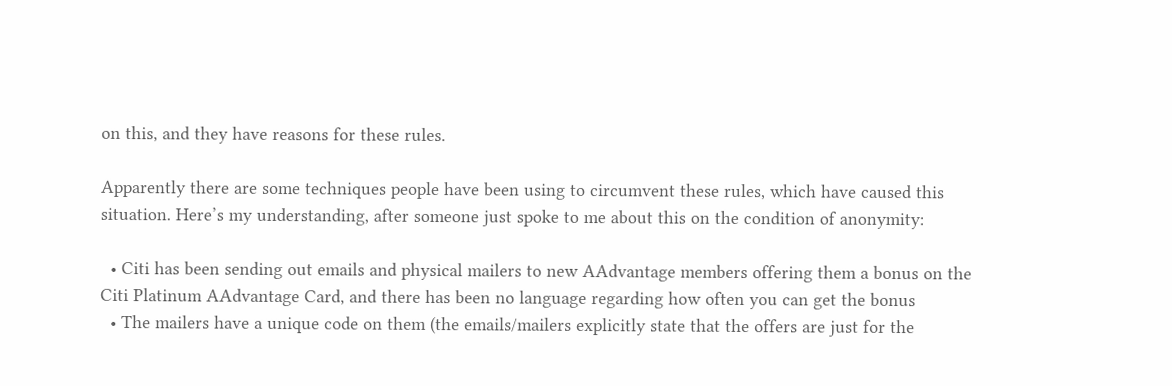on this, and they have reasons for these rules.

Apparently there are some techniques people have been using to circumvent these rules, which have caused this situation. Here’s my understanding, after someone just spoke to me about this on the condition of anonymity:

  • Citi has been sending out emails and physical mailers to new AAdvantage members offering them a bonus on the Citi Platinum AAdvantage Card, and there has been no language regarding how often you can get the bonus
  • The mailers have a unique code on them (the emails/mailers explicitly state that the offers are just for the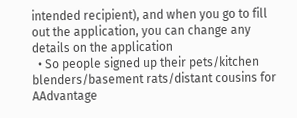intended recipient), and when you go to fill out the application, you can change any details on the application
  • So people signed up their pets/kitchen blenders/basement rats/distant cousins for AAdvantage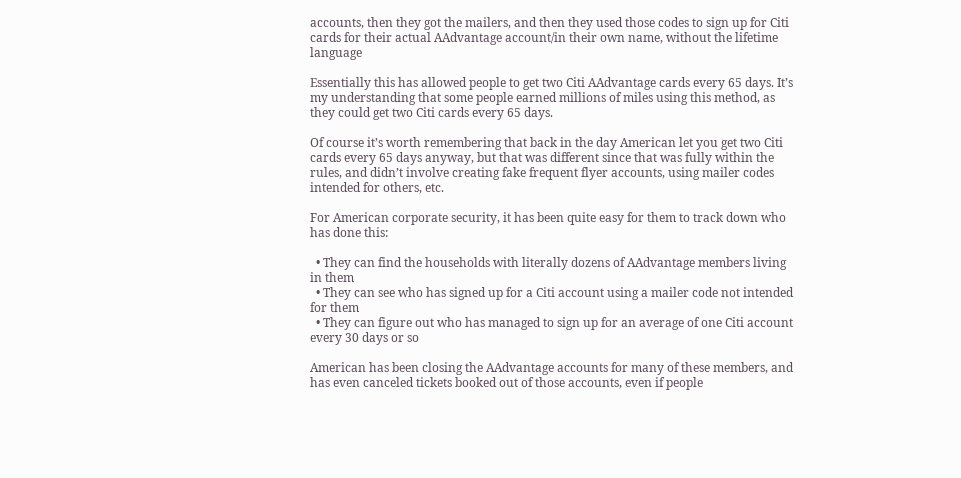accounts, then they got the mailers, and then they used those codes to sign up for Citi cards for their actual AAdvantage account/in their own name, without the lifetime language

Essentially this has allowed people to get two Citi AAdvantage cards every 65 days. It’s my understanding that some people earned millions of miles using this method, as they could get two Citi cards every 65 days.

Of course it’s worth remembering that back in the day American let you get two Citi cards every 65 days anyway, but that was different since that was fully within the rules, and didn’t involve creating fake frequent flyer accounts, using mailer codes intended for others, etc.

For American corporate security, it has been quite easy for them to track down who has done this:

  • They can find the households with literally dozens of AAdvantage members living in them
  • They can see who has signed up for a Citi account using a mailer code not intended for them
  • They can figure out who has managed to sign up for an average of one Citi account every 30 days or so

American has been closing the AAdvantage accounts for many of these members, and has even canceled tickets booked out of those accounts, even if people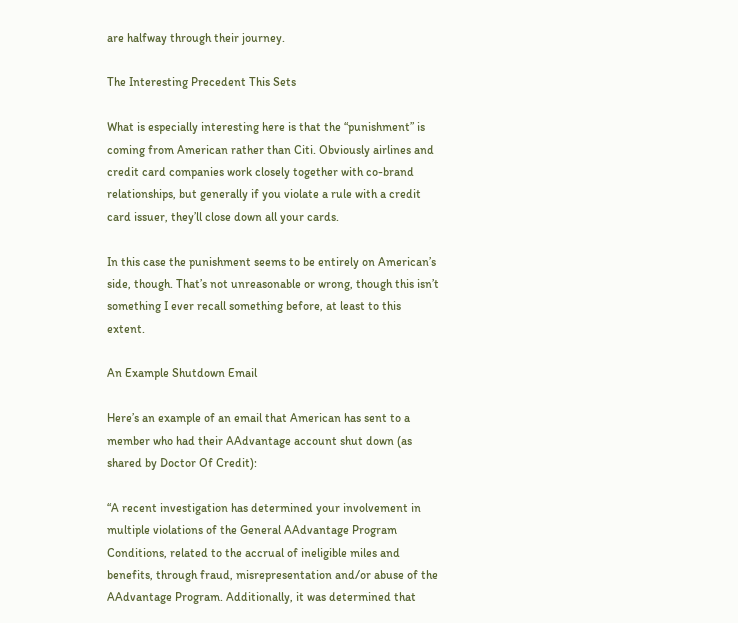are halfway through their journey.

The Interesting Precedent This Sets

What is especially interesting here is that the “punishment” is coming from American rather than Citi. Obviously airlines and credit card companies work closely together with co-brand relationships, but generally if you violate a rule with a credit card issuer, they’ll close down all your cards.

In this case the punishment seems to be entirely on American’s side, though. That’s not unreasonable or wrong, though this isn’t something I ever recall something before, at least to this extent.

An Example Shutdown Email

Here’s an example of an email that American has sent to a member who had their AAdvantage account shut down (as shared by Doctor Of Credit):

“A recent investigation has determined your involvement in multiple violations of the General AAdvantage Program Conditions, related to the accrual of ineligible miles and benefits, through fraud, misrepresentation and/or abuse of the AAdvantage Program. Additionally, it was determined that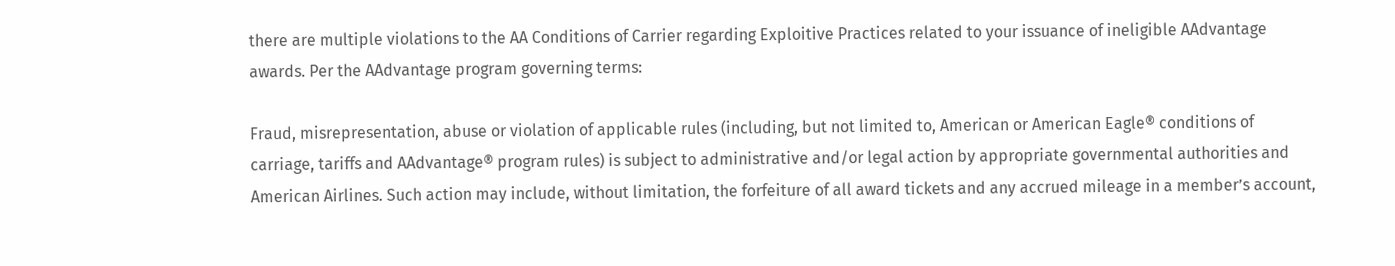there are multiple violations to the AA Conditions of Carrier regarding Exploitive Practices related to your issuance of ineligible AAdvantage awards. Per the AAdvantage program governing terms:

Fraud, misrepresentation, abuse or violation of applicable rules (including, but not limited to, American or American Eagle® conditions of carriage, tariffs and AAdvantage® program rules) is subject to administrative and/or legal action by appropriate governmental authorities and American Airlines. Such action may include, without limitation, the forfeiture of all award tickets and any accrued mileage in a member’s account,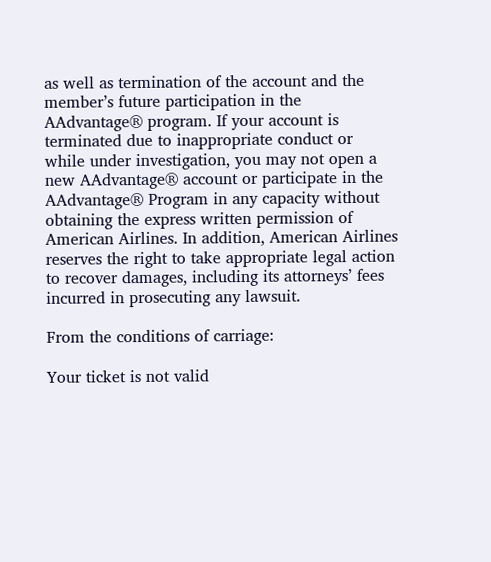as well as termination of the account and the member’s future participation in the AAdvantage® program. If your account is terminated due to inappropriate conduct or while under investigation, you may not open a new AAdvantage® account or participate in the AAdvantage® Program in any capacity without obtaining the express written permission of American Airlines. In addition, American Airlines reserves the right to take appropriate legal action to recover damages, including its attorneys’ fees incurred in prosecuting any lawsuit.

From the conditions of carriage:

Your ticket is not valid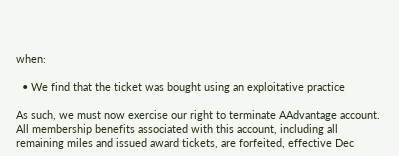when:

  • We find that the ticket was bought using an exploitative practice

As such, we must now exercise our right to terminate AAdvantage account. All membership benefits associated with this account, including all remaining miles and issued award tickets, are forfeited, effective Dec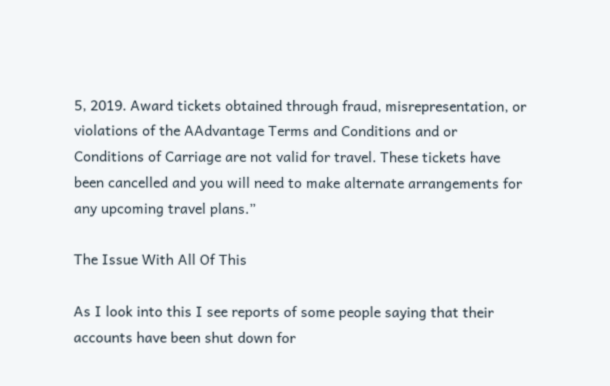5, 2019. Award tickets obtained through fraud, misrepresentation, or violations of the AAdvantage Terms and Conditions and or Conditions of Carriage are not valid for travel. These tickets have been cancelled and you will need to make alternate arrangements for any upcoming travel plans.”

The Issue With All Of This

As I look into this I see reports of some people saying that their accounts have been shut down for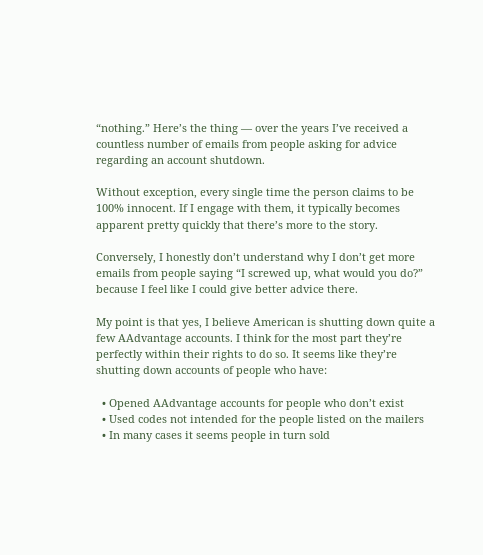“nothing.” Here’s the thing — over the years I’ve received a countless number of emails from people asking for advice regarding an account shutdown.

Without exception, every single time the person claims to be 100% innocent. If I engage with them, it typically becomes apparent pretty quickly that there’s more to the story.

Conversely, I honestly don’t understand why I don’t get more emails from people saying “I screwed up, what would you do?” because I feel like I could give better advice there.

My point is that yes, I believe American is shutting down quite a few AAdvantage accounts. I think for the most part they’re perfectly within their rights to do so. It seems like they’re shutting down accounts of people who have:

  • Opened AAdvantage accounts for people who don’t exist
  • Used codes not intended for the people listed on the mailers
  • In many cases it seems people in turn sold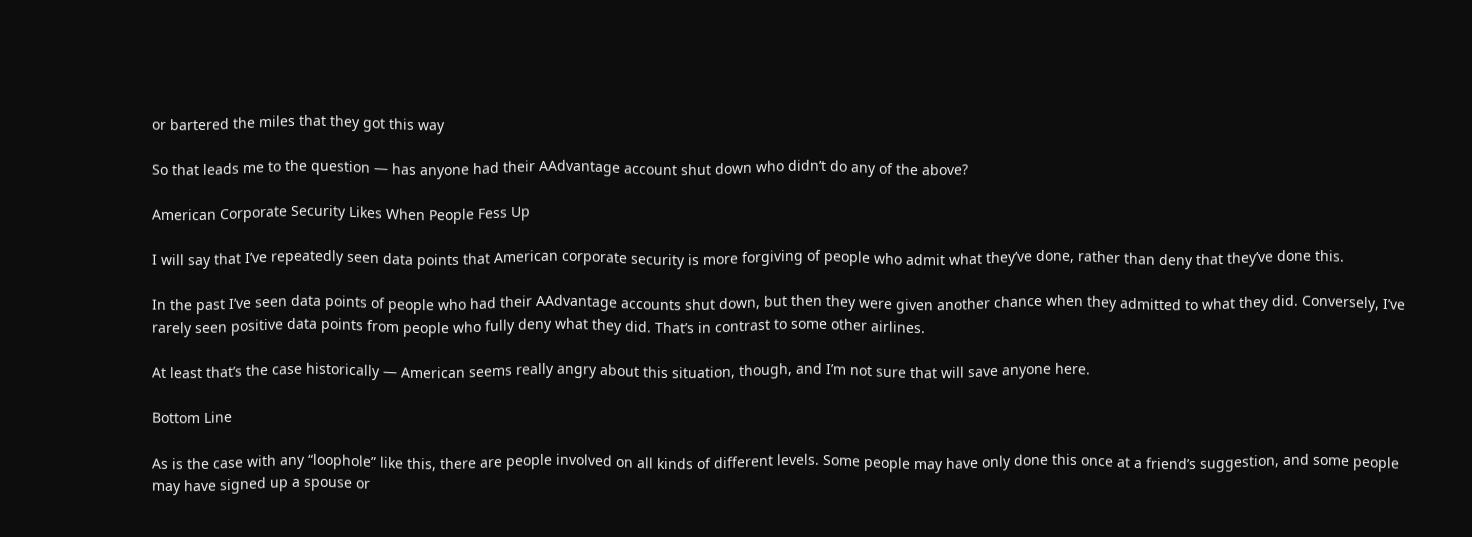or bartered the miles that they got this way

So that leads me to the question — has anyone had their AAdvantage account shut down who didn’t do any of the above?

American Corporate Security Likes When People Fess Up

I will say that I’ve repeatedly seen data points that American corporate security is more forgiving of people who admit what they’ve done, rather than deny that they’ve done this.

In the past I’ve seen data points of people who had their AAdvantage accounts shut down, but then they were given another chance when they admitted to what they did. Conversely, I’ve rarely seen positive data points from people who fully deny what they did. That’s in contrast to some other airlines.

At least that’s the case historically — American seems really angry about this situation, though, and I’m not sure that will save anyone here.

Bottom Line

As is the case with any “loophole” like this, there are people involved on all kinds of different levels. Some people may have only done this once at a friend’s suggestion, and some people may have signed up a spouse or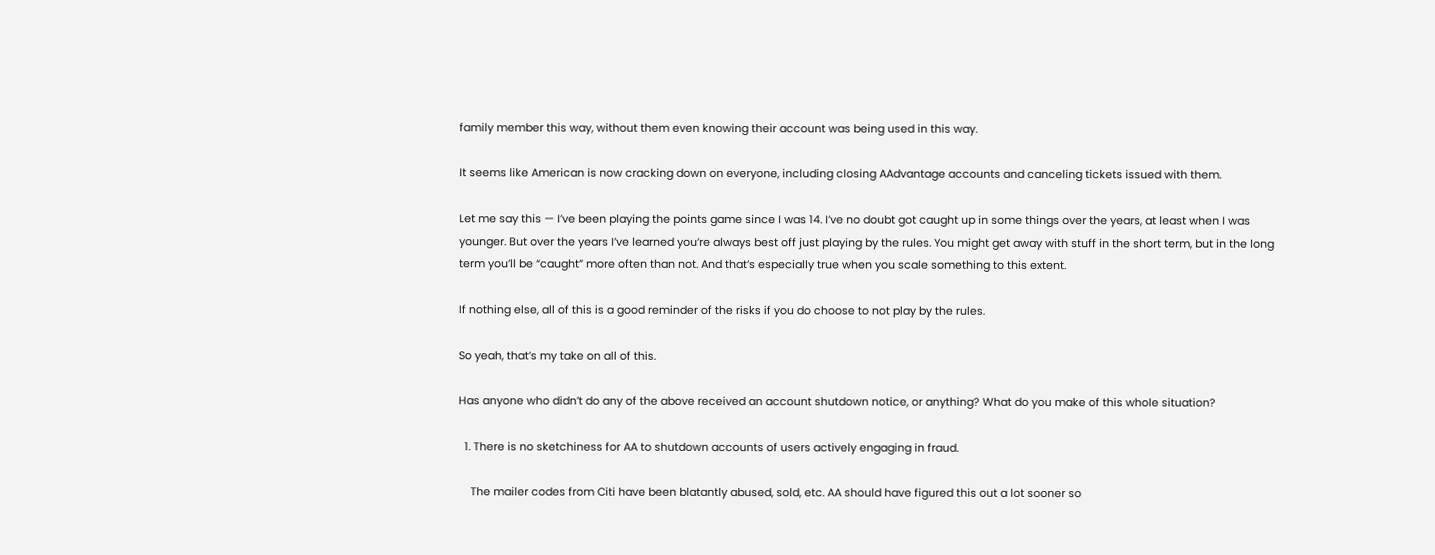family member this way, without them even knowing their account was being used in this way.

It seems like American is now cracking down on everyone, including closing AAdvantage accounts and canceling tickets issued with them.

Let me say this — I’ve been playing the points game since I was 14. I’ve no doubt got caught up in some things over the years, at least when I was younger. But over the years I’ve learned you’re always best off just playing by the rules. You might get away with stuff in the short term, but in the long term you’ll be “caught” more often than not. And that’s especially true when you scale something to this extent.

If nothing else, all of this is a good reminder of the risks if you do choose to not play by the rules.

So yeah, that’s my take on all of this.

Has anyone who didn’t do any of the above received an account shutdown notice, or anything? What do you make of this whole situation?

  1. There is no sketchiness for AA to shutdown accounts of users actively engaging in fraud.

    The mailer codes from Citi have been blatantly abused, sold, etc. AA should have figured this out a lot sooner so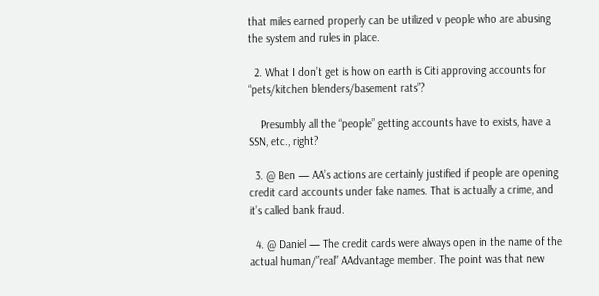that miles earned properly can be utilized v people who are abusing the system and rules in place.

  2. What I don’t get is how on earth is Citi approving accounts for “pets/kitchen blenders/basement rats”?

    Presumbly all the “people” getting accounts have to exists, have a SSN, etc., right?

  3. @ Ben — AA’s actions are certainly justified if people are opening credit card accounts under fake names. That is actually a crime, and it’s called bank fraud.

  4. @ Daniel — The credit cards were always open in the name of the actual human/”real” AAdvantage member. The point was that new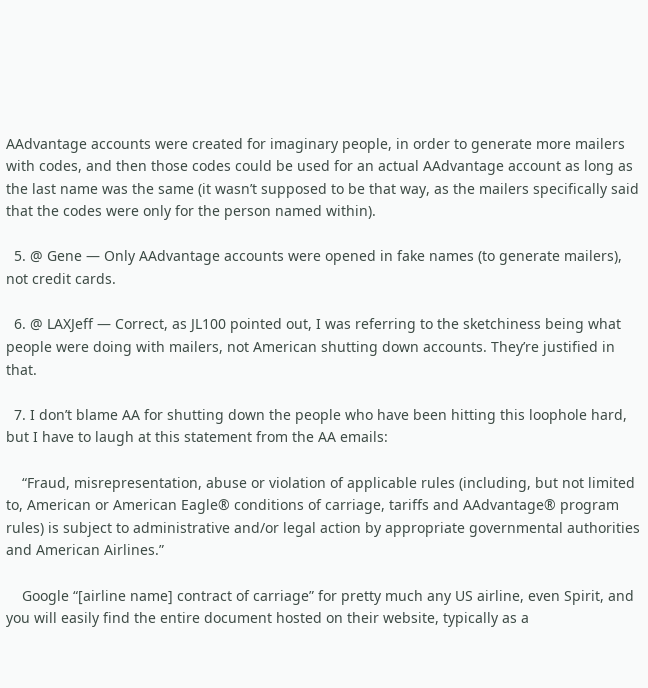AAdvantage accounts were created for imaginary people, in order to generate more mailers with codes, and then those codes could be used for an actual AAdvantage account as long as the last name was the same (it wasn’t supposed to be that way, as the mailers specifically said that the codes were only for the person named within).

  5. @ Gene — Only AAdvantage accounts were opened in fake names (to generate mailers), not credit cards.

  6. @ LAXJeff — Correct, as JL100 pointed out, I was referring to the sketchiness being what people were doing with mailers, not American shutting down accounts. They’re justified in that.

  7. I don’t blame AA for shutting down the people who have been hitting this loophole hard, but I have to laugh at this statement from the AA emails:

    “Fraud, misrepresentation, abuse or violation of applicable rules (including, but not limited to, American or American Eagle® conditions of carriage, tariffs and AAdvantage® program rules) is subject to administrative and/or legal action by appropriate governmental authorities and American Airlines.”

    Google “[airline name] contract of carriage” for pretty much any US airline, even Spirit, and you will easily find the entire document hosted on their website, typically as a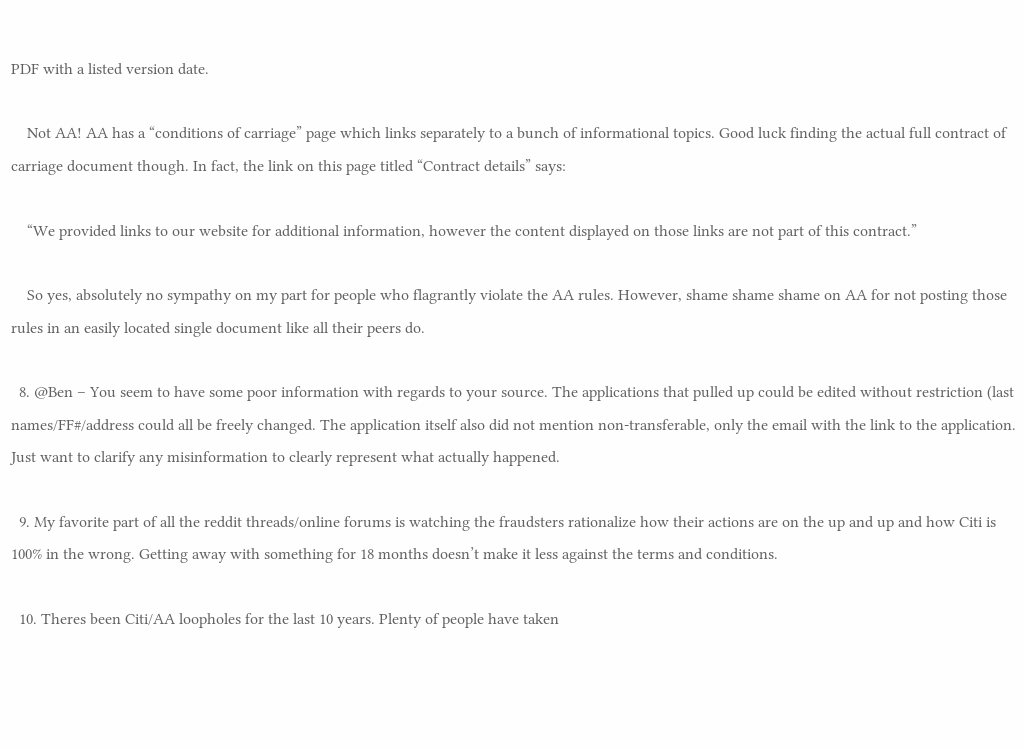PDF with a listed version date.

    Not AA! AA has a “conditions of carriage” page which links separately to a bunch of informational topics. Good luck finding the actual full contract of carriage document though. In fact, the link on this page titled “Contract details” says:

    “We provided links to our website for additional information, however the content displayed on those links are not part of this contract.”

    So yes, absolutely no sympathy on my part for people who flagrantly violate the AA rules. However, shame shame shame on AA for not posting those rules in an easily located single document like all their peers do.

  8. @Ben – You seem to have some poor information with regards to your source. The applications that pulled up could be edited without restriction (last names/FF#/address could all be freely changed. The application itself also did not mention non-transferable, only the email with the link to the application. Just want to clarify any misinformation to clearly represent what actually happened.

  9. My favorite part of all the reddit threads/online forums is watching the fraudsters rationalize how their actions are on the up and up and how Citi is 100% in the wrong. Getting away with something for 18 months doesn’t make it less against the terms and conditions.

  10. Theres been Citi/AA loopholes for the last 10 years. Plenty of people have taken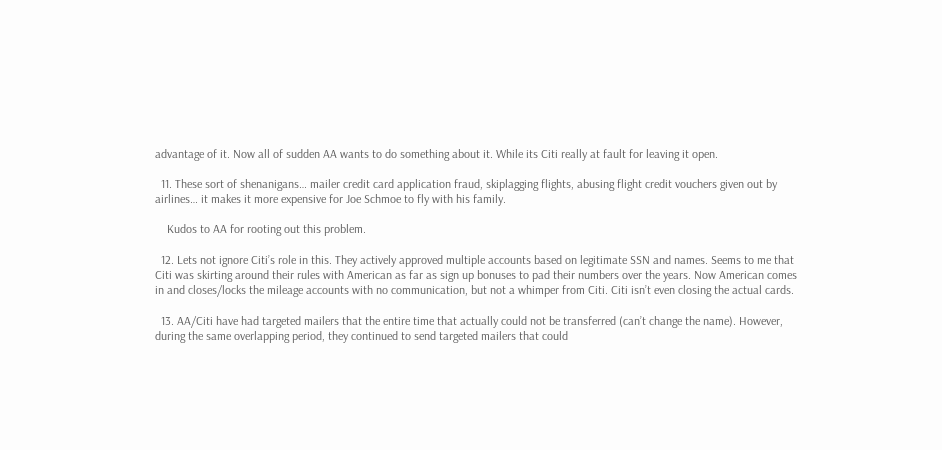advantage of it. Now all of sudden AA wants to do something about it. While its Citi really at fault for leaving it open.

  11. These sort of shenanigans… mailer credit card application fraud, skiplagging flights, abusing flight credit vouchers given out by airlines… it makes it more expensive for Joe Schmoe to fly with his family.

    Kudos to AA for rooting out this problem.

  12. Lets not ignore Citi’s role in this. They actively approved multiple accounts based on legitimate SSN and names. Seems to me that Citi was skirting around their rules with American as far as sign up bonuses to pad their numbers over the years. Now American comes in and closes/locks the mileage accounts with no communication, but not a whimper from Citi. Citi isn’t even closing the actual cards.

  13. AA/Citi have had targeted mailers that the entire time that actually could not be transferred (can’t change the name). However, during the same overlapping period, they continued to send targeted mailers that could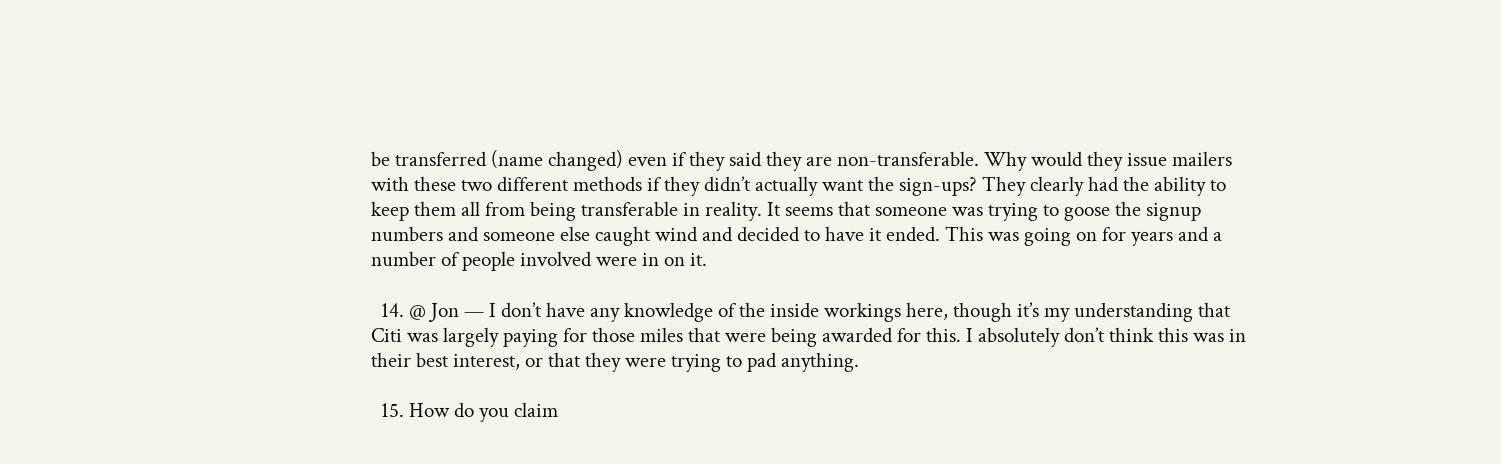be transferred (name changed) even if they said they are non-transferable. Why would they issue mailers with these two different methods if they didn’t actually want the sign-ups? They clearly had the ability to keep them all from being transferable in reality. It seems that someone was trying to goose the signup numbers and someone else caught wind and decided to have it ended. This was going on for years and a number of people involved were in on it.

  14. @ Jon — I don’t have any knowledge of the inside workings here, though it’s my understanding that Citi was largely paying for those miles that were being awarded for this. I absolutely don’t think this was in their best interest, or that they were trying to pad anything.

  15. How do you claim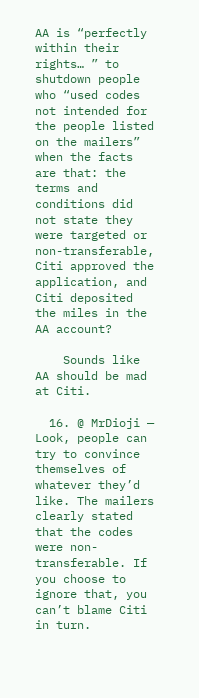AA is “perfectly within their rights… ” to shutdown people who “used codes not intended for the people listed on the mailers” when the facts are that: the terms and conditions did not state they were targeted or non-transferable, Citi approved the application, and Citi deposited the miles in the AA account?

    Sounds like AA should be mad at Citi.

  16. @ MrDioji — Look, people can try to convince themselves of whatever they’d like. The mailers clearly stated that the codes were non-transferable. If you choose to ignore that, you can’t blame Citi in turn.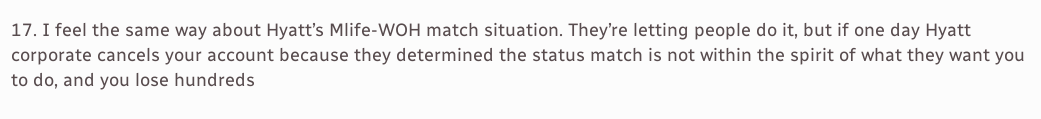17. I feel the same way about Hyatt’s Mlife-WOH match situation. They’re letting people do it, but if one day Hyatt corporate cancels your account because they determined the status match is not within the spirit of what they want you to do, and you lose hundreds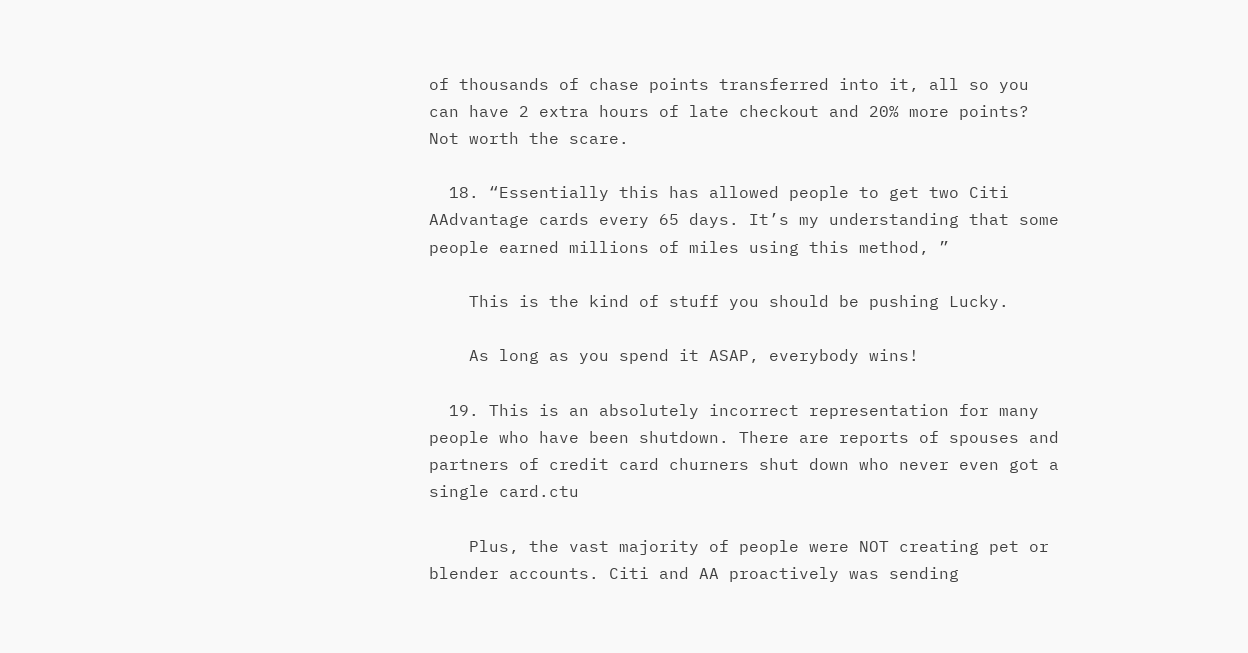of thousands of chase points transferred into it, all so you can have 2 extra hours of late checkout and 20% more points? Not worth the scare.

  18. “Essentially this has allowed people to get two Citi AAdvantage cards every 65 days. It’s my understanding that some people earned millions of miles using this method, ”

    This is the kind of stuff you should be pushing Lucky.

    As long as you spend it ASAP, everybody wins!

  19. This is an absolutely incorrect representation for many people who have been shutdown. There are reports of spouses and partners of credit card churners shut down who never even got a single card.ctu

    Plus, the vast majority of people were NOT creating pet or blender accounts. Citi and AA proactively was sending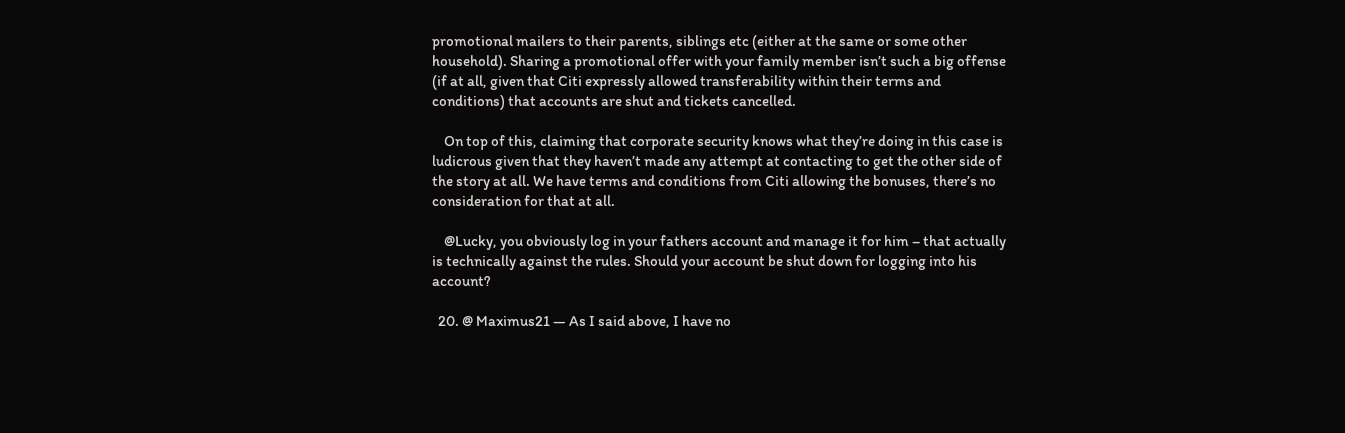promotional mailers to their parents, siblings etc (either at the same or some other household). Sharing a promotional offer with your family member isn’t such a big offense (if at all, given that Citi expressly allowed transferability within their terms and conditions) that accounts are shut and tickets cancelled.

    On top of this, claiming that corporate security knows what they’re doing in this case is ludicrous given that they haven’t made any attempt at contacting to get the other side of the story at all. We have terms and conditions from Citi allowing the bonuses, there’s no consideration for that at all.

    @Lucky, you obviously log in your fathers account and manage it for him – that actually is technically against the rules. Should your account be shut down for logging into his account?

  20. @ Maximus21 — As I said above, I have no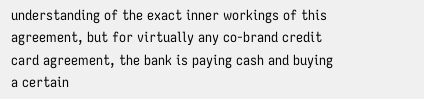understanding of the exact inner workings of this agreement, but for virtually any co-brand credit card agreement, the bank is paying cash and buying a certain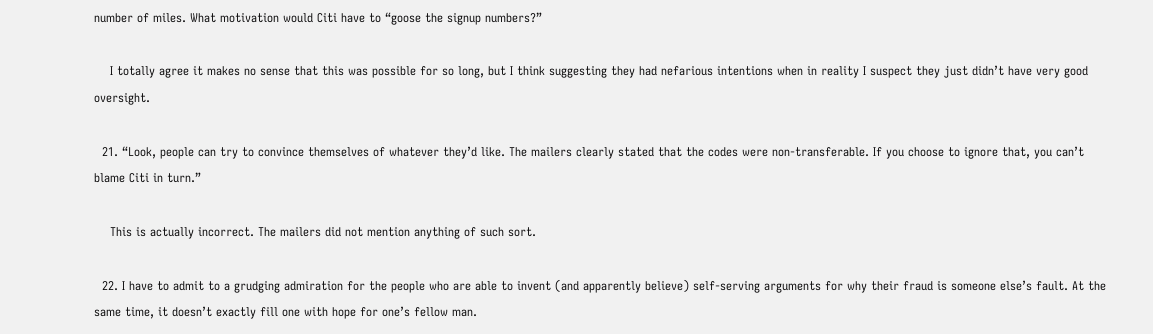number of miles. What motivation would Citi have to “goose the signup numbers?”

    I totally agree it makes no sense that this was possible for so long, but I think suggesting they had nefarious intentions when in reality I suspect they just didn’t have very good oversight.

  21. “Look, people can try to convince themselves of whatever they’d like. The mailers clearly stated that the codes were non-transferable. If you choose to ignore that, you can’t blame Citi in turn.”

    This is actually incorrect. The mailers did not mention anything of such sort.

  22. I have to admit to a grudging admiration for the people who are able to invent (and apparently believe) self-serving arguments for why their fraud is someone else’s fault. At the same time, it doesn’t exactly fill one with hope for one’s fellow man.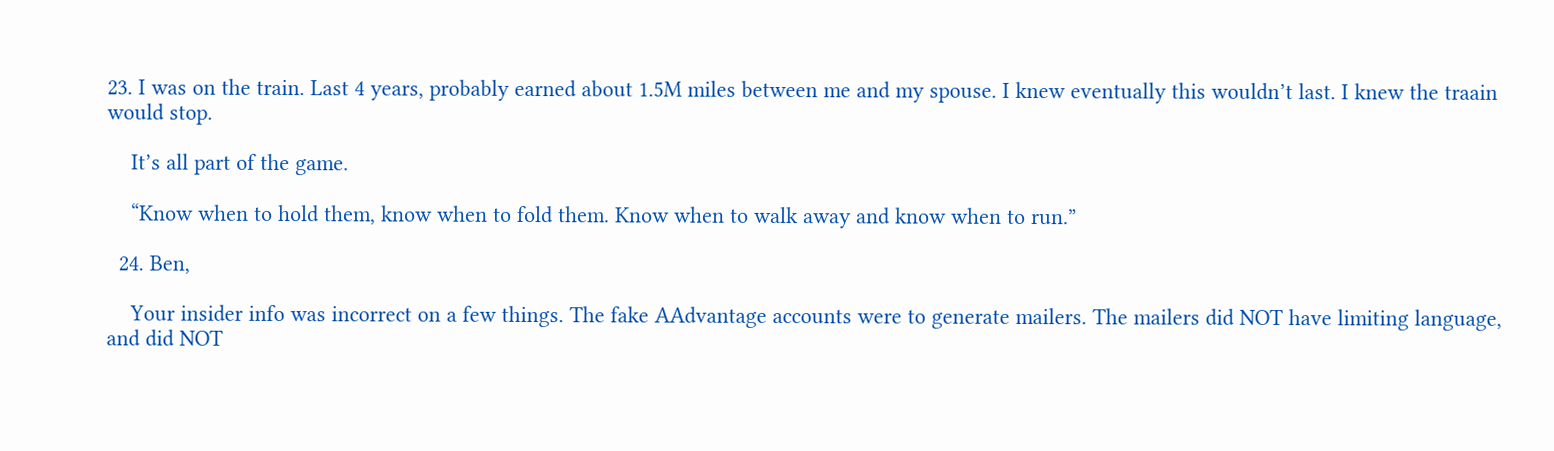23. I was on the train. Last 4 years, probably earned about 1.5M miles between me and my spouse. I knew eventually this wouldn’t last. I knew the traain would stop.

    It’s all part of the game.

    “Know when to hold them, know when to fold them. Know when to walk away and know when to run.”

  24. Ben,

    Your insider info was incorrect on a few things. The fake AAdvantage accounts were to generate mailers. The mailers did NOT have limiting language, and did NOT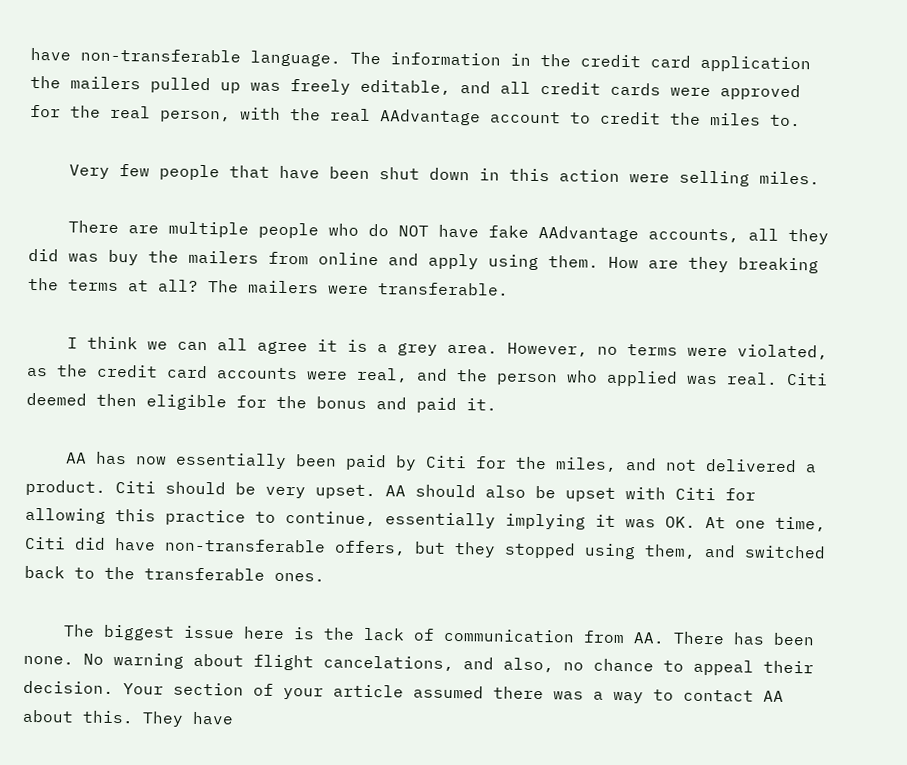have non-transferable language. The information in the credit card application the mailers pulled up was freely editable, and all credit cards were approved for the real person, with the real AAdvantage account to credit the miles to.

    Very few people that have been shut down in this action were selling miles.

    There are multiple people who do NOT have fake AAdvantage accounts, all they did was buy the mailers from online and apply using them. How are they breaking the terms at all? The mailers were transferable.

    I think we can all agree it is a grey area. However, no terms were violated, as the credit card accounts were real, and the person who applied was real. Citi deemed then eligible for the bonus and paid it.

    AA has now essentially been paid by Citi for the miles, and not delivered a product. Citi should be very upset. AA should also be upset with Citi for allowing this practice to continue, essentially implying it was OK. At one time, Citi did have non-transferable offers, but they stopped using them, and switched back to the transferable ones.

    The biggest issue here is the lack of communication from AA. There has been none. No warning about flight cancelations, and also, no chance to appeal their decision. Your section of your article assumed there was a way to contact AA about this. They have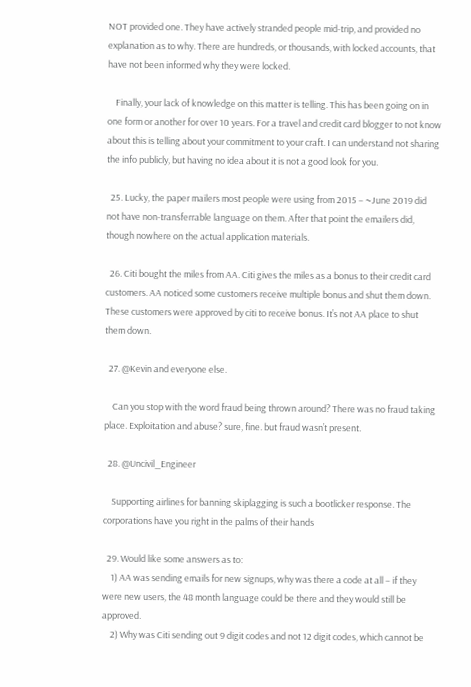NOT provided one. They have actively stranded people mid-trip, and provided no explanation as to why. There are hundreds, or thousands, with locked accounts, that have not been informed why they were locked.

    Finally, your lack of knowledge on this matter is telling. This has been going on in one form or another for over 10 years. For a travel and credit card blogger to not know about this is telling about your commitment to your craft. I can understand not sharing the info publicly, but having no idea about it is not a good look for you.

  25. Lucky, the paper mailers most people were using from 2015 – ~June 2019 did not have non-transferrable language on them. After that point the emailers did, though nowhere on the actual application materials.

  26. Citi bought the miles from AA. Citi gives the miles as a bonus to their credit card customers. AA noticed some customers receive multiple bonus and shut them down. These customers were approved by citi to receive bonus. It’s not AA place to shut them down.

  27. @Kevin and everyone else.

    Can you stop with the word fraud being thrown around? There was no fraud taking place. Exploitation and abuse? sure, fine. but fraud wasn’t present.

  28. @Uncivil_Engineer

    Supporting airlines for banning skiplagging is such a bootlicker response. The corporations have you right in the palms of their hands

  29. Would like some answers as to:
    1) AA was sending emails for new signups, why was there a code at all – if they were new users, the 48 month language could be there and they would still be approved.
    2) Why was Citi sending out 9 digit codes and not 12 digit codes, which cannot be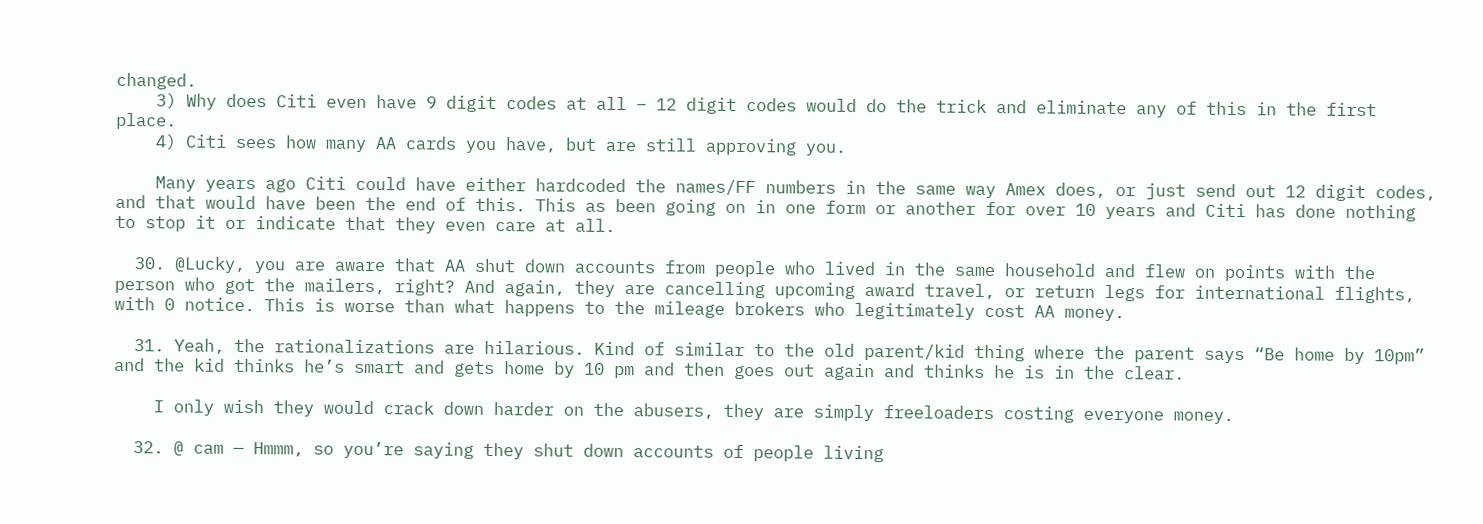changed.
    3) Why does Citi even have 9 digit codes at all – 12 digit codes would do the trick and eliminate any of this in the first place.
    4) Citi sees how many AA cards you have, but are still approving you.

    Many years ago Citi could have either hardcoded the names/FF numbers in the same way Amex does, or just send out 12 digit codes, and that would have been the end of this. This as been going on in one form or another for over 10 years and Citi has done nothing to stop it or indicate that they even care at all.

  30. @Lucky, you are aware that AA shut down accounts from people who lived in the same household and flew on points with the person who got the mailers, right? And again, they are cancelling upcoming award travel, or return legs for international flights, with 0 notice. This is worse than what happens to the mileage brokers who legitimately cost AA money.

  31. Yeah, the rationalizations are hilarious. Kind of similar to the old parent/kid thing where the parent says “Be home by 10pm” and the kid thinks he’s smart and gets home by 10 pm and then goes out again and thinks he is in the clear.

    I only wish they would crack down harder on the abusers, they are simply freeloaders costing everyone money.

  32. @ cam — Hmmm, so you’re saying they shut down accounts of people living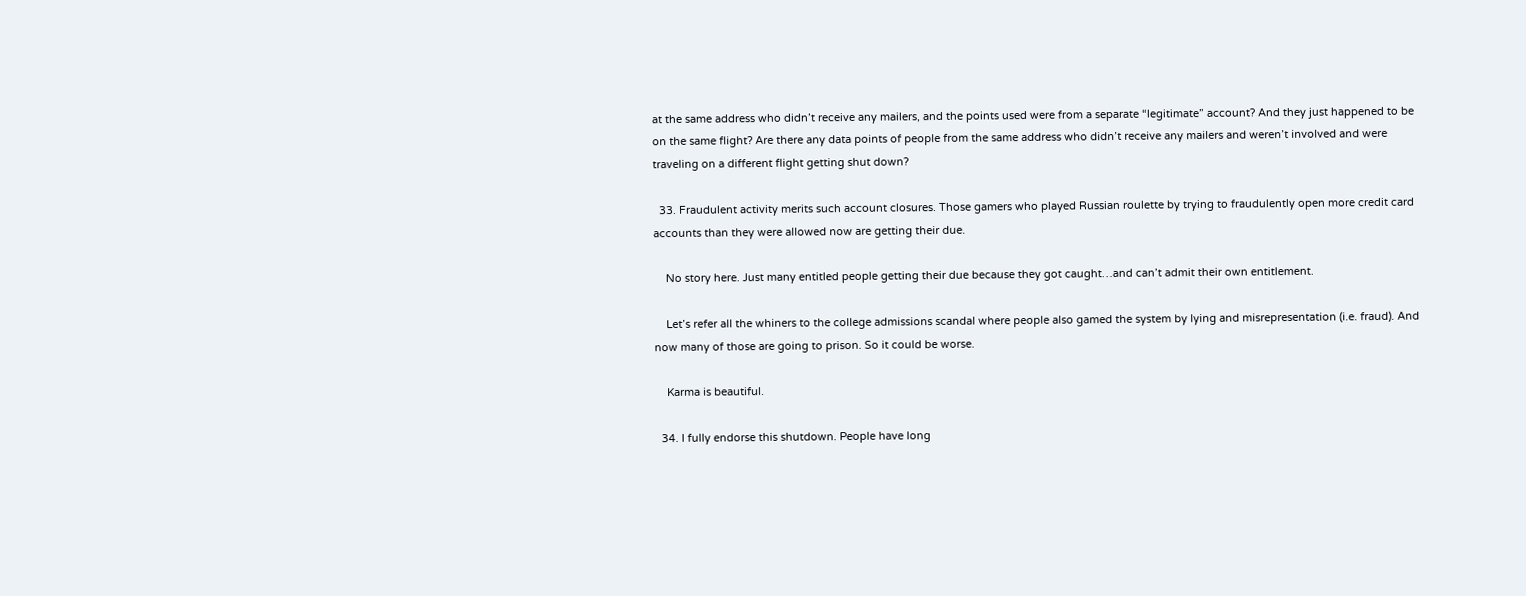at the same address who didn’t receive any mailers, and the points used were from a separate “legitimate” account? And they just happened to be on the same flight? Are there any data points of people from the same address who didn’t receive any mailers and weren’t involved and were traveling on a different flight getting shut down?

  33. Fraudulent activity merits such account closures. Those gamers who played Russian roulette by trying to fraudulently open more credit card accounts than they were allowed now are getting their due.

    No story here. Just many entitled people getting their due because they got caught…and can’t admit their own entitlement.

    Let’s refer all the whiners to the college admissions scandal where people also gamed the system by lying and misrepresentation (i.e. fraud). And now many of those are going to prison. So it could be worse.

    Karma is beautiful.

  34. I fully endorse this shutdown. People have long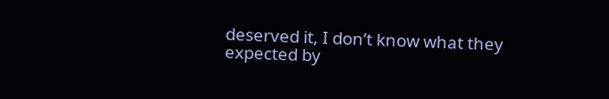deserved it, I don’t know what they expected by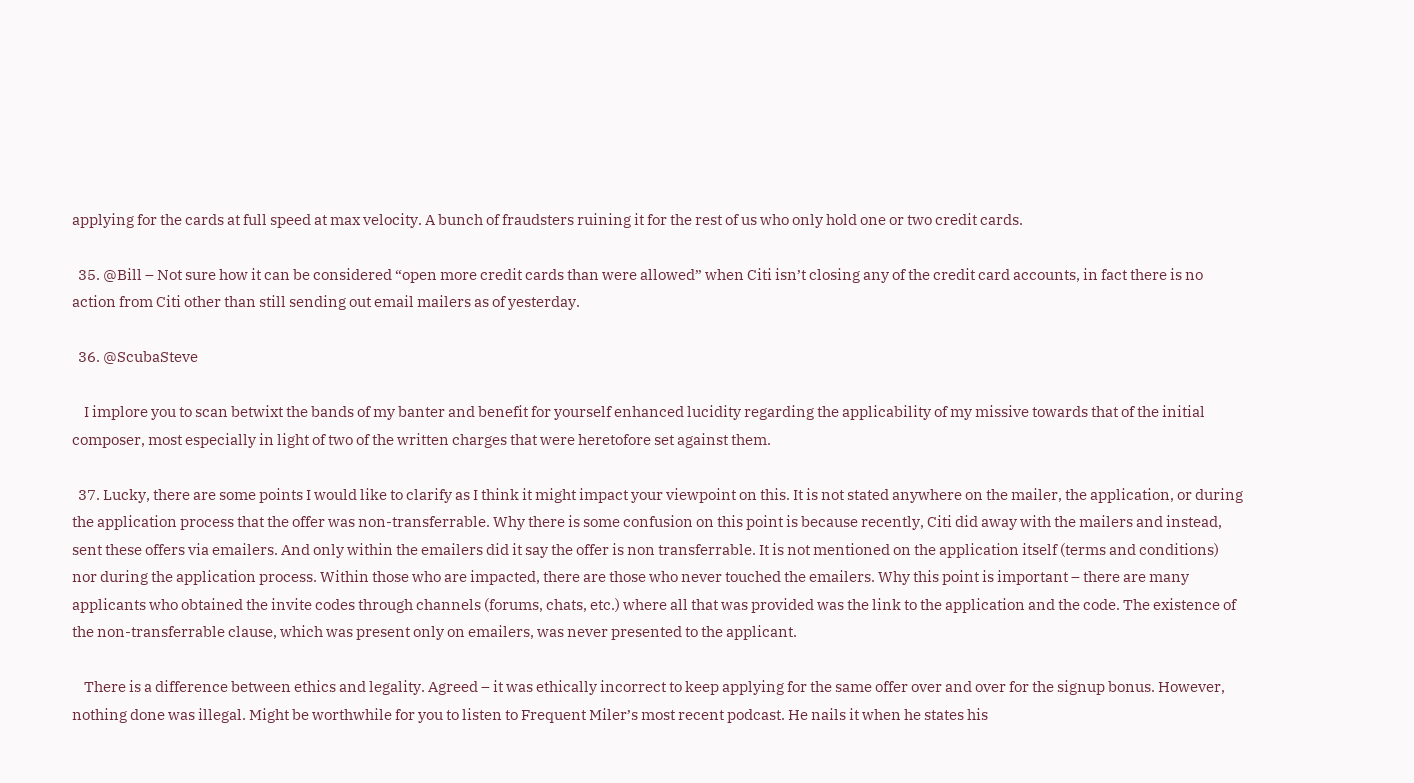applying for the cards at full speed at max velocity. A bunch of fraudsters ruining it for the rest of us who only hold one or two credit cards.

  35. @Bill – Not sure how it can be considered “open more credit cards than were allowed” when Citi isn’t closing any of the credit card accounts, in fact there is no action from Citi other than still sending out email mailers as of yesterday.

  36. @ScubaSteve

    I implore you to scan betwixt the bands of my banter and benefit for yourself enhanced lucidity regarding the applicability of my missive towards that of the initial composer, most especially in light of two of the written charges that were heretofore set against them.

  37. Lucky, there are some points I would like to clarify as I think it might impact your viewpoint on this. It is not stated anywhere on the mailer, the application, or during the application process that the offer was non-transferrable. Why there is some confusion on this point is because recently, Citi did away with the mailers and instead, sent these offers via emailers. And only within the emailers did it say the offer is non transferrable. It is not mentioned on the application itself (terms and conditions) nor during the application process. Within those who are impacted, there are those who never touched the emailers. Why this point is important – there are many applicants who obtained the invite codes through channels (forums, chats, etc.) where all that was provided was the link to the application and the code. The existence of the non-transferrable clause, which was present only on emailers, was never presented to the applicant.

    There is a difference between ethics and legality. Agreed – it was ethically incorrect to keep applying for the same offer over and over for the signup bonus. However, nothing done was illegal. Might be worthwhile for you to listen to Frequent Miler’s most recent podcast. He nails it when he states his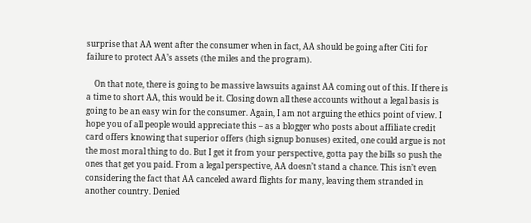surprise that AA went after the consumer when in fact, AA should be going after Citi for failure to protect AA’s assets (the miles and the program).

    On that note, there is going to be massive lawsuits against AA coming out of this. If there is a time to short AA, this would be it. Closing down all these accounts without a legal basis is going to be an easy win for the consumer. Again, I am not arguing the ethics point of view. I hope you of all people would appreciate this – as a blogger who posts about affiliate credit card offers knowing that superior offers (high signup bonuses) exited, one could argue is not the most moral thing to do. But I get it from your perspective, gotta pay the bills so push the ones that get you paid. From a legal perspective, AA doesn’t stand a chance. This isn’t even considering the fact that AA canceled award flights for many, leaving them stranded in another country. Denied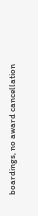boardings, no award cancellation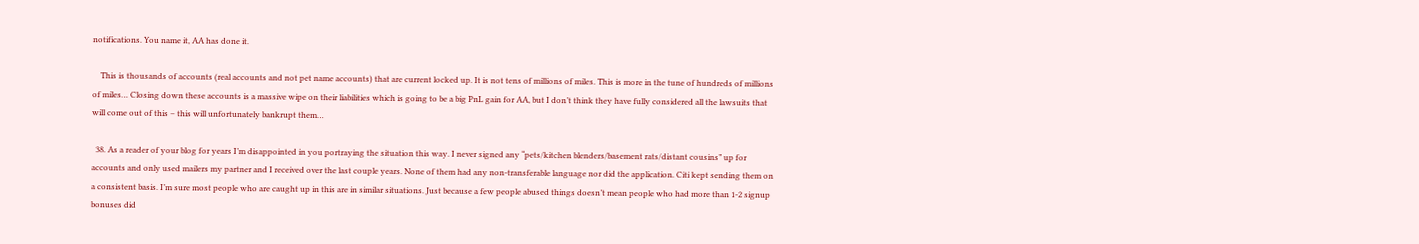notifications. You name it, AA has done it.

    This is thousands of accounts (real accounts and not pet name accounts) that are current locked up. It is not tens of millions of miles. This is more in the tune of hundreds of millions of miles… Closing down these accounts is a massive wipe on their liabilities which is going to be a big PnL gain for AA, but I don’t think they have fully considered all the lawsuits that will come out of this – this will unfortunately bankrupt them…

  38. As a reader of your blog for years I’m disappointed in you portraying the situation this way. I never signed any “pets/kitchen blenders/basement rats/distant cousins” up for accounts and only used mailers my partner and I received over the last couple years. None of them had any non-transferable language nor did the application. Citi kept sending them on a consistent basis. I’m sure most people who are caught up in this are in similar situations. Just because a few people abused things doesn’t mean people who had more than 1-2 signup bonuses did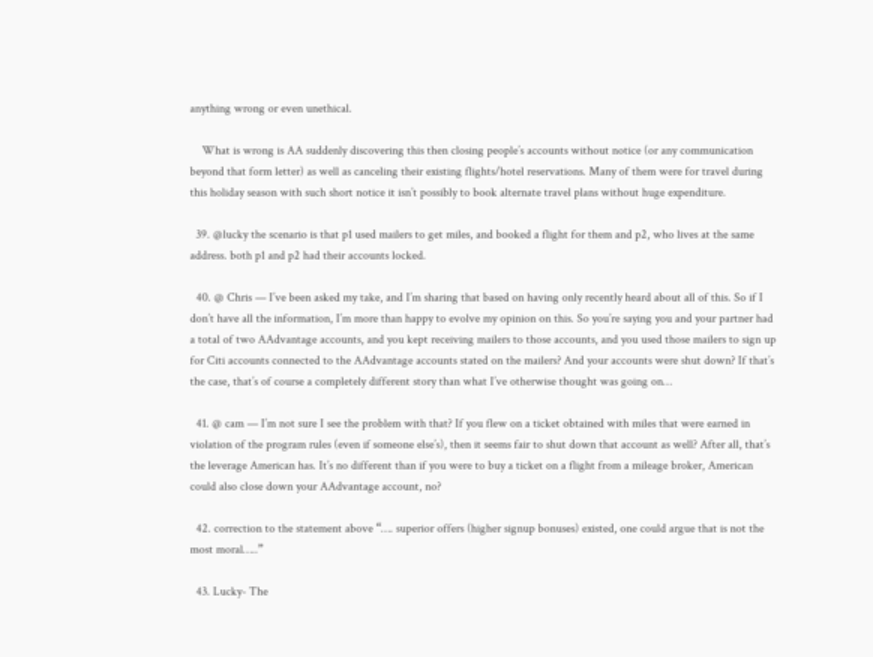anything wrong or even unethical.

    What is wrong is AA suddenly discovering this then closing people’s accounts without notice (or any communication beyond that form letter) as well as canceling their existing flights/hotel reservations. Many of them were for travel during this holiday season with such short notice it isn’t possibly to book alternate travel plans without huge expenditure.

  39. @lucky the scenario is that p1 used mailers to get miles, and booked a flight for them and p2, who lives at the same address. both p1 and p2 had their accounts locked.

  40. @ Chris — I’ve been asked my take, and I’m sharing that based on having only recently heard about all of this. So if I don’t have all the information, I’m more than happy to evolve my opinion on this. So you’re saying you and your partner had a total of two AAdvantage accounts, and you kept receiving mailers to those accounts, and you used those mailers to sign up for Citi accounts connected to the AAdvantage accounts stated on the mailers? And your accounts were shut down? If that’s the case, that’s of course a completely different story than what I’ve otherwise thought was going on…

  41. @ cam — I’m not sure I see the problem with that? If you flew on a ticket obtained with miles that were earned in violation of the program rules (even if someone else’s), then it seems fair to shut down that account as well? After all, that’s the leverage American has. It’s no different than if you were to buy a ticket on a flight from a mileage broker, American could also close down your AAdvantage account, no?

  42. correction to the statement above “…. superior offers (higher signup bonuses) existed, one could argue that is not the most moral…..”

  43. Lucky- The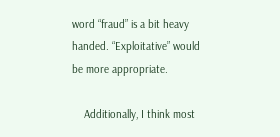word “fraud” is a bit heavy handed. “Exploitative” would be more appropriate.

    Additionally, I think most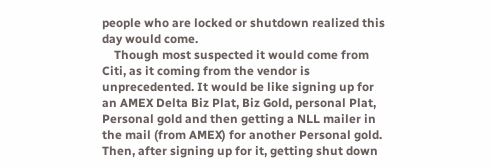people who are locked or shutdown realized this day would come.
    Though most suspected it would come from Citi, as it coming from the vendor is unprecedented. It would be like signing up for an AMEX Delta Biz Plat, Biz Gold, personal Plat, Personal gold and then getting a NLL mailer in the mail (from AMEX) for another Personal gold. Then, after signing up for it, getting shut down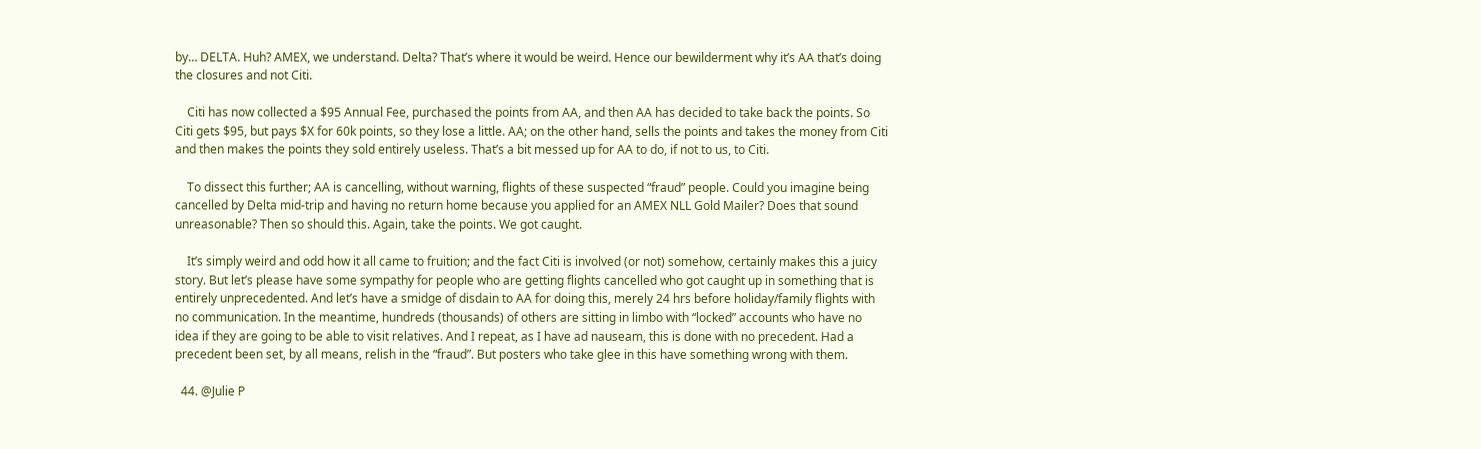by… DELTA. Huh? AMEX, we understand. Delta? That’s where it would be weird. Hence our bewilderment why it’s AA that’s doing the closures and not Citi.

    Citi has now collected a $95 Annual Fee, purchased the points from AA, and then AA has decided to take back the points. So Citi gets $95, but pays $X for 60k points, so they lose a little. AA; on the other hand, sells the points and takes the money from Citi and then makes the points they sold entirely useless. That’s a bit messed up for AA to do, if not to us, to Citi.

    To dissect this further; AA is cancelling, without warning, flights of these suspected “fraud” people. Could you imagine being cancelled by Delta mid-trip and having no return home because you applied for an AMEX NLL Gold Mailer? Does that sound unreasonable? Then so should this. Again, take the points. We got caught.

    It’s simply weird and odd how it all came to fruition; and the fact Citi is involved (or not) somehow, certainly makes this a juicy story. But let’s please have some sympathy for people who are getting flights cancelled who got caught up in something that is entirely unprecedented. And let’s have a smidge of disdain to AA for doing this, merely 24 hrs before holiday/family flights with no communication. In the meantime, hundreds (thousands) of others are sitting in limbo with “locked” accounts who have no idea if they are going to be able to visit relatives. And I repeat, as I have ad nauseam, this is done with no precedent. Had a precedent been set, by all means, relish in the “fraud”. But posters who take glee in this have something wrong with them.

  44. @Julie P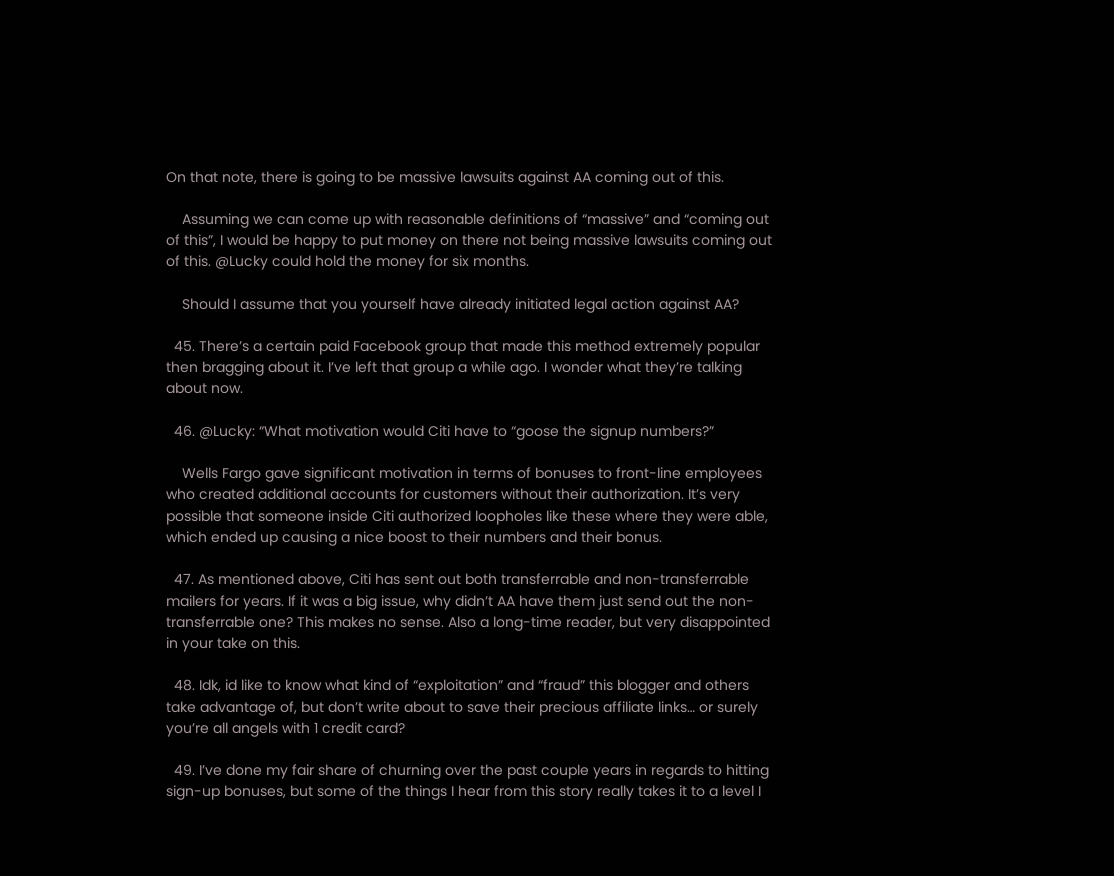On that note, there is going to be massive lawsuits against AA coming out of this.

    Assuming we can come up with reasonable definitions of “massive” and “coming out of this”, I would be happy to put money on there not being massive lawsuits coming out of this. @Lucky could hold the money for six months.

    Should I assume that you yourself have already initiated legal action against AA?

  45. There’s a certain paid Facebook group that made this method extremely popular then bragging about it. I’ve left that group a while ago. I wonder what they’re talking about now.

  46. @Lucky: “What motivation would Citi have to “goose the signup numbers?”

    Wells Fargo gave significant motivation in terms of bonuses to front-line employees who created additional accounts for customers without their authorization. It’s very possible that someone inside Citi authorized loopholes like these where they were able, which ended up causing a nice boost to their numbers and their bonus.

  47. As mentioned above, Citi has sent out both transferrable and non-transferrable mailers for years. If it was a big issue, why didn’t AA have them just send out the non-transferrable one? This makes no sense. Also a long-time reader, but very disappointed in your take on this.

  48. Idk, id like to know what kind of “exploitation” and “fraud” this blogger and others take advantage of, but don’t write about to save their precious affiliate links… or surely you’re all angels with 1 credit card?

  49. I’ve done my fair share of churning over the past couple years in regards to hitting sign-up bonuses, but some of the things I hear from this story really takes it to a level I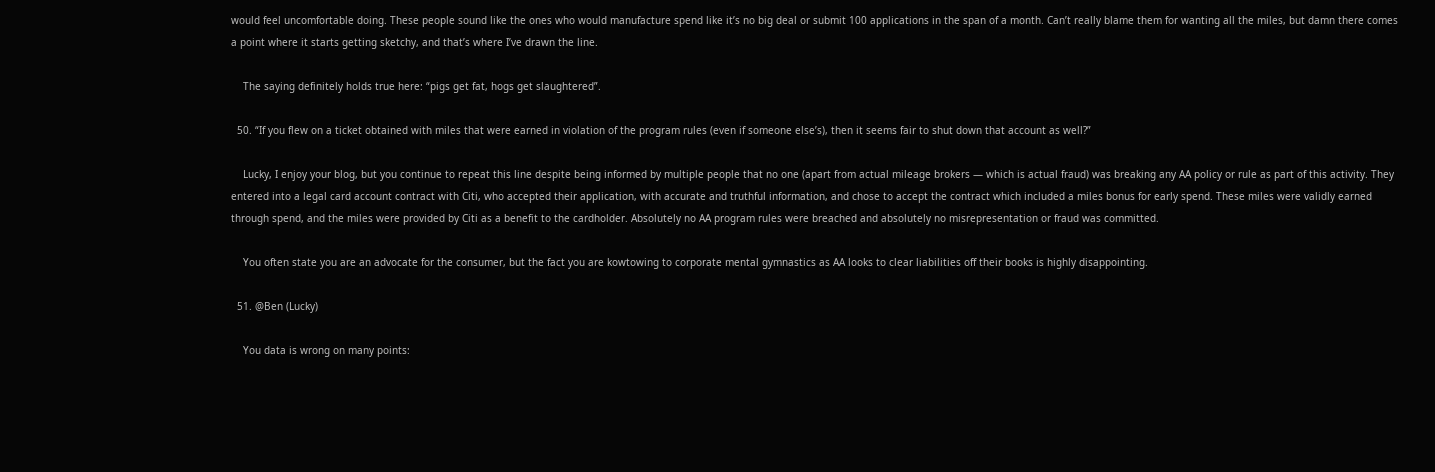would feel uncomfortable doing. These people sound like the ones who would manufacture spend like it’s no big deal or submit 100 applications in the span of a month. Can’t really blame them for wanting all the miles, but damn there comes a point where it starts getting sketchy, and that’s where I’ve drawn the line.

    The saying definitely holds true here: “pigs get fat, hogs get slaughtered”.

  50. “If you flew on a ticket obtained with miles that were earned in violation of the program rules (even if someone else’s), then it seems fair to shut down that account as well?”

    Lucky, I enjoy your blog, but you continue to repeat this line despite being informed by multiple people that no one (apart from actual mileage brokers — which is actual fraud) was breaking any AA policy or rule as part of this activity. They entered into a legal card account contract with Citi, who accepted their application, with accurate and truthful information, and chose to accept the contract which included a miles bonus for early spend. These miles were validly earned through spend, and the miles were provided by Citi as a benefit to the cardholder. Absolutely no AA program rules were breached and absolutely no misrepresentation or fraud was committed.

    You often state you are an advocate for the consumer, but the fact you are kowtowing to corporate mental gymnastics as AA looks to clear liabilities off their books is highly disappointing.

  51. @Ben (Lucky)

    You data is wrong on many points: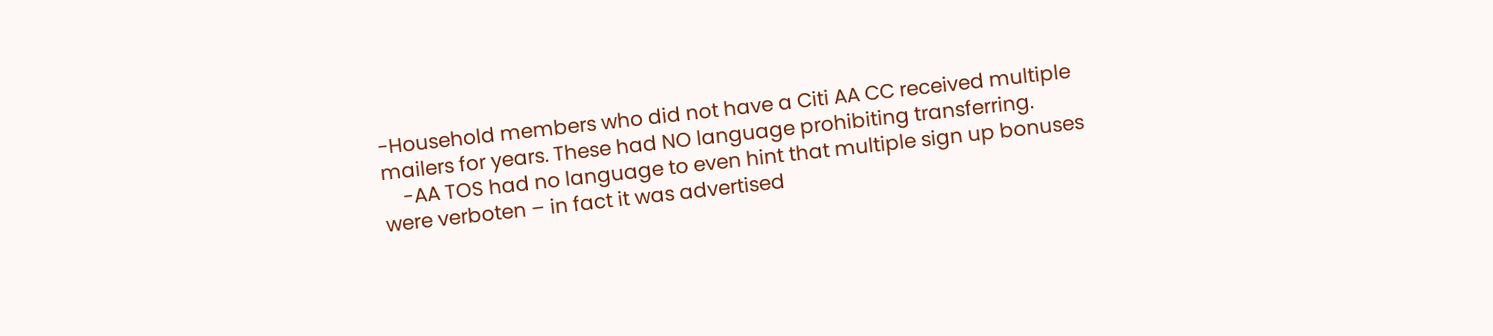-Household members who did not have a Citi AA CC received multiple mailers for years. These had NO language prohibiting transferring.
    -AA TOS had no language to even hint that multiple sign up bonuses were verboten – in fact it was advertised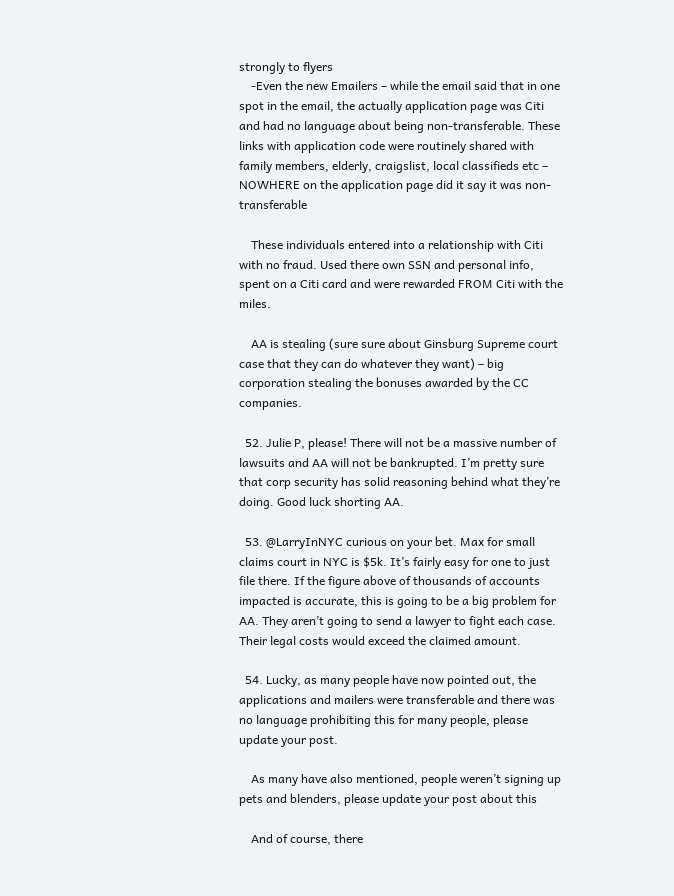strongly to flyers
    -Even the new Emailers – while the email said that in one spot in the email, the actually application page was Citi and had no language about being non-transferable. These links with application code were routinely shared with family members, elderly, craigslist, local classifieds etc – NOWHERE on the application page did it say it was non-transferable

    These individuals entered into a relationship with Citi with no fraud. Used there own SSN and personal info, spent on a Citi card and were rewarded FROM Citi with the miles.

    AA is stealing (sure sure about Ginsburg Supreme court case that they can do whatever they want) – big corporation stealing the bonuses awarded by the CC companies.

  52. Julie P, please! There will not be a massive number of lawsuits and AA will not be bankrupted. I’m pretty sure that corp security has solid reasoning behind what they’re doing. Good luck shorting AA.

  53. @LarryInNYC curious on your bet. Max for small claims court in NYC is $5k. It’s fairly easy for one to just file there. If the figure above of thousands of accounts impacted is accurate, this is going to be a big problem for AA. They aren’t going to send a lawyer to fight each case. Their legal costs would exceed the claimed amount.

  54. Lucky, as many people have now pointed out, the applications and mailers were transferable and there was no language prohibiting this for many people, please update your post.

    As many have also mentioned, people weren’t signing up pets and blenders, please update your post about this

    And of course, there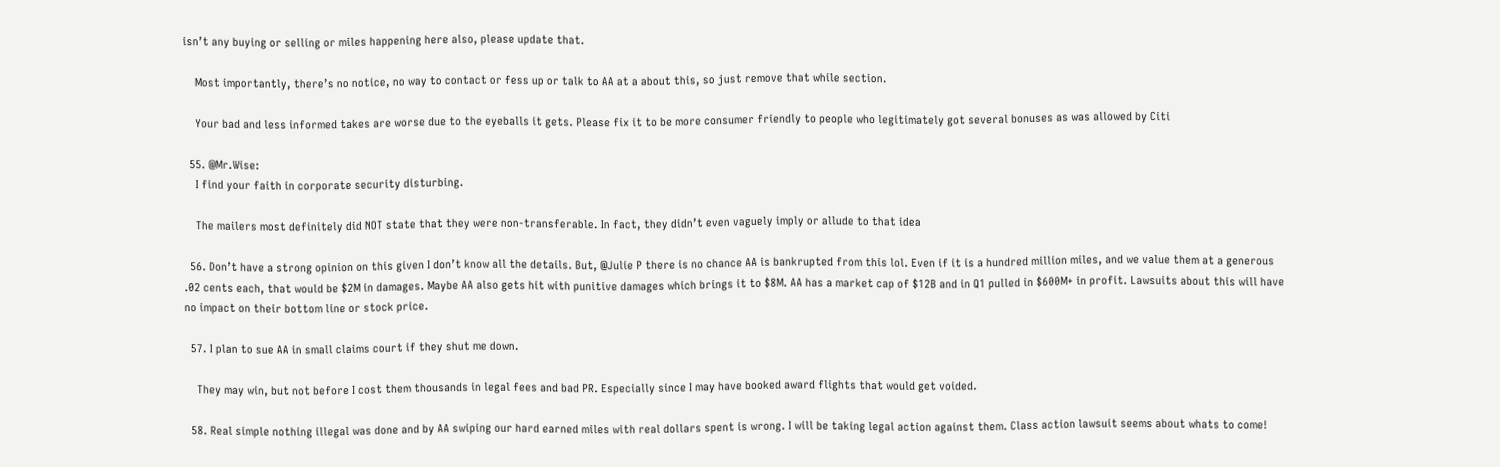isn’t any buying or selling or miles happening here also, please update that.

    Most importantly, there’s no notice, no way to contact or fess up or talk to AA at a about this, so just remove that while section.

    Your bad and less informed takes are worse due to the eyeballs it gets. Please fix it to be more consumer friendly to people who legitimately got several bonuses as was allowed by Citi

  55. @Mr.Wise:
    I find your faith in corporate security disturbing.

    The mailers most definitely did NOT state that they were non-transferable. In fact, they didn’t even vaguely imply or allude to that idea

  56. Don’t have a strong opinion on this given I don’t know all the details. But, @Julie P there is no chance AA is bankrupted from this lol. Even if it is a hundred million miles, and we value them at a generous .02 cents each, that would be $2M in damages. Maybe AA also gets hit with punitive damages which brings it to $8M. AA has a market cap of $12B and in Q1 pulled in $600M+ in profit. Lawsuits about this will have no impact on their bottom line or stock price.

  57. I plan to sue AA in small claims court if they shut me down.

    They may win, but not before I cost them thousands in legal fees and bad PR. Especially since I may have booked award flights that would get voided.

  58. Real simple nothing illegal was done and by AA swiping our hard earned miles with real dollars spent is wrong. I will be taking legal action against them. Class action lawsuit seems about whats to come!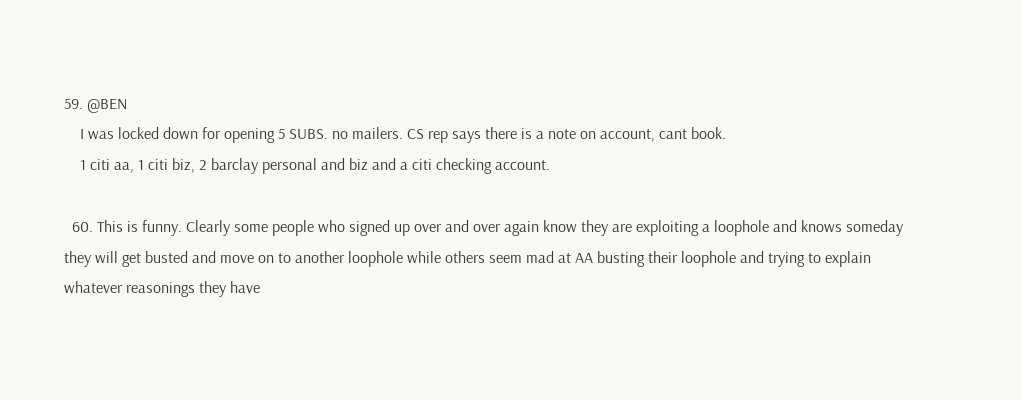59. @BEN
    I was locked down for opening 5 SUBS. no mailers. CS rep says there is a note on account, cant book.
    1 citi aa, 1 citi biz, 2 barclay personal and biz and a citi checking account.

  60. This is funny. Clearly some people who signed up over and over again know they are exploiting a loophole and knows someday they will get busted and move on to another loophole while others seem mad at AA busting their loophole and trying to explain whatever reasonings they have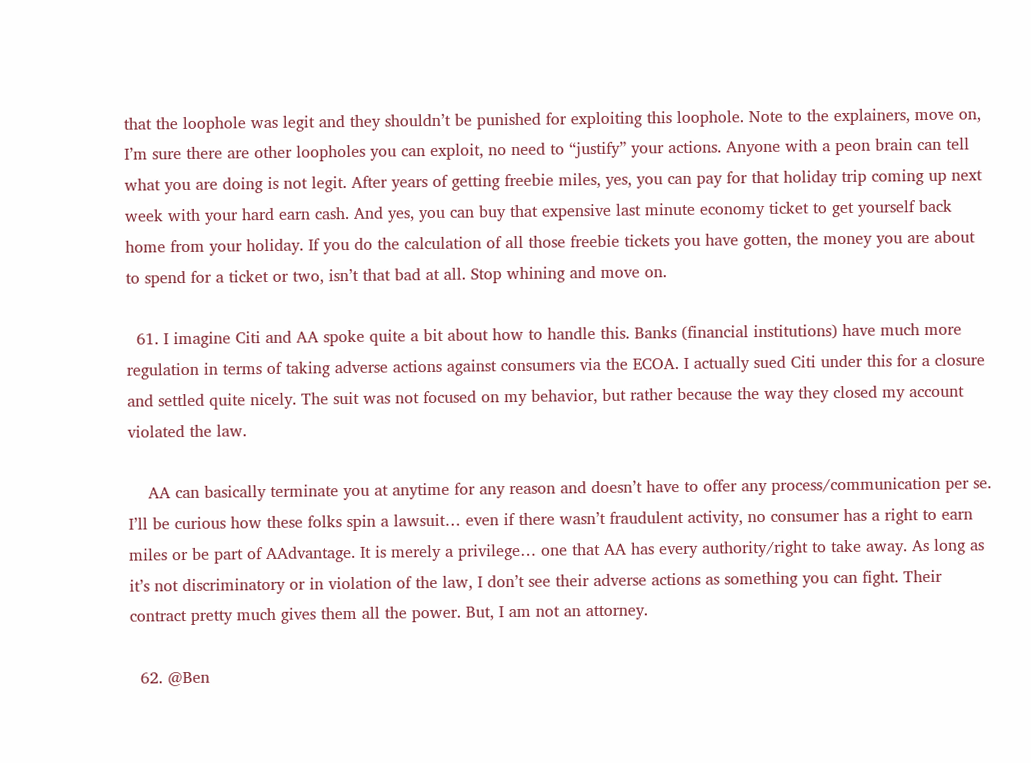that the loophole was legit and they shouldn’t be punished for exploiting this loophole. Note to the explainers, move on, I’m sure there are other loopholes you can exploit, no need to “justify” your actions. Anyone with a peon brain can tell what you are doing is not legit. After years of getting freebie miles, yes, you can pay for that holiday trip coming up next week with your hard earn cash. And yes, you can buy that expensive last minute economy ticket to get yourself back home from your holiday. If you do the calculation of all those freebie tickets you have gotten, the money you are about to spend for a ticket or two, isn’t that bad at all. Stop whining and move on.

  61. I imagine Citi and AA spoke quite a bit about how to handle this. Banks (financial institutions) have much more regulation in terms of taking adverse actions against consumers via the ECOA. I actually sued Citi under this for a closure and settled quite nicely. The suit was not focused on my behavior, but rather because the way they closed my account violated the law.

    AA can basically terminate you at anytime for any reason and doesn’t have to offer any process/communication per se. I’ll be curious how these folks spin a lawsuit… even if there wasn’t fraudulent activity, no consumer has a right to earn miles or be part of AAdvantage. It is merely a privilege… one that AA has every authority/right to take away. As long as it’s not discriminatory or in violation of the law, I don’t see their adverse actions as something you can fight. Their contract pretty much gives them all the power. But, I am not an attorney.

  62. @Ben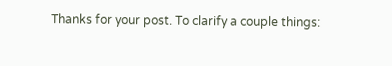Thanks for your post. To clarify a couple things: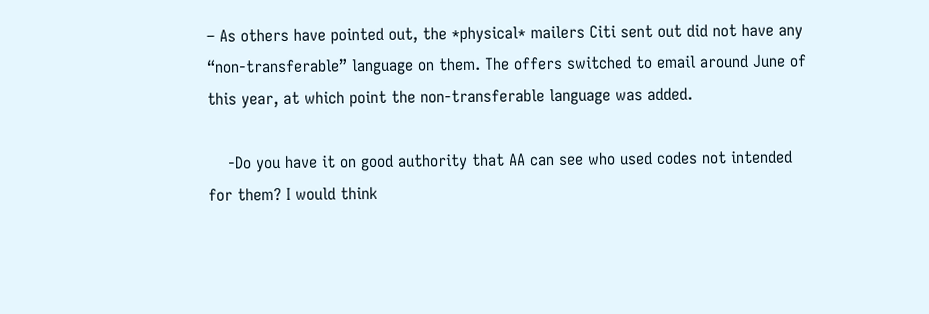– As others have pointed out, the *physical* mailers Citi sent out did not have any “non-transferable” language on them. The offers switched to email around June of this year, at which point the non-transferable language was added.

    -Do you have it on good authority that AA can see who used codes not intended for them? I would think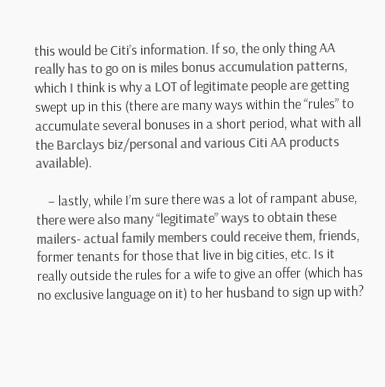this would be Citi’s information. If so, the only thing AA really has to go on is miles bonus accumulation patterns, which I think is why a LOT of legitimate people are getting swept up in this (there are many ways within the “rules” to accumulate several bonuses in a short period, what with all the Barclays biz/personal and various Citi AA products available).

    – lastly, while I’m sure there was a lot of rampant abuse, there were also many “legitimate” ways to obtain these mailers- actual family members could receive them, friends, former tenants for those that live in big cities, etc. Is it really outside the rules for a wife to give an offer (which has no exclusive language on it) to her husband to sign up with?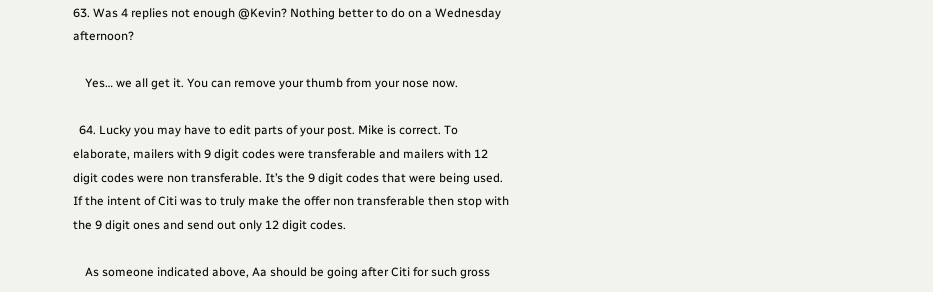63. Was 4 replies not enough @Kevin? Nothing better to do on a Wednesday afternoon?

    Yes… we all get it. You can remove your thumb from your nose now.

  64. Lucky you may have to edit parts of your post. Mike is correct. To elaborate, mailers with 9 digit codes were transferable and mailers with 12 digit codes were non transferable. It’s the 9 digit codes that were being used. If the intent of Citi was to truly make the offer non transferable then stop with the 9 digit ones and send out only 12 digit codes.

    As someone indicated above, Aa should be going after Citi for such gross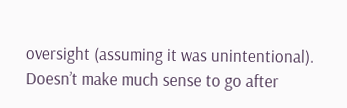oversight (assuming it was unintentional). Doesn’t make much sense to go after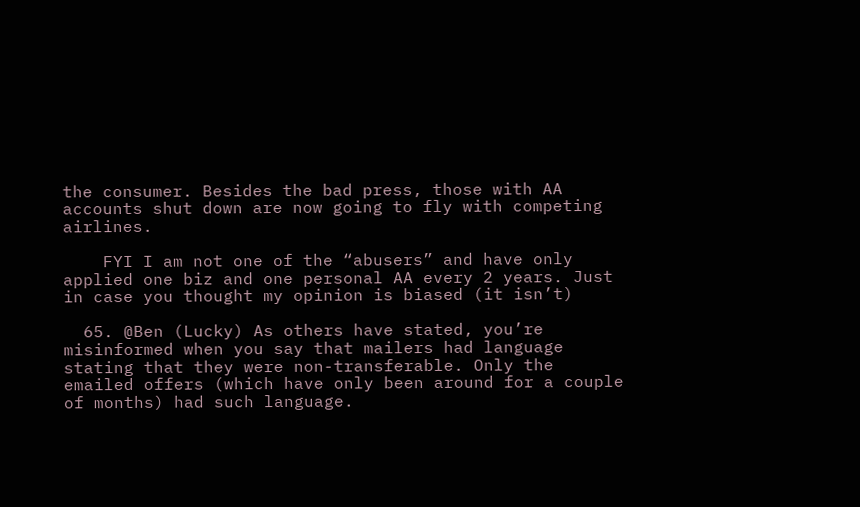the consumer. Besides the bad press, those with AA accounts shut down are now going to fly with competing airlines.

    FYI I am not one of the “abusers” and have only applied one biz and one personal AA every 2 years. Just in case you thought my opinion is biased (it isn’t)

  65. @Ben (Lucky) As others have stated, you’re misinformed when you say that mailers had language stating that they were non-transferable. Only the emailed offers (which have only been around for a couple of months) had such language.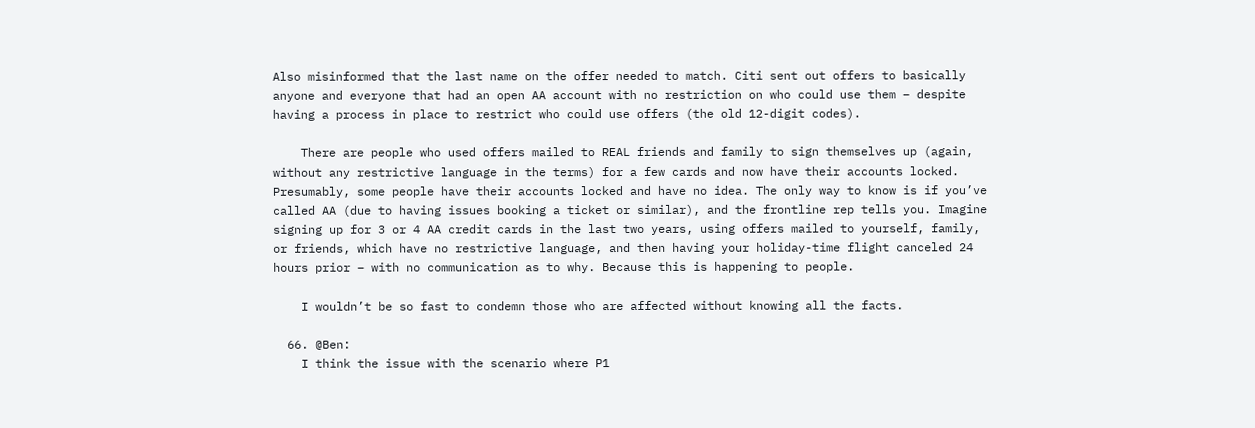Also misinformed that the last name on the offer needed to match. Citi sent out offers to basically anyone and everyone that had an open AA account with no restriction on who could use them – despite having a process in place to restrict who could use offers (the old 12-digit codes).

    There are people who used offers mailed to REAL friends and family to sign themselves up (again, without any restrictive language in the terms) for a few cards and now have their accounts locked. Presumably, some people have their accounts locked and have no idea. The only way to know is if you’ve called AA (due to having issues booking a ticket or similar), and the frontline rep tells you. Imagine signing up for 3 or 4 AA credit cards in the last two years, using offers mailed to yourself, family, or friends, which have no restrictive language, and then having your holiday-time flight canceled 24 hours prior – with no communication as to why. Because this is happening to people.

    I wouldn’t be so fast to condemn those who are affected without knowing all the facts.

  66. @Ben:
    I think the issue with the scenario where P1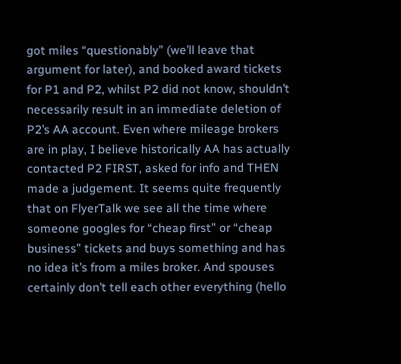got miles “questionably” (we’ll leave that argument for later), and booked award tickets for P1 and P2, whilst P2 did not know, shouldn’t necessarily result in an immediate deletion of P2’s AA account. Even where mileage brokers are in play, I believe historically AA has actually contacted P2 FIRST, asked for info and THEN made a judgement. It seems quite frequently that on FlyerTalk we see all the time where someone googles for “cheap first” or “cheap business” tickets and buys something and has no idea it’s from a miles broker. And spouses certainly don’t tell each other everything (hello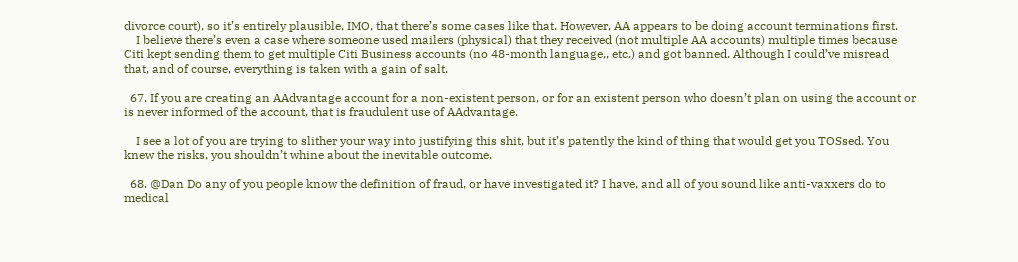divorce court), so it’s entirely plausible, IMO, that there’s some cases like that. However, AA appears to be doing account terminations first.
    I believe there’s even a case where someone used mailers (physical) that they received (not multiple AA accounts) multiple times because Citi kept sending them to get multiple Citi Business accounts (no 48-month language,, etc.) and got banned. Although I could’ve misread that, and of course, everything is taken with a gain of salt.

  67. If you are creating an AAdvantage account for a non-existent person, or for an existent person who doesn’t plan on using the account or is never informed of the account, that is fraudulent use of AAdvantage.

    I see a lot of you are trying to slither your way into justifying this shit, but it’s patently the kind of thing that would get you TOSsed. You knew the risks, you shouldn’t whine about the inevitable outcome.

  68. @Dan Do any of you people know the definition of fraud, or have investigated it? I have, and all of you sound like anti-vaxxers do to medical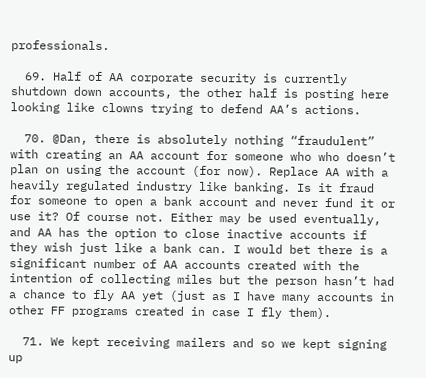professionals.

  69. Half of AA corporate security is currently shutdown down accounts, the other half is posting here looking like clowns trying to defend AA’s actions.

  70. @Dan, there is absolutely nothing “fraudulent” with creating an AA account for someone who who doesn’t plan on using the account (for now). Replace AA with a heavily regulated industry like banking. Is it fraud for someone to open a bank account and never fund it or use it? Of course not. Either may be used eventually, and AA has the option to close inactive accounts if they wish just like a bank can. I would bet there is a significant number of AA accounts created with the intention of collecting miles but the person hasn’t had a chance to fly AA yet (just as I have many accounts in other FF programs created in case I fly them).

  71. We kept receiving mailers and so we kept signing up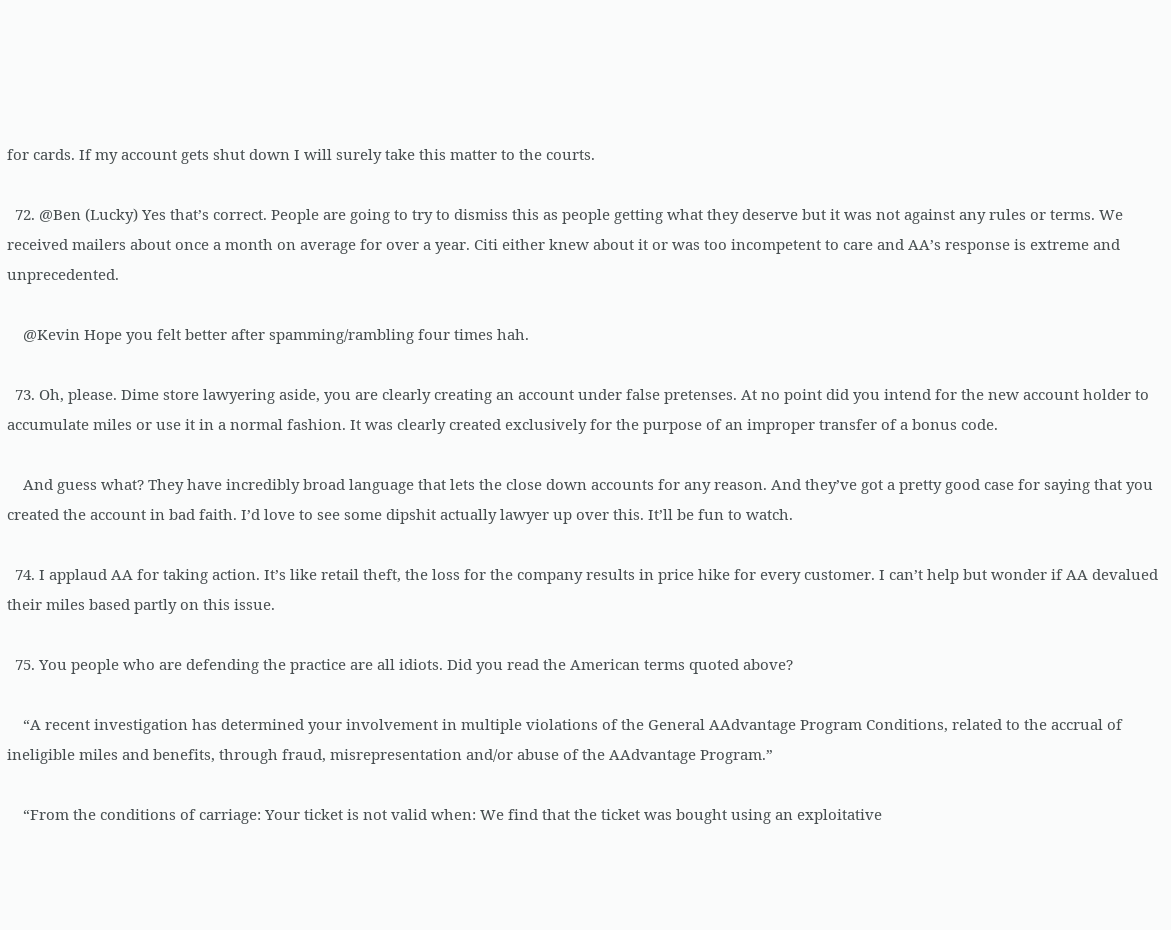for cards. If my account gets shut down I will surely take this matter to the courts.

  72. @Ben (Lucky) Yes that’s correct. People are going to try to dismiss this as people getting what they deserve but it was not against any rules or terms. We received mailers about once a month on average for over a year. Citi either knew about it or was too incompetent to care and AA’s response is extreme and unprecedented.

    @Kevin Hope you felt better after spamming/rambling four times hah.

  73. Oh, please. Dime store lawyering aside, you are clearly creating an account under false pretenses. At no point did you intend for the new account holder to accumulate miles or use it in a normal fashion. It was clearly created exclusively for the purpose of an improper transfer of a bonus code.

    And guess what? They have incredibly broad language that lets the close down accounts for any reason. And they’ve got a pretty good case for saying that you created the account in bad faith. I’d love to see some dipshit actually lawyer up over this. It’ll be fun to watch.

  74. I applaud AA for taking action. It’s like retail theft, the loss for the company results in price hike for every customer. I can’t help but wonder if AA devalued their miles based partly on this issue.

  75. You people who are defending the practice are all idiots. Did you read the American terms quoted above?

    “A recent investigation has determined your involvement in multiple violations of the General AAdvantage Program Conditions, related to the accrual of ineligible miles and benefits, through fraud, misrepresentation and/or abuse of the AAdvantage Program.”

    “From the conditions of carriage: Your ticket is not valid when: We find that the ticket was bought using an exploitative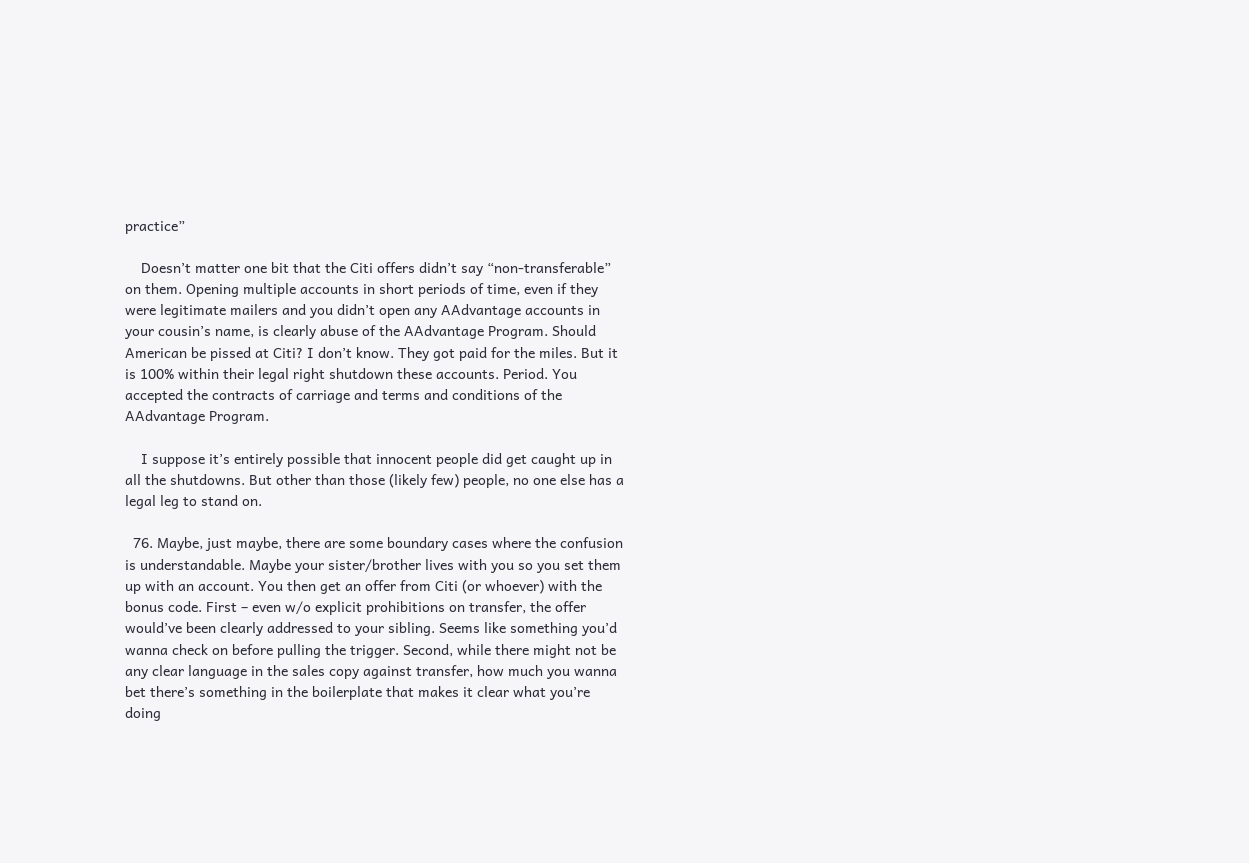practice”

    Doesn’t matter one bit that the Citi offers didn’t say “non-transferable” on them. Opening multiple accounts in short periods of time, even if they were legitimate mailers and you didn’t open any AAdvantage accounts in your cousin’s name, is clearly abuse of the AAdvantage Program. Should American be pissed at Citi? I don’t know. They got paid for the miles. But it is 100% within their legal right shutdown these accounts. Period. You accepted the contracts of carriage and terms and conditions of the AAdvantage Program.

    I suppose it’s entirely possible that innocent people did get caught up in all the shutdowns. But other than those (likely few) people, no one else has a legal leg to stand on.

  76. Maybe, just maybe, there are some boundary cases where the confusion is understandable. Maybe your sister/brother lives with you so you set them up with an account. You then get an offer from Citi (or whoever) with the bonus code. First – even w/o explicit prohibitions on transfer, the offer would’ve been clearly addressed to your sibling. Seems like something you’d wanna check on before pulling the trigger. Second, while there might not be any clear language in the sales copy against transfer, how much you wanna bet there’s something in the boilerplate that makes it clear what you’re doing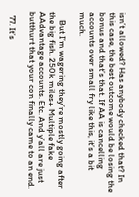isn’t allowed? Has anybody checked that? In this case, the best outcome would be losing the bonus and that’s that. If AA is cancelling accounts over small fry like this, it’s a bit much.

    But I’m wagering they’re mostly going after the big fish. 250k miles+ Multiple fake AAdvantage accounts. Etc. And y’all are just butthurt that your con finally came to an end.

  77. It’s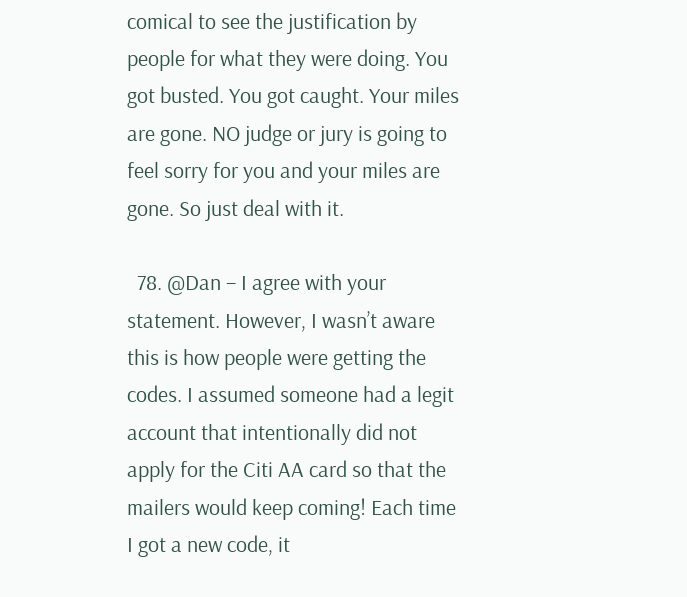comical to see the justification by people for what they were doing. You got busted. You got caught. Your miles are gone. NO judge or jury is going to feel sorry for you and your miles are gone. So just deal with it.

  78. @Dan – I agree with your statement. However, I wasn’t aware this is how people were getting the codes. I assumed someone had a legit account that intentionally did not apply for the Citi AA card so that the mailers would keep coming! Each time I got a new code, it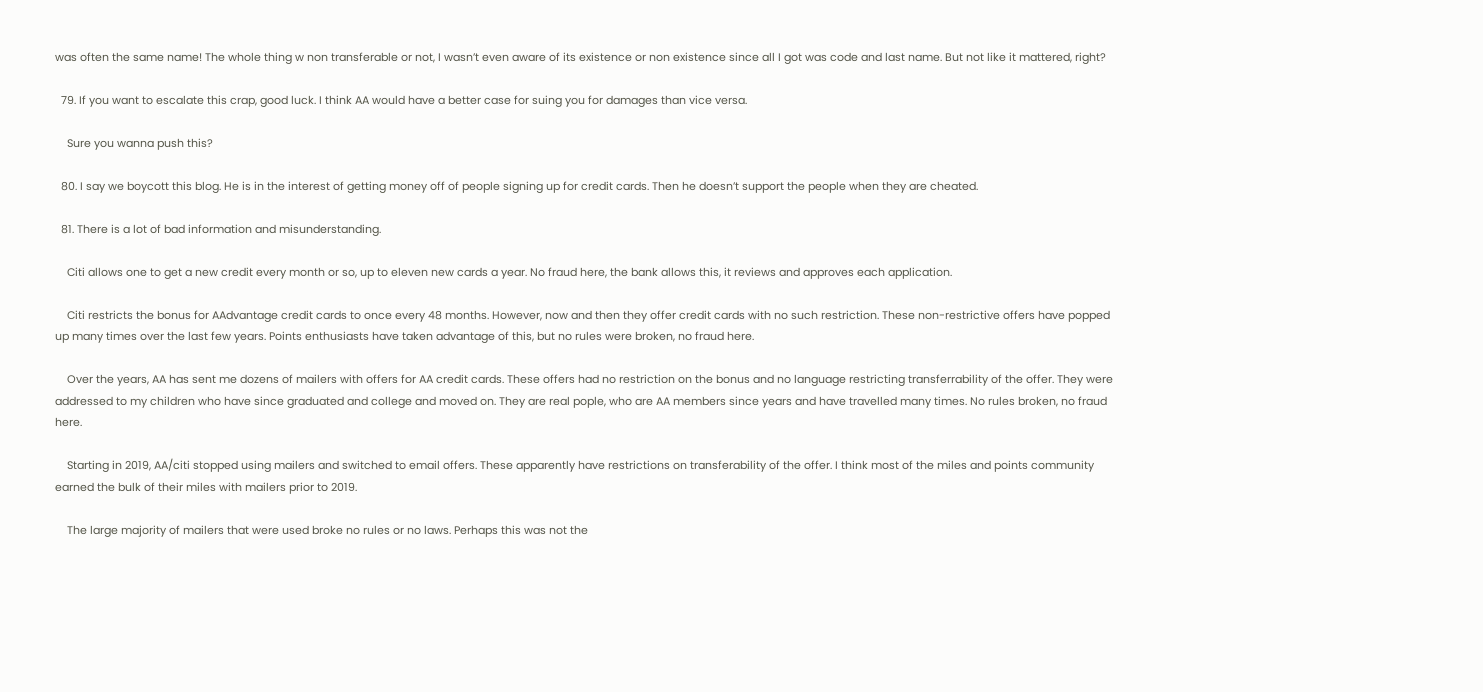was often the same name! The whole thing w non transferable or not, I wasn’t even aware of its existence or non existence since all I got was code and last name. But not like it mattered, right?

  79. If you want to escalate this crap, good luck. I think AA would have a better case for suing you for damages than vice versa.

    Sure you wanna push this?

  80. I say we boycott this blog. He is in the interest of getting money off of people signing up for credit cards. Then he doesn’t support the people when they are cheated.

  81. There is a lot of bad information and misunderstanding.

    Citi allows one to get a new credit every month or so, up to eleven new cards a year. No fraud here, the bank allows this, it reviews and approves each application.

    Citi restricts the bonus for AAdvantage credit cards to once every 48 months. However, now and then they offer credit cards with no such restriction. These non-restrictive offers have popped up many times over the last few years. Points enthusiasts have taken advantage of this, but no rules were broken, no fraud here.

    Over the years, AA has sent me dozens of mailers with offers for AA credit cards. These offers had no restriction on the bonus and no language restricting transferrability of the offer. They were addressed to my children who have since graduated and college and moved on. They are real pople, who are AA members since years and have travelled many times. No rules broken, no fraud here.

    Starting in 2019, AA/citi stopped using mailers and switched to email offers. These apparently have restrictions on transferability of the offer. I think most of the miles and points community earned the bulk of their miles with mailers prior to 2019.

    The large majority of mailers that were used broke no rules or no laws. Perhaps this was not the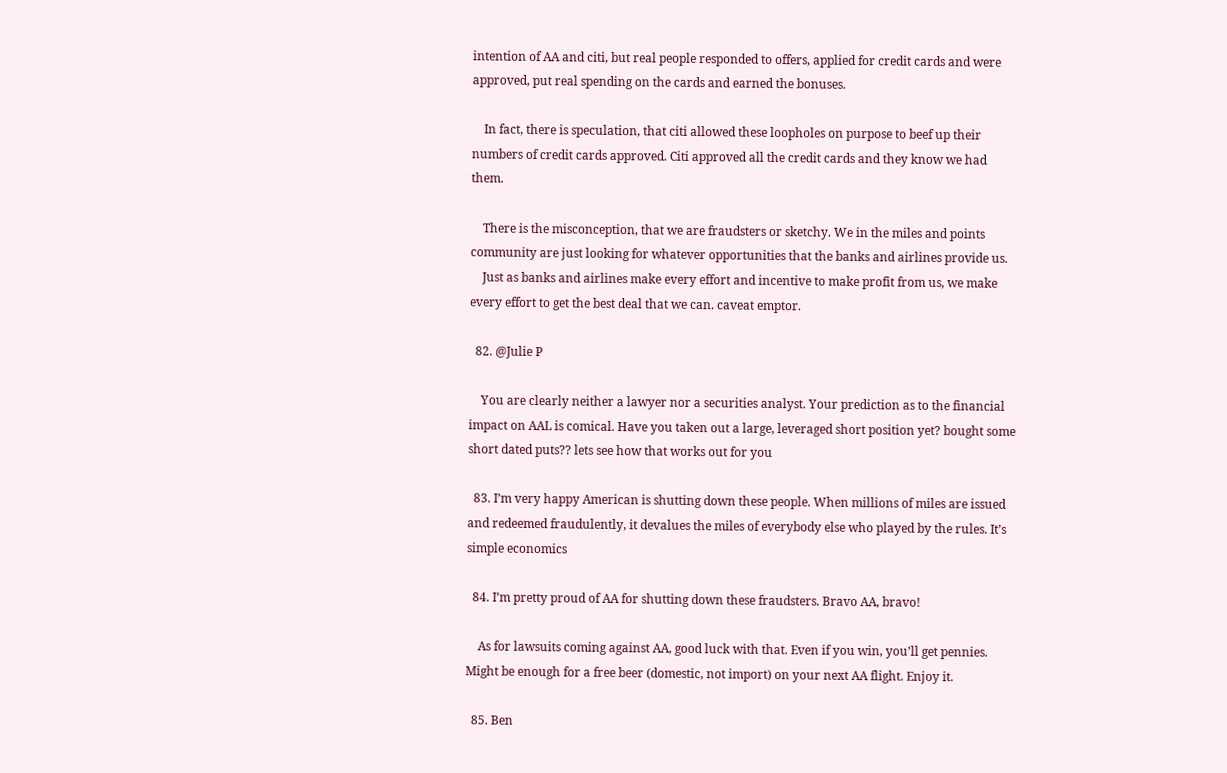intention of AA and citi, but real people responded to offers, applied for credit cards and were approved, put real spending on the cards and earned the bonuses.

    In fact, there is speculation, that citi allowed these loopholes on purpose to beef up their numbers of credit cards approved. Citi approved all the credit cards and they know we had them.

    There is the misconception, that we are fraudsters or sketchy. We in the miles and points community are just looking for whatever opportunities that the banks and airlines provide us.
    Just as banks and airlines make every effort and incentive to make profit from us, we make every effort to get the best deal that we can. caveat emptor.

  82. @Julie P

    You are clearly neither a lawyer nor a securities analyst. Your prediction as to the financial impact on AAL is comical. Have you taken out a large, leveraged short position yet? bought some short dated puts?? lets see how that works out for you

  83. I’m very happy American is shutting down these people. When millions of miles are issued and redeemed fraudulently, it devalues the miles of everybody else who played by the rules. It’s simple economics

  84. I’m pretty proud of AA for shutting down these fraudsters. Bravo AA, bravo!

    As for lawsuits coming against AA, good luck with that. Even if you win, you’ll get pennies. Might be enough for a free beer (domestic, not import) on your next AA flight. Enjoy it.

  85. Ben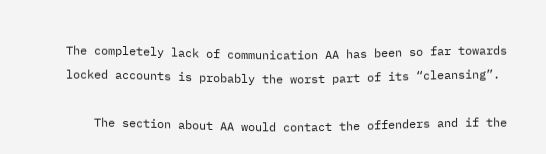The completely lack of communication AA has been so far towards locked accounts is probably the worst part of its “cleansing”.

    The section about AA would contact the offenders and if the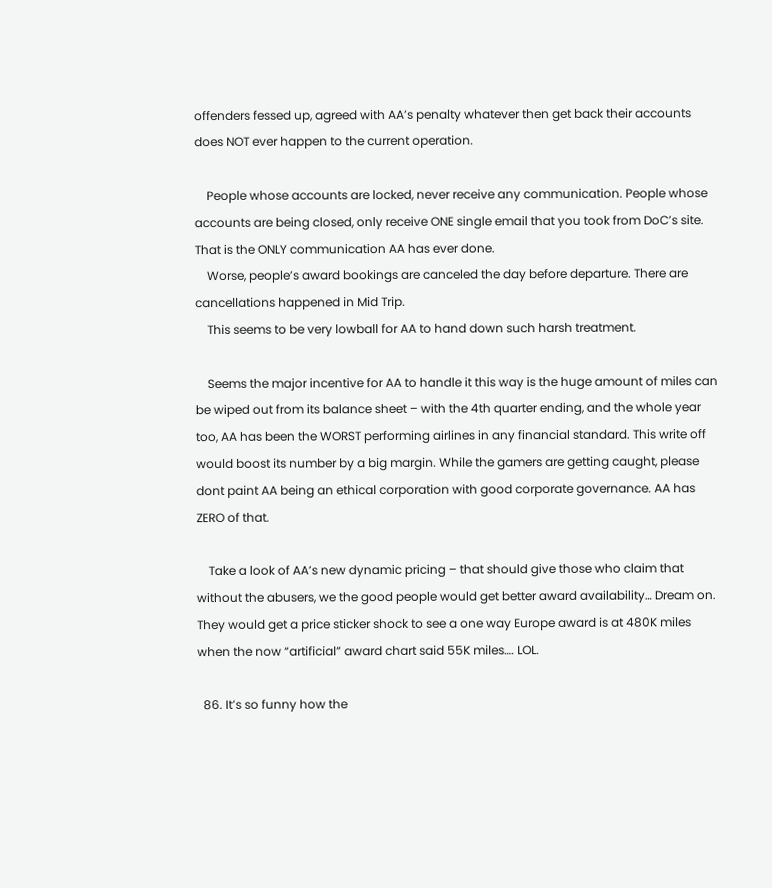offenders fessed up, agreed with AA’s penalty whatever then get back their accounts does NOT ever happen to the current operation.

    People whose accounts are locked, never receive any communication. People whose accounts are being closed, only receive ONE single email that you took from DoC’s site. That is the ONLY communication AA has ever done.
    Worse, people’s award bookings are canceled the day before departure. There are cancellations happened in Mid Trip.
    This seems to be very lowball for AA to hand down such harsh treatment.

    Seems the major incentive for AA to handle it this way is the huge amount of miles can be wiped out from its balance sheet – with the 4th quarter ending, and the whole year too, AA has been the WORST performing airlines in any financial standard. This write off would boost its number by a big margin. While the gamers are getting caught, please dont paint AA being an ethical corporation with good corporate governance. AA has ZERO of that.

    Take a look of AA’s new dynamic pricing – that should give those who claim that without the abusers, we the good people would get better award availability… Dream on. They would get a price sticker shock to see a one way Europe award is at 480K miles when the now “artificial” award chart said 55K miles…. LOL.

  86. It’s so funny how the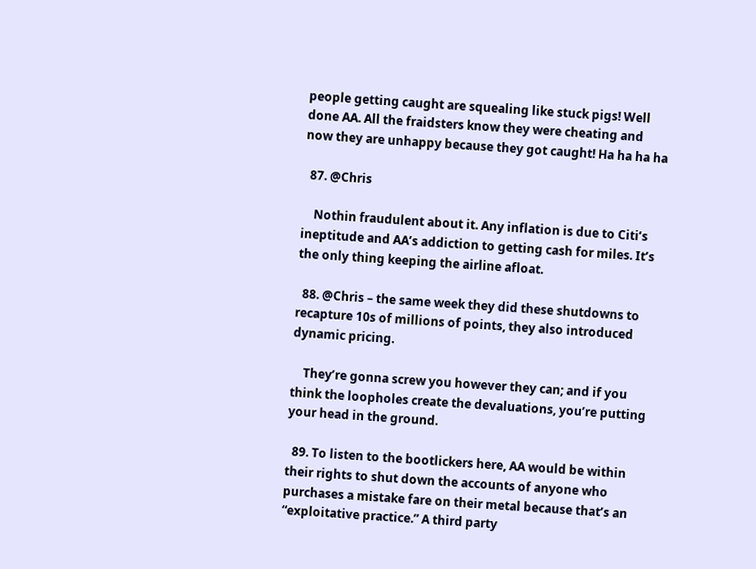people getting caught are squealing like stuck pigs! Well done AA. All the fraidsters know they were cheating and now they are unhappy because they got caught! Ha ha ha ha

  87. @Chris

    Nothin fraudulent about it. Any inflation is due to Citi’s ineptitude and AA’s addiction to getting cash for miles. It’s the only thing keeping the airline afloat.

  88. @Chris – the same week they did these shutdowns to recapture 10s of millions of points, they also introduced dynamic pricing.

    They’re gonna screw you however they can; and if you think the loopholes create the devaluations, you’re putting your head in the ground.

  89. To listen to the bootlickers here, AA would be within their rights to shut down the accounts of anyone who purchases a mistake fare on their metal because that’s an “exploitative practice.” A third party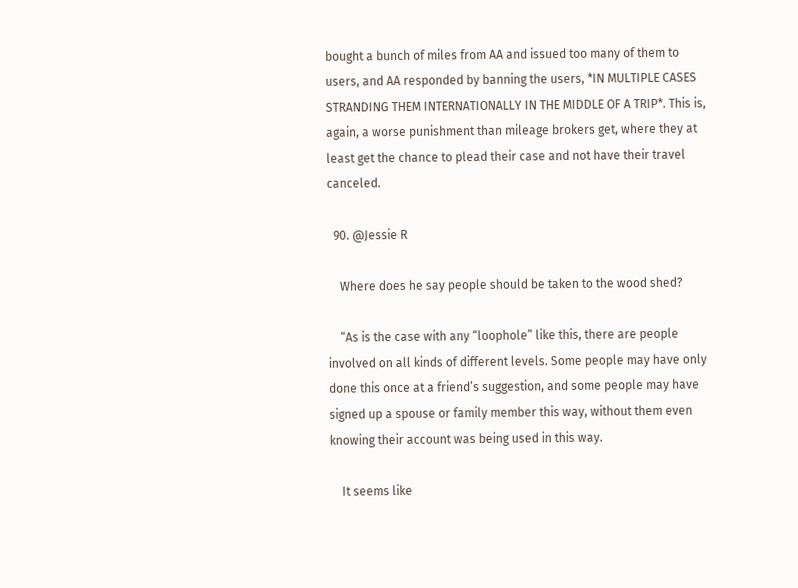bought a bunch of miles from AA and issued too many of them to users, and AA responded by banning the users, *IN MULTIPLE CASES STRANDING THEM INTERNATIONALLY IN THE MIDDLE OF A TRIP*. This is, again, a worse punishment than mileage brokers get, where they at least get the chance to plead their case and not have their travel canceled.

  90. @Jessie R

    Where does he say people should be taken to the wood shed?

    “As is the case with any “loophole” like this, there are people involved on all kinds of different levels. Some people may have only done this once at a friend’s suggestion, and some people may have signed up a spouse or family member this way, without them even knowing their account was being used in this way.

    It seems like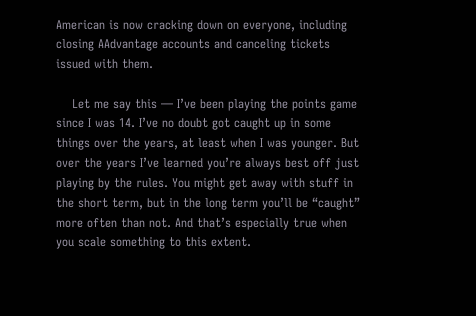American is now cracking down on everyone, including closing AAdvantage accounts and canceling tickets issued with them.

    Let me say this — I’ve been playing the points game since I was 14. I’ve no doubt got caught up in some things over the years, at least when I was younger. But over the years I’ve learned you’re always best off just playing by the rules. You might get away with stuff in the short term, but in the long term you’ll be “caught” more often than not. And that’s especially true when you scale something to this extent.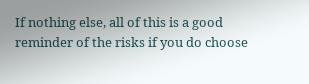If nothing else, all of this is a good reminder of the risks if you do choose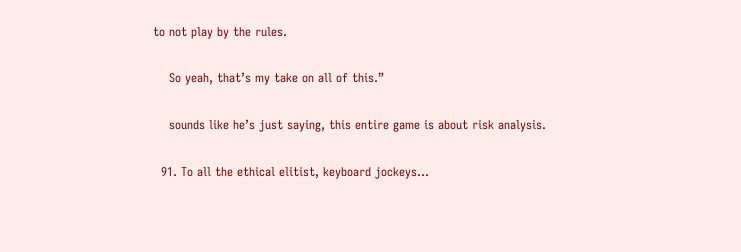to not play by the rules.

    So yeah, that’s my take on all of this.”

    sounds like he’s just saying, this entire game is about risk analysis.

  91. To all the ethical elitist, keyboard jockeys…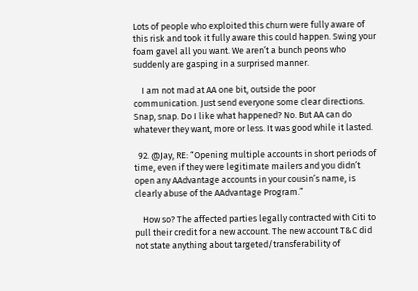Lots of people who exploited this churn were fully aware of this risk and took it fully aware this could happen. Swing your foam gavel all you want. We aren’t a bunch peons who suddenly are gasping in a surprised manner.

    I am not mad at AA one bit, outside the poor communication. Just send everyone some clear directions. Snap, snap. Do I like what happened? No. But AA can do whatever they want, more or less. It was good while it lasted.

  92. @Jay, RE: “Opening multiple accounts in short periods of time, even if they were legitimate mailers and you didn’t open any AAdvantage accounts in your cousin’s name, is clearly abuse of the AAdvantage Program.”

    How so? The affected parties legally contracted with Citi to pull their credit for a new account. The new account T&C did not state anything about targeted/transferability of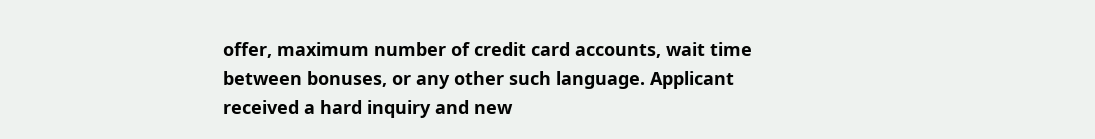offer, maximum number of credit card accounts, wait time between bonuses, or any other such language. Applicant received a hard inquiry and new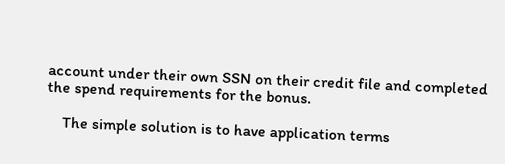account under their own SSN on their credit file and completed the spend requirements for the bonus.

    The simple solution is to have application terms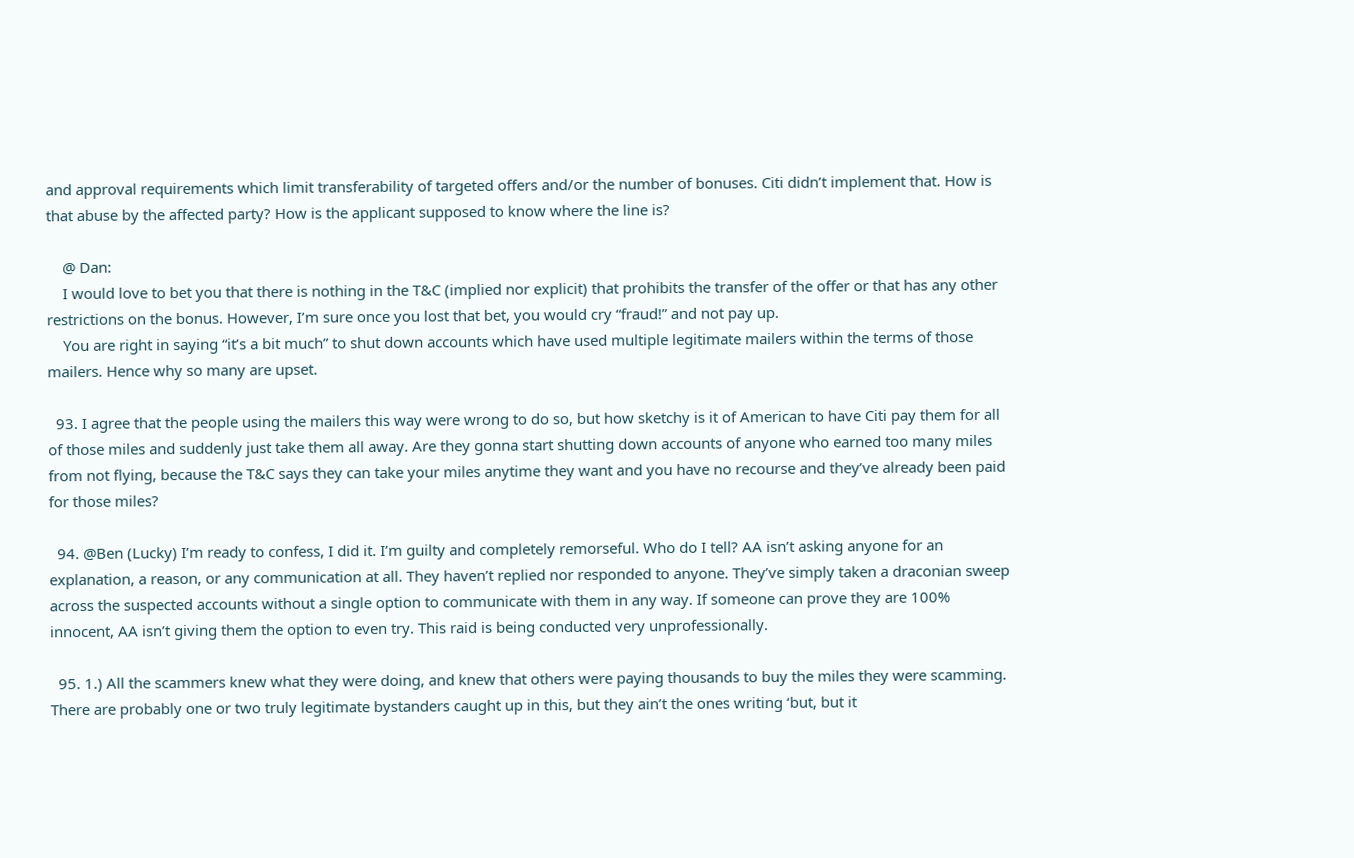and approval requirements which limit transferability of targeted offers and/or the number of bonuses. Citi didn’t implement that. How is that abuse by the affected party? How is the applicant supposed to know where the line is?

    @ Dan:
    I would love to bet you that there is nothing in the T&C (implied nor explicit) that prohibits the transfer of the offer or that has any other restrictions on the bonus. However, I’m sure once you lost that bet, you would cry “fraud!” and not pay up.
    You are right in saying “it’s a bit much” to shut down accounts which have used multiple legitimate mailers within the terms of those mailers. Hence why so many are upset.

  93. I agree that the people using the mailers this way were wrong to do so, but how sketchy is it of American to have Citi pay them for all of those miles and suddenly just take them all away. Are they gonna start shutting down accounts of anyone who earned too many miles from not flying, because the T&C says they can take your miles anytime they want and you have no recourse and they’ve already been paid for those miles?

  94. @Ben (Lucky) I’m ready to confess, I did it. I’m guilty and completely remorseful. Who do I tell? AA isn’t asking anyone for an explanation, a reason, or any communication at all. They haven’t replied nor responded to anyone. They’ve simply taken a draconian sweep across the suspected accounts without a single option to communicate with them in any way. If someone can prove they are 100% innocent, AA isn’t giving them the option to even try. This raid is being conducted very unprofessionally.

  95. 1.) All the scammers knew what they were doing, and knew that others were paying thousands to buy the miles they were scamming. There are probably one or two truly legitimate bystanders caught up in this, but they ain’t the ones writing ‘but, but it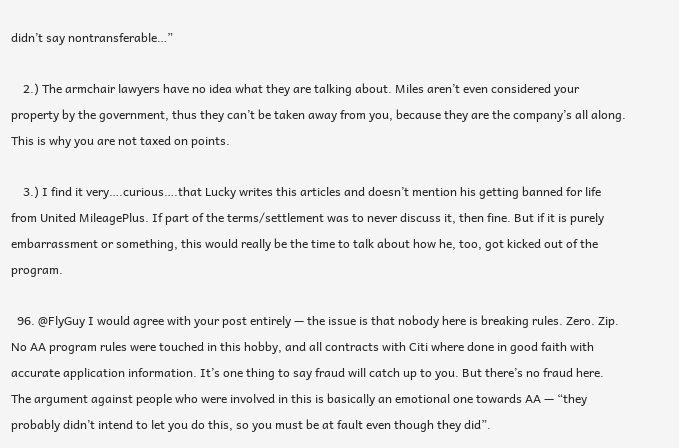didn’t say nontransferable…”

    2.) The armchair lawyers have no idea what they are talking about. Miles aren’t even considered your property by the government, thus they can’t be taken away from you, because they are the company’s all along. This is why you are not taxed on points.

    3.) I find it very….curious….that Lucky writes this articles and doesn’t mention his getting banned for life from United MileagePlus. If part of the terms/settlement was to never discuss it, then fine. But if it is purely embarrassment or something, this would really be the time to talk about how he, too, got kicked out of the program.

  96. @FlyGuy I would agree with your post entirely — the issue is that nobody here is breaking rules. Zero. Zip. No AA program rules were touched in this hobby, and all contracts with Citi where done in good faith with accurate application information. It’s one thing to say fraud will catch up to you. But there’s no fraud here. The argument against people who were involved in this is basically an emotional one towards AA — “they probably didn’t intend to let you do this, so you must be at fault even though they did”.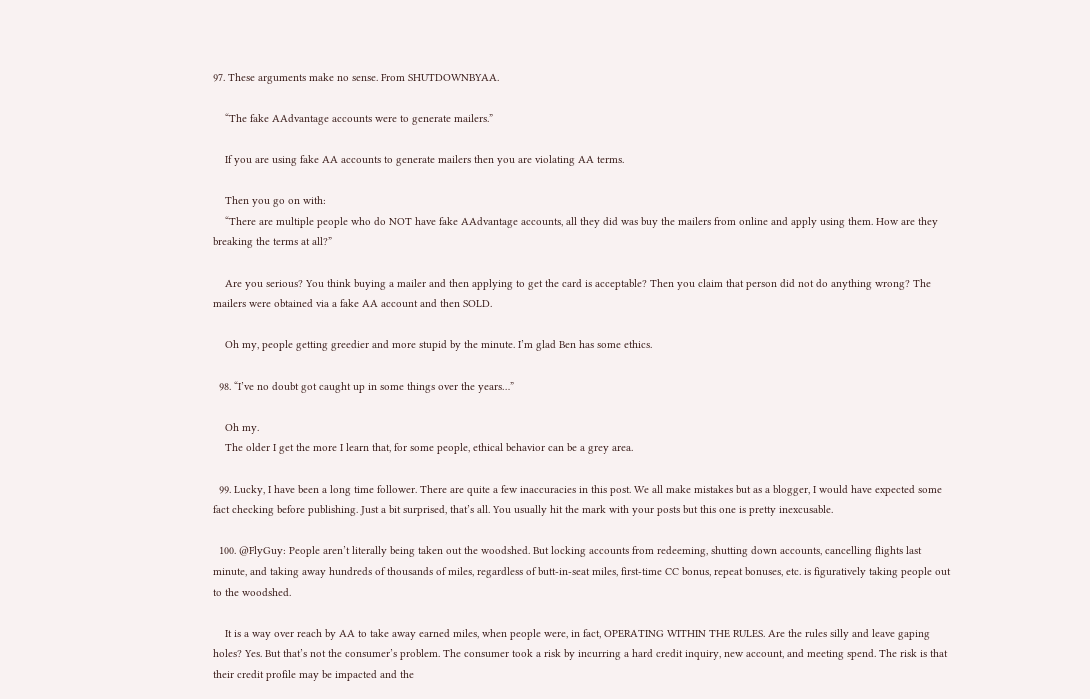97. These arguments make no sense. From SHUTDOWNBYAA.

    “The fake AAdvantage accounts were to generate mailers.”

    If you are using fake AA accounts to generate mailers then you are violating AA terms.

    Then you go on with:
    “There are multiple people who do NOT have fake AAdvantage accounts, all they did was buy the mailers from online and apply using them. How are they breaking the terms at all?”

    Are you serious? You think buying a mailer and then applying to get the card is acceptable? Then you claim that person did not do anything wrong? The mailers were obtained via a fake AA account and then SOLD.

    Oh my, people getting greedier and more stupid by the minute. I’m glad Ben has some ethics.

  98. “I’ve no doubt got caught up in some things over the years…”

    Oh my.
    The older I get the more I learn that, for some people, ethical behavior can be a grey area.

  99. Lucky, I have been a long time follower. There are quite a few inaccuracies in this post. We all make mistakes but as a blogger, I would have expected some fact checking before publishing. Just a bit surprised, that’s all. You usually hit the mark with your posts but this one is pretty inexcusable.

  100. @FlyGuy: People aren’t literally being taken out the woodshed. But locking accounts from redeeming, shutting down accounts, cancelling flights last minute, and taking away hundreds of thousands of miles, regardless of butt-in-seat miles, first-time CC bonus, repeat bonuses, etc. is figuratively taking people out to the woodshed.

    It is a way over reach by AA to take away earned miles, when people were, in fact, OPERATING WITHIN THE RULES. Are the rules silly and leave gaping holes? Yes. But that’s not the consumer’s problem. The consumer took a risk by incurring a hard credit inquiry, new account, and meeting spend. The risk is that their credit profile may be impacted and the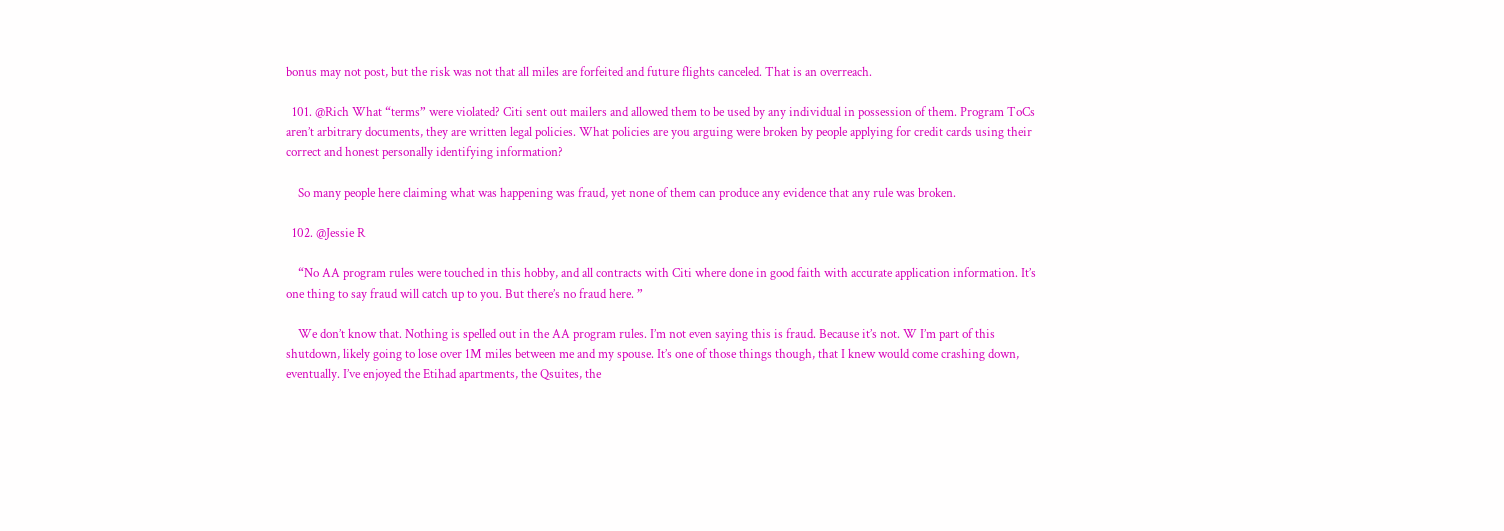bonus may not post, but the risk was not that all miles are forfeited and future flights canceled. That is an overreach.

  101. @Rich What “terms” were violated? Citi sent out mailers and allowed them to be used by any individual in possession of them. Program ToCs aren’t arbitrary documents, they are written legal policies. What policies are you arguing were broken by people applying for credit cards using their correct and honest personally identifying information?

    So many people here claiming what was happening was fraud, yet none of them can produce any evidence that any rule was broken.

  102. @Jessie R

    “No AA program rules were touched in this hobby, and all contracts with Citi where done in good faith with accurate application information. It’s one thing to say fraud will catch up to you. But there’s no fraud here. ”

    We don’t know that. Nothing is spelled out in the AA program rules. I’m not even saying this is fraud. Because it’s not. W I’m part of this shutdown, likely going to lose over 1M miles between me and my spouse. It’s one of those things though, that I knew would come crashing down, eventually. I’ve enjoyed the Etihad apartments, the Qsuites, the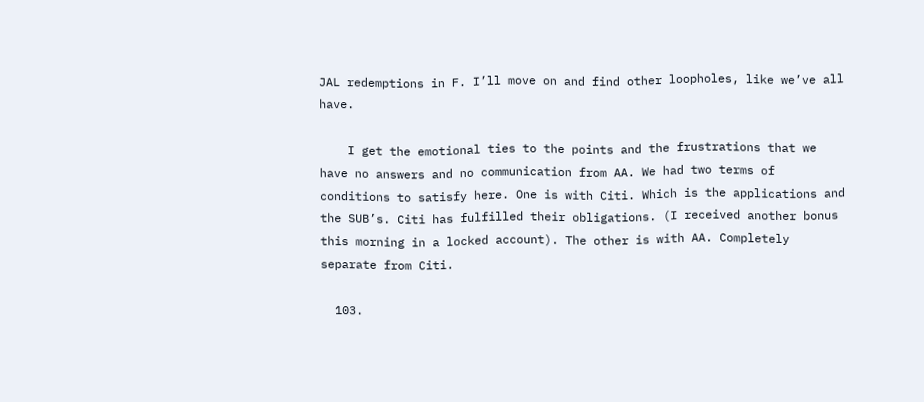JAL redemptions in F. I’ll move on and find other loopholes, like we’ve all have.

    I get the emotional ties to the points and the frustrations that we have no answers and no communication from AA. We had two terms of conditions to satisfy here. One is with Citi. Which is the applications and the SUB’s. Citi has fulfilled their obligations. (I received another bonus this morning in a locked account). The other is with AA. Completely separate from Citi.

  103.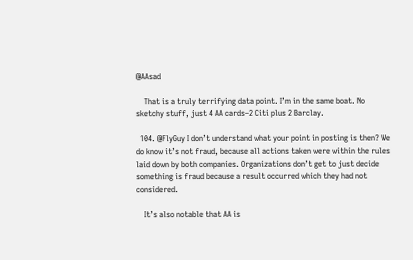@AAsad

    That is a truly terrifying data point. I’m in the same boat. No sketchy stuff, just 4 AA cards–2 Citi plus 2 Barclay.

  104. @FlyGuy I don’t understand what your point in posting is then? We do know it’s not fraud, because all actions taken were within the rules laid down by both companies. Organizations don’t get to just decide something is fraud because a result occurred which they had not considered.

    It’s also notable that AA is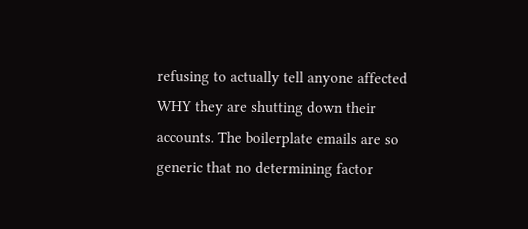refusing to actually tell anyone affected WHY they are shutting down their accounts. The boilerplate emails are so generic that no determining factor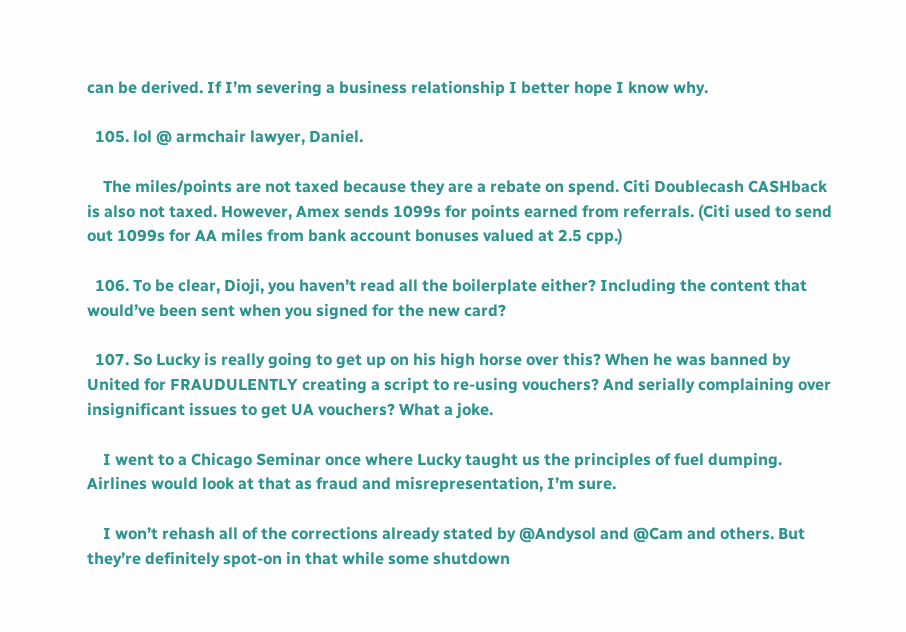can be derived. If I’m severing a business relationship I better hope I know why.

  105. lol @ armchair lawyer, Daniel.

    The miles/points are not taxed because they are a rebate on spend. Citi Doublecash CASHback is also not taxed. However, Amex sends 1099s for points earned from referrals. (Citi used to send out 1099s for AA miles from bank account bonuses valued at 2.5 cpp.)

  106. To be clear, Dioji, you haven’t read all the boilerplate either? Including the content that would’ve been sent when you signed for the new card?

  107. So Lucky is really going to get up on his high horse over this? When he was banned by United for FRAUDULENTLY creating a script to re-using vouchers? And serially complaining over insignificant issues to get UA vouchers? What a joke.

    I went to a Chicago Seminar once where Lucky taught us the principles of fuel dumping. Airlines would look at that as fraud and misrepresentation, I’m sure.

    I won’t rehash all of the corrections already stated by @Andysol and @Cam and others. But they’re definitely spot-on in that while some shutdown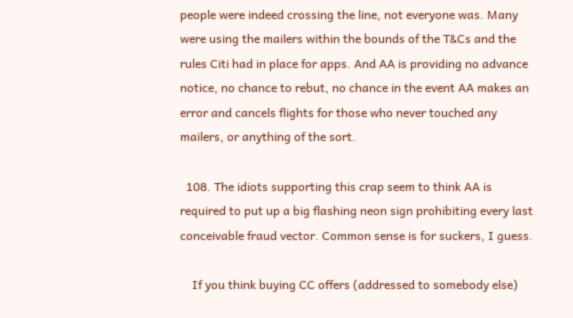people were indeed crossing the line, not everyone was. Many were using the mailers within the bounds of the T&Cs and the rules Citi had in place for apps. And AA is providing no advance notice, no chance to rebut, no chance in the event AA makes an error and cancels flights for those who never touched any mailers, or anything of the sort.

  108. The idiots supporting this crap seem to think AA is required to put up a big flashing neon sign prohibiting every last conceivable fraud vector. Common sense is for suckers, I guess.

    If you think buying CC offers (addressed to somebody else)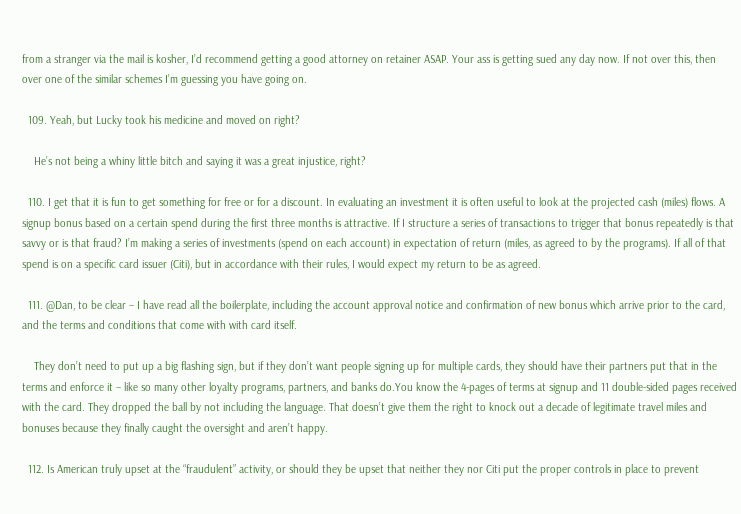from a stranger via the mail is kosher, I’d recommend getting a good attorney on retainer ASAP. Your ass is getting sued any day now. If not over this, then over one of the similar schemes I’m guessing you have going on.

  109. Yeah, but Lucky took his medicine and moved on right?

    He’s not being a whiny little bitch and saying it was a great injustice, right?

  110. I get that it is fun to get something for free or for a discount. In evaluating an investment it is often useful to look at the projected cash (miles) flows. A signup bonus based on a certain spend during the first three months is attractive. If I structure a series of transactions to trigger that bonus repeatedly is that savvy or is that fraud? I’m making a series of investments (spend on each account) in expectation of return (miles, as agreed to by the programs). If all of that spend is on a specific card issuer (Citi), but in accordance with their rules, I would expect my return to be as agreed.

  111. @Dan, to be clear – I have read all the boilerplate, including the account approval notice and confirmation of new bonus which arrive prior to the card, and the terms and conditions that come with with card itself.

    They don’t need to put up a big flashing sign, but if they don’t want people signing up for multiple cards, they should have their partners put that in the terms and enforce it – like so many other loyalty programs, partners, and banks do.You know the 4-pages of terms at signup and 11 double-sided pages received with the card. They dropped the ball by not including the language. That doesn’t give them the right to knock out a decade of legitimate travel miles and bonuses because they finally caught the oversight and aren’t happy.

  112. Is American truly upset at the “fraudulent” activity, or should they be upset that neither they nor Citi put the proper controls in place to prevent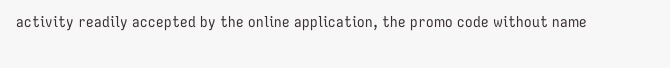activity readily accepted by the online application, the promo code without name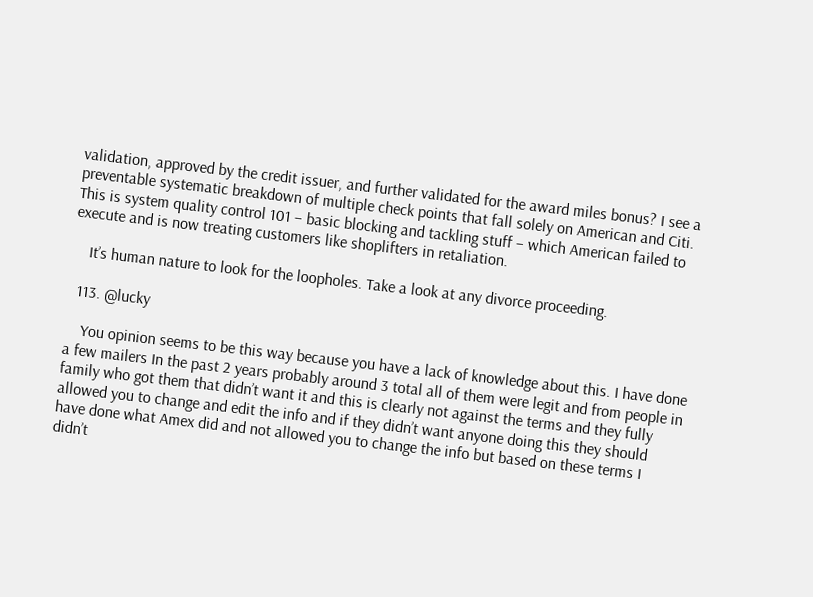validation, approved by the credit issuer, and further validated for the award miles bonus? I see a preventable systematic breakdown of multiple check points that fall solely on American and Citi. This is system quality control 101 – basic blocking and tackling stuff – which American failed to execute and is now treating customers like shoplifters in retaliation.

    It’s human nature to look for the loopholes. Take a look at any divorce proceeding.

  113. @lucky

    You opinion seems to be this way because you have a lack of knowledge about this. I have done a few mailers In the past 2 years probably around 3 total all of them were legit and from people in family who got them that didn’t want it and this is clearly not against the terms and they fully allowed you to change and edit the info and if they didn’t want anyone doing this they should have done what Amex did and not allowed you to change the info but based on these terms I didn’t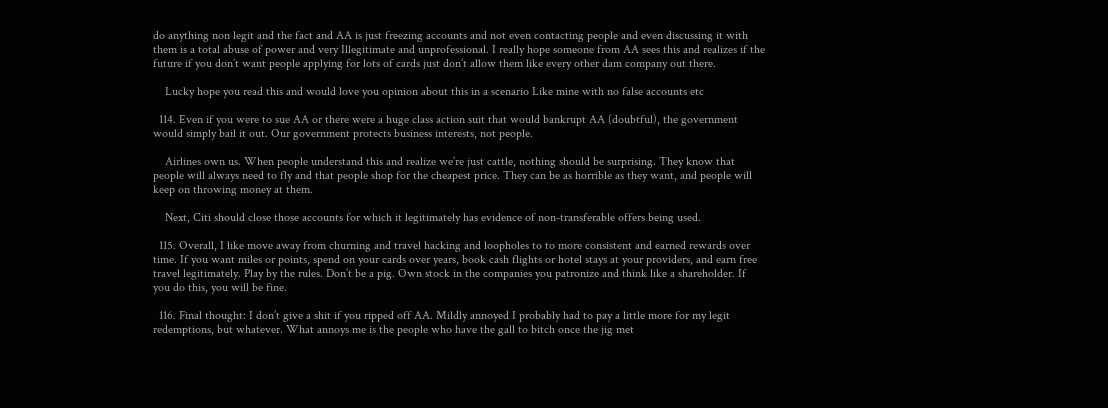do anything non legit and the fact and AA is just freezing accounts and not even contacting people and even discussing it with them is a total abuse of power and very Illegitimate and unprofessional. I really hope someone from AA sees this and realizes if the future if you don’t want people applying for lots of cards just don’t allow them like every other dam company out there.

    Lucky hope you read this and would love you opinion about this in a scenario Like mine with no false accounts etc

  114. Even if you were to sue AA or there were a huge class action suit that would bankrupt AA (doubtful), the government would simply bail it out. Our government protects business interests, not people.

    Airlines own us. When people understand this and realize we’re just cattle, nothing should be surprising. They know that people will always need to fly and that people shop for the cheapest price. They can be as horrible as they want, and people will keep on throwing money at them.

    Next, Citi should close those accounts for which it legitimately has evidence of non-transferable offers being used.

  115. Overall, I like move away from churning and travel hacking and loopholes to to more consistent and earned rewards over time. If you want miles or points, spend on your cards over years, book cash flights or hotel stays at your providers, and earn free travel legitimately. Play by the rules. Don’t be a pig. Own stock in the companies you patronize and think like a shareholder. If you do this, you will be fine.

  116. Final thought: I don’t give a shit if you ripped off AA. Mildly annoyed I probably had to pay a little more for my legit redemptions, but whatever. What annoys me is the people who have the gall to bitch once the jig met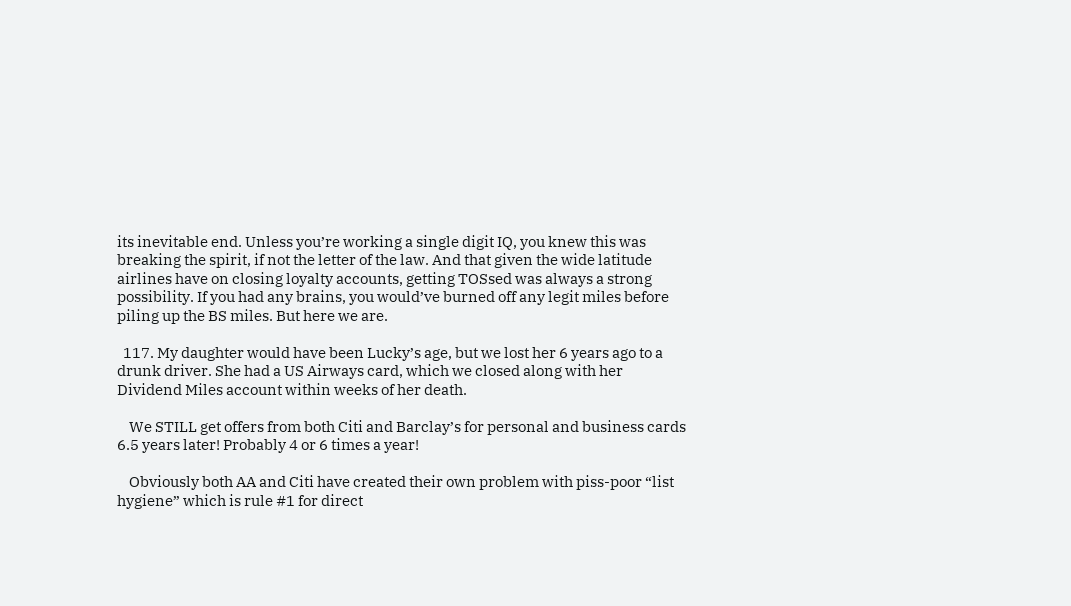its inevitable end. Unless you’re working a single digit IQ, you knew this was breaking the spirit, if not the letter of the law. And that given the wide latitude airlines have on closing loyalty accounts, getting TOSsed was always a strong possibility. If you had any brains, you would’ve burned off any legit miles before piling up the BS miles. But here we are.

  117. My daughter would have been Lucky’s age, but we lost her 6 years ago to a drunk driver. She had a US Airways card, which we closed along with her Dividend Miles account within weeks of her death.

    We STILL get offers from both Citi and Barclay’s for personal and business cards 6.5 years later! Probably 4 or 6 times a year!

    Obviously both AA and Citi have created their own problem with piss-poor “list hygiene” which is rule #1 for direct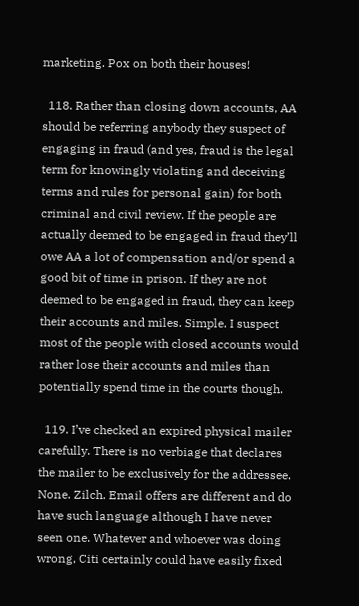marketing. Pox on both their houses!

  118. Rather than closing down accounts, AA should be referring anybody they suspect of engaging in fraud (and yes, fraud is the legal term for knowingly violating and deceiving terms and rules for personal gain) for both criminal and civil review. If the people are actually deemed to be engaged in fraud they’ll owe AA a lot of compensation and/or spend a good bit of time in prison. If they are not deemed to be engaged in fraud, they can keep their accounts and miles. Simple. I suspect most of the people with closed accounts would rather lose their accounts and miles than potentially spend time in the courts though.

  119. I’ve checked an expired physical mailer carefully. There is no verbiage that declares the mailer to be exclusively for the addressee. None. Zilch. Email offers are different and do have such language although I have never seen one. Whatever and whoever was doing wrong, Citi certainly could have easily fixed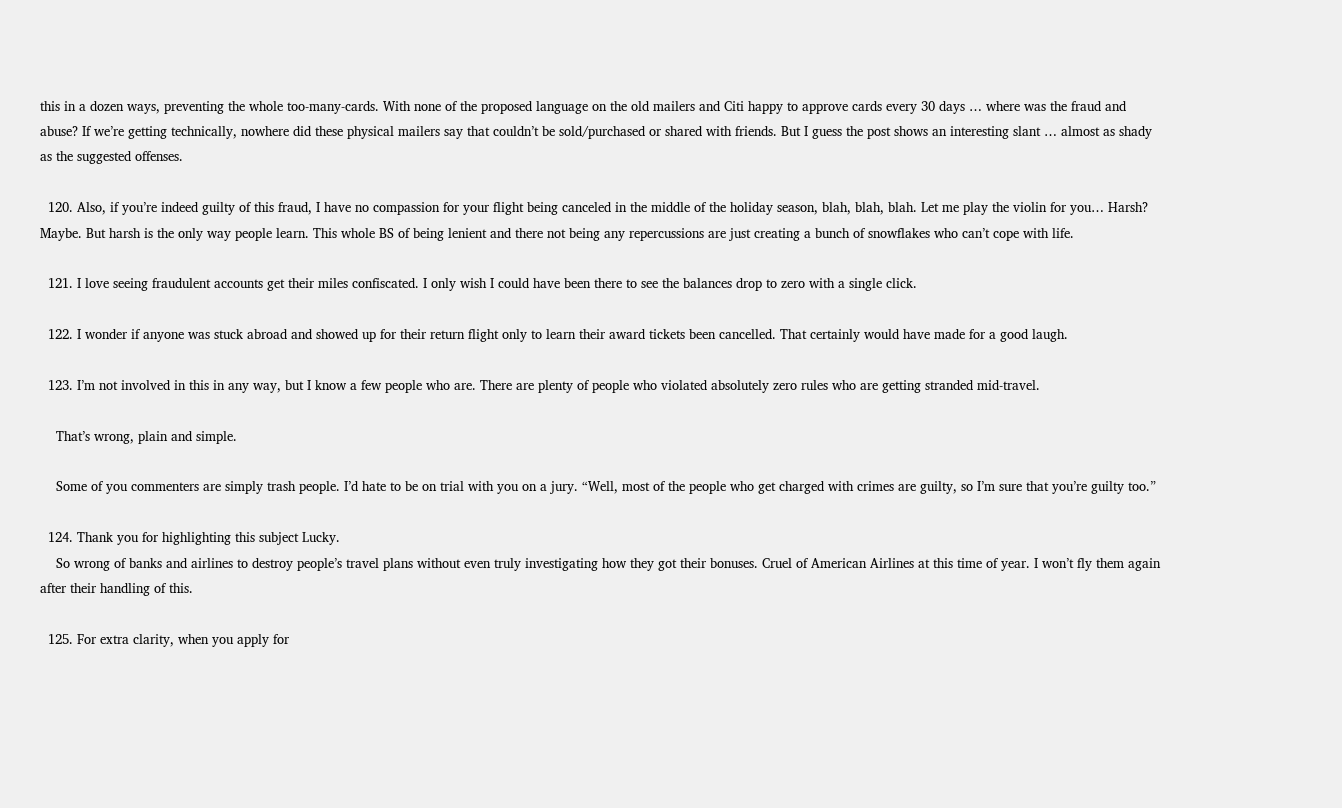this in a dozen ways, preventing the whole too-many-cards. With none of the proposed language on the old mailers and Citi happy to approve cards every 30 days … where was the fraud and abuse? If we’re getting technically, nowhere did these physical mailers say that couldn’t be sold/purchased or shared with friends. But I guess the post shows an interesting slant … almost as shady as the suggested offenses.

  120. Also, if you’re indeed guilty of this fraud, I have no compassion for your flight being canceled in the middle of the holiday season, blah, blah, blah. Let me play the violin for you… Harsh? Maybe. But harsh is the only way people learn. This whole BS of being lenient and there not being any repercussions are just creating a bunch of snowflakes who can’t cope with life.

  121. I love seeing fraudulent accounts get their miles confiscated. I only wish I could have been there to see the balances drop to zero with a single click.

  122. I wonder if anyone was stuck abroad and showed up for their return flight only to learn their award tickets been cancelled. That certainly would have made for a good laugh.

  123. I’m not involved in this in any way, but I know a few people who are. There are plenty of people who violated absolutely zero rules who are getting stranded mid-travel.

    That’s wrong, plain and simple.

    Some of you commenters are simply trash people. I’d hate to be on trial with you on a jury. “Well, most of the people who get charged with crimes are guilty, so I’m sure that you’re guilty too.”

  124. Thank you for highlighting this subject Lucky.
    So wrong of banks and airlines to destroy people’s travel plans without even truly investigating how they got their bonuses. Cruel of American Airlines at this time of year. I won’t fly them again after their handling of this.

  125. For extra clarity, when you apply for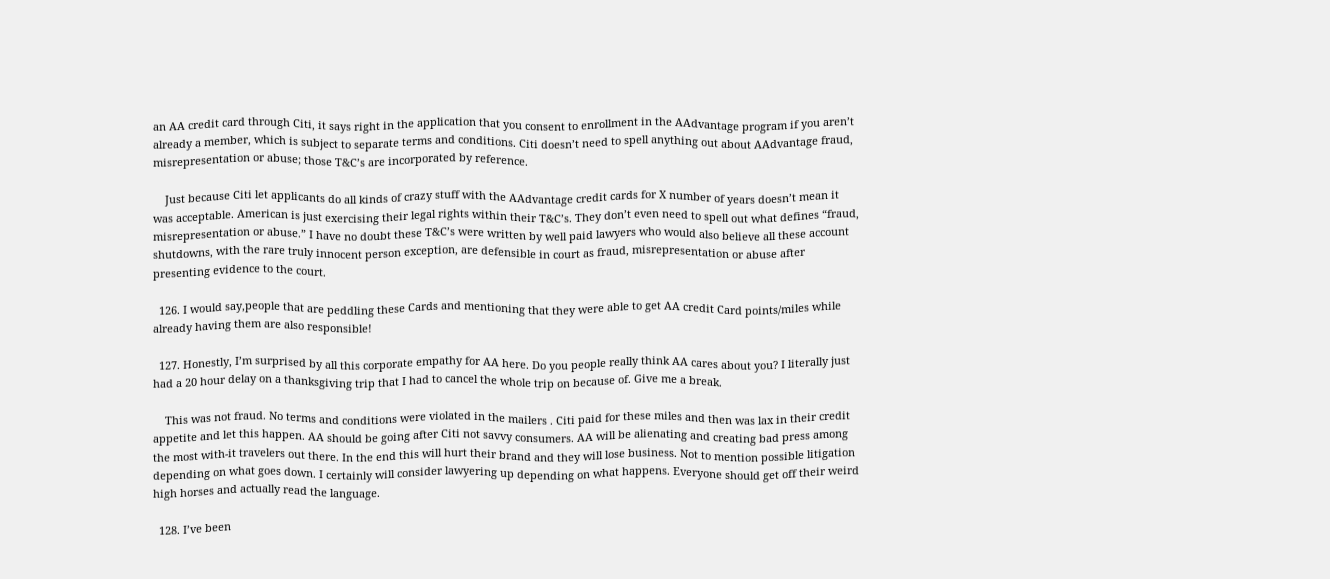an AA credit card through Citi, it says right in the application that you consent to enrollment in the AAdvantage program if you aren’t already a member, which is subject to separate terms and conditions. Citi doesn’t need to spell anything out about AAdvantage fraud, misrepresentation or abuse; those T&C’s are incorporated by reference.

    Just because Citi let applicants do all kinds of crazy stuff with the AAdvantage credit cards for X number of years doesn’t mean it was acceptable. American is just exercising their legal rights within their T&C’s. They don’t even need to spell out what defines “fraud, misrepresentation or abuse.” I have no doubt these T&C’s were written by well paid lawyers who would also believe all these account shutdowns, with the rare truly innocent person exception, are defensible in court as fraud, misrepresentation or abuse after presenting evidence to the court.

  126. I would say,people that are peddling these Cards and mentioning that they were able to get AA credit Card points/miles while already having them are also responsible!

  127. Honestly, I’m surprised by all this corporate empathy for AA here. Do you people really think AA cares about you? I literally just had a 20 hour delay on a thanksgiving trip that I had to cancel the whole trip on because of. Give me a break.

    This was not fraud. No terms and conditions were violated in the mailers . Citi paid for these miles and then was lax in their credit appetite and let this happen. AA should be going after Citi not savvy consumers. AA will be alienating and creating bad press among the most with-it travelers out there. In the end this will hurt their brand and they will lose business. Not to mention possible litigation depending on what goes down. I certainly will consider lawyering up depending on what happens. Everyone should get off their weird high horses and actually read the language.

  128. I’ve been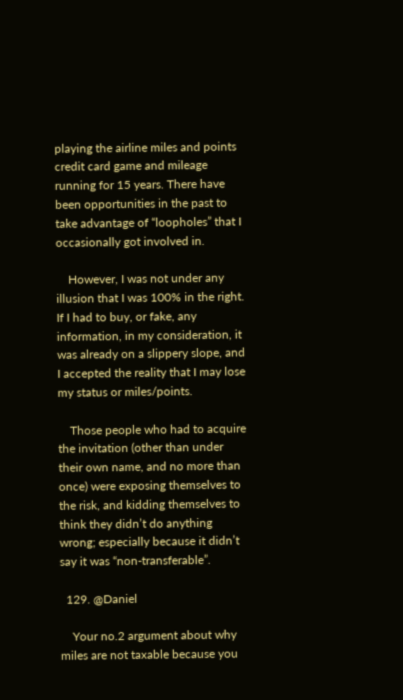playing the airline miles and points credit card game and mileage running for 15 years. There have been opportunities in the past to take advantage of “loopholes” that I occasionally got involved in.

    However, I was not under any illusion that I was 100% in the right. If I had to buy, or fake, any information, in my consideration, it was already on a slippery slope, and I accepted the reality that I may lose my status or miles/points.

    Those people who had to acquire the invitation (other than under their own name, and no more than once) were exposing themselves to the risk, and kidding themselves to think they didn’t do anything wrong; especially because it didn’t say it was “non-transferable”.

  129. @Daniel

    Your no.2 argument about why miles are not taxable because you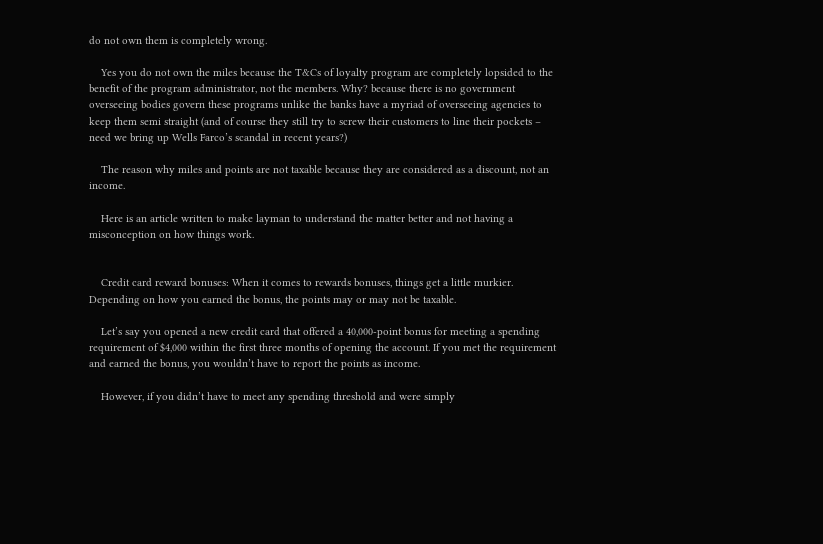do not own them is completely wrong.

    Yes you do not own the miles because the T&Cs of loyalty program are completely lopsided to the benefit of the program administrator, not the members. Why? because there is no government overseeing bodies govern these programs unlike the banks have a myriad of overseeing agencies to keep them semi straight (and of course they still try to screw their customers to line their pockets – need we bring up Wells Farco’s scandal in recent years?)

    The reason why miles and points are not taxable because they are considered as a discount, not an income.

    Here is an article written to make layman to understand the matter better and not having a misconception on how things work.


    Credit card reward bonuses: When it comes to rewards bonuses, things get a little murkier. Depending on how you earned the bonus, the points may or may not be taxable.

    Let’s say you opened a new credit card that offered a 40,000-point bonus for meeting a spending requirement of $4,000 within the first three months of opening the account. If you met the requirement and earned the bonus, you wouldn’t have to report the points as income.

    However, if you didn’t have to meet any spending threshold and were simply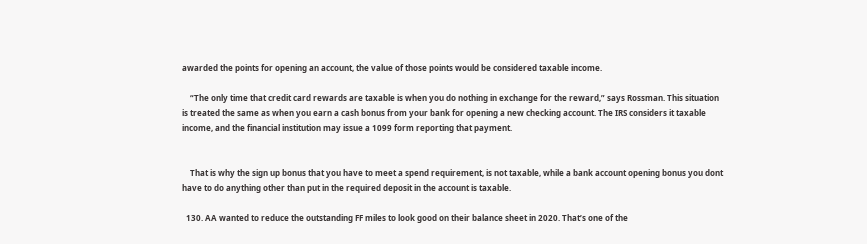awarded the points for opening an account, the value of those points would be considered taxable income.

    “The only time that credit card rewards are taxable is when you do nothing in exchange for the reward,” says Rossman. This situation is treated the same as when you earn a cash bonus from your bank for opening a new checking account. The IRS considers it taxable income, and the financial institution may issue a 1099 form reporting that payment.


    That is why the sign up bonus that you have to meet a spend requirement, is not taxable, while a bank account opening bonus you dont have to do anything other than put in the required deposit in the account is taxable.

  130. AA wanted to reduce the outstanding FF miles to look good on their balance sheet in 2020. That’s one of the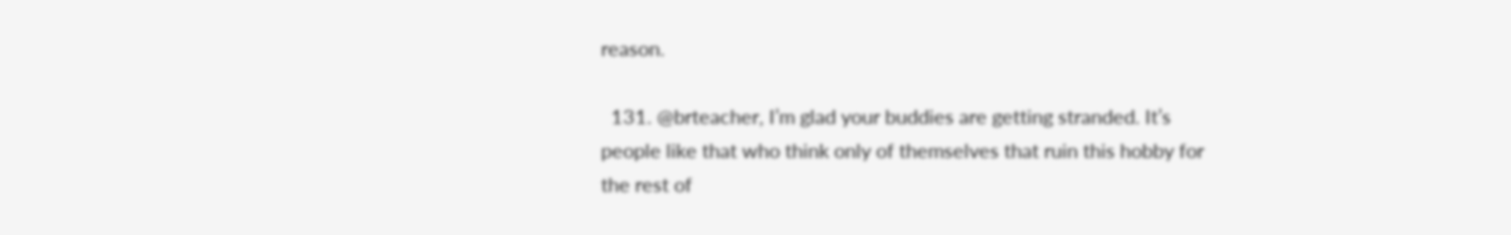reason.

  131. @brteacher, I’m glad your buddies are getting stranded. It’s people like that who think only of themselves that ruin this hobby for the rest of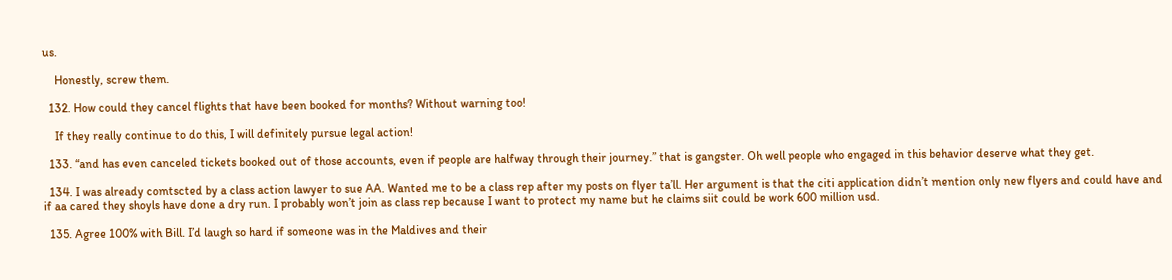us.

    Honestly, screw them.

  132. How could they cancel flights that have been booked for months? Without warning too!

    If they really continue to do this, I will definitely pursue legal action!

  133. “and has even canceled tickets booked out of those accounts, even if people are halfway through their journey.” that is gangster. Oh well people who engaged in this behavior deserve what they get.

  134. I was already comtscted by a class action lawyer to sue AA. Wanted me to be a class rep after my posts on flyer ta’ll. Her argument is that the citi application didn’t mention only new flyers and could have and if aa cared they shoyls have done a dry run. I probably won’t join as class rep because I want to protect my name but he claims siit could be work 600 million usd.

  135. Agree 100% with Bill. I’d laugh so hard if someone was in the Maldives and their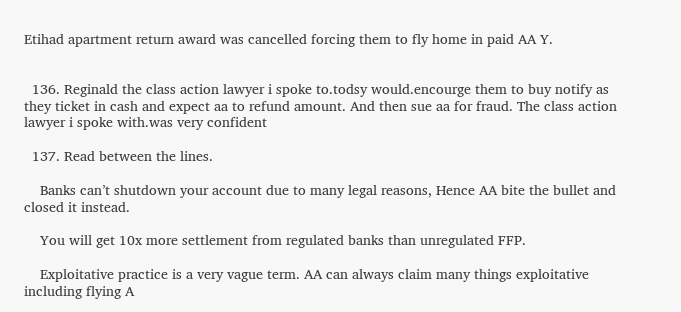Etihad apartment return award was cancelled forcing them to fly home in paid AA Y.


  136. Reginald the class action lawyer i spoke to.todsy would.encourge them to buy notify as they ticket in cash and expect aa to refund amount. And then sue aa for fraud. The class action lawyer i spoke with.was very confident

  137. Read between the lines.

    Banks can’t shutdown your account due to many legal reasons, Hence AA bite the bullet and closed it instead.

    You will get 10x more settlement from regulated banks than unregulated FFP.

    Exploitative practice is a very vague term. AA can always claim many things exploitative including flying A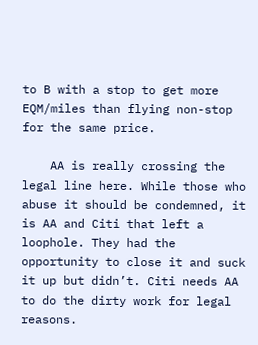to B with a stop to get more EQM/miles than flying non-stop for the same price.

    AA is really crossing the legal line here. While those who abuse it should be condemned, it is AA and Citi that left a loophole. They had the opportunity to close it and suck it up but didn’t. Citi needs AA to do the dirty work for legal reasons.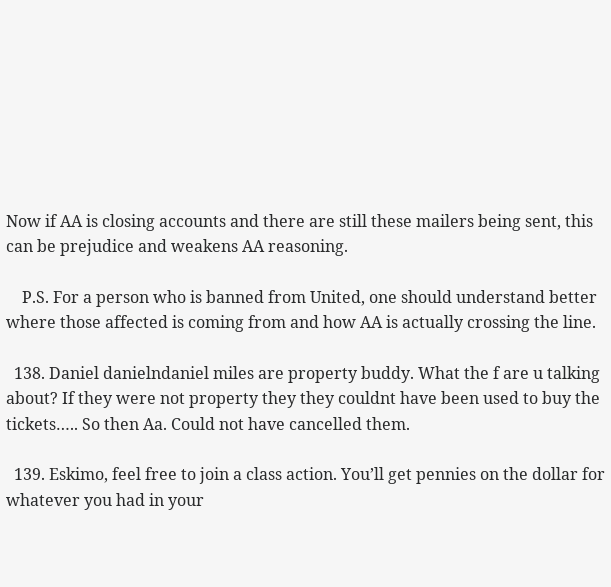Now if AA is closing accounts and there are still these mailers being sent, this can be prejudice and weakens AA reasoning.

    P.S. For a person who is banned from United, one should understand better where those affected is coming from and how AA is actually crossing the line.

  138. Daniel danielndaniel miles are property buddy. What the f are u talking about? If they were not property they they couldnt have been used to buy the tickets….. So then Aa. Could not have cancelled them.

  139. Eskimo, feel free to join a class action. You’ll get pennies on the dollar for whatever you had in your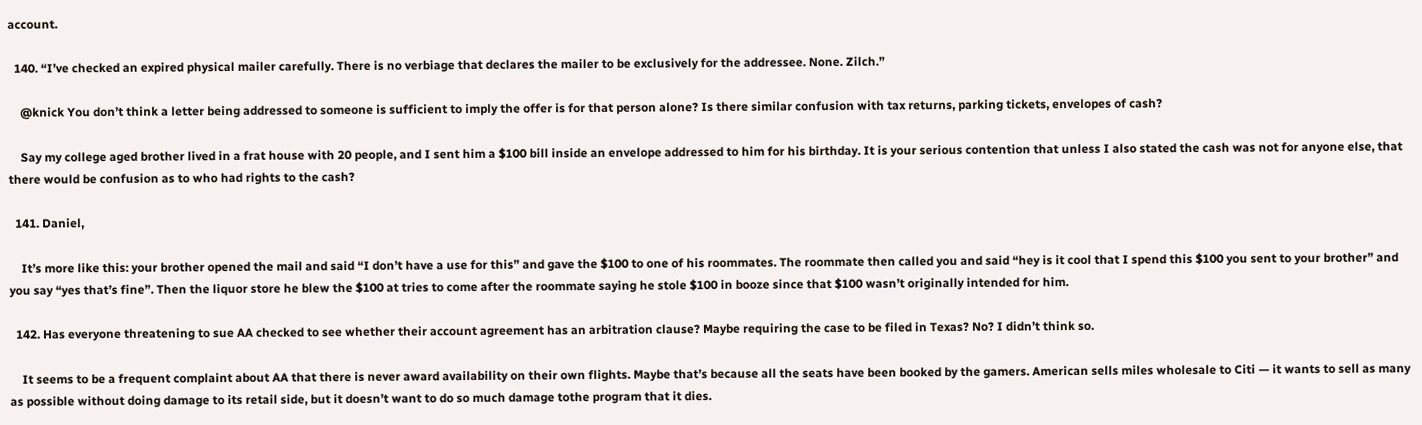account.

  140. “I’ve checked an expired physical mailer carefully. There is no verbiage that declares the mailer to be exclusively for the addressee. None. Zilch.”

    @knick You don’t think a letter being addressed to someone is sufficient to imply the offer is for that person alone? Is there similar confusion with tax returns, parking tickets, envelopes of cash?

    Say my college aged brother lived in a frat house with 20 people, and I sent him a $100 bill inside an envelope addressed to him for his birthday. It is your serious contention that unless I also stated the cash was not for anyone else, that there would be confusion as to who had rights to the cash?

  141. Daniel,

    It’s more like this: your brother opened the mail and said “I don’t have a use for this” and gave the $100 to one of his roommates. The roommate then called you and said “hey is it cool that I spend this $100 you sent to your brother” and you say “yes that’s fine”. Then the liquor store he blew the $100 at tries to come after the roommate saying he stole $100 in booze since that $100 wasn’t originally intended for him.

  142. Has everyone threatening to sue AA checked to see whether their account agreement has an arbitration clause? Maybe requiring the case to be filed in Texas? No? I didn’t think so.

    It seems to be a frequent complaint about AA that there is never award availability on their own flights. Maybe that’s because all the seats have been booked by the gamers. American sells miles wholesale to Citi — it wants to sell as many as possible without doing damage to its retail side, but it doesn’t want to do so much damage tothe program that it dies.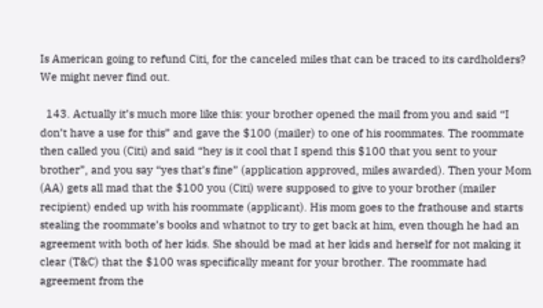Is American going to refund Citi, for the canceled miles that can be traced to its cardholders? We might never find out.

  143. Actually it’s much more like this: your brother opened the mail from you and said “I don’t have a use for this” and gave the $100 (mailer) to one of his roommates. The roommate then called you (Citi) and said “hey is it cool that I spend this $100 that you sent to your brother”, and you say “yes that’s fine” (application approved, miles awarded). Then your Mom (AA) gets all mad that the $100 you (Citi) were supposed to give to your brother (mailer recipient) ended up with his roommate (applicant). His mom goes to the frathouse and starts stealing the roommate’s books and whatnot to try to get back at him, even though he had an agreement with both of her kids. She should be mad at her kids and herself for not making it clear (T&C) that the $100 was specifically meant for your brother. The roommate had agreement from the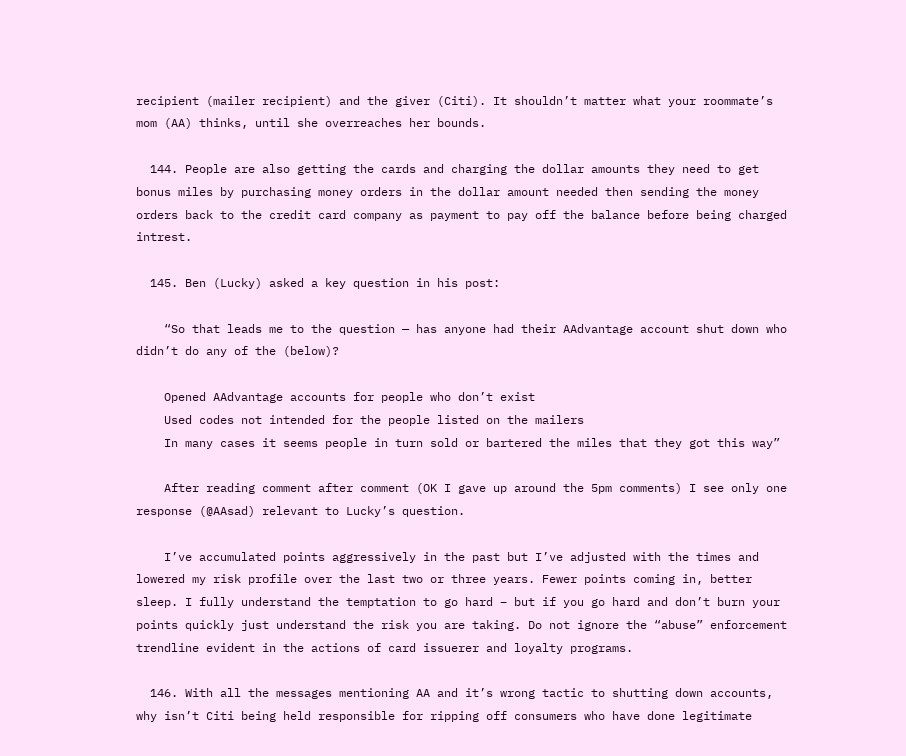recipient (mailer recipient) and the giver (Citi). It shouldn’t matter what your roommate’s mom (AA) thinks, until she overreaches her bounds.

  144. People are also getting the cards and charging the dollar amounts they need to get bonus miles by purchasing money orders in the dollar amount needed then sending the money orders back to the credit card company as payment to pay off the balance before being charged intrest.

  145. Ben (Lucky) asked a key question in his post:

    “So that leads me to the question — has anyone had their AAdvantage account shut down who didn’t do any of the (below)?

    Opened AAdvantage accounts for people who don’t exist
    Used codes not intended for the people listed on the mailers
    In many cases it seems people in turn sold or bartered the miles that they got this way”

    After reading comment after comment (OK I gave up around the 5pm comments) I see only one response (@AAsad) relevant to Lucky’s question.

    I’ve accumulated points aggressively in the past but I’ve adjusted with the times and lowered my risk profile over the last two or three years. Fewer points coming in, better sleep. I fully understand the temptation to go hard – but if you go hard and don’t burn your points quickly just understand the risk you are taking. Do not ignore the “abuse” enforcement trendline evident in the actions of card issuerer and loyalty programs.

  146. With all the messages mentioning AA and it’s wrong tactic to shutting down accounts, why isn’t Citi being held responsible for ripping off consumers who have done legitimate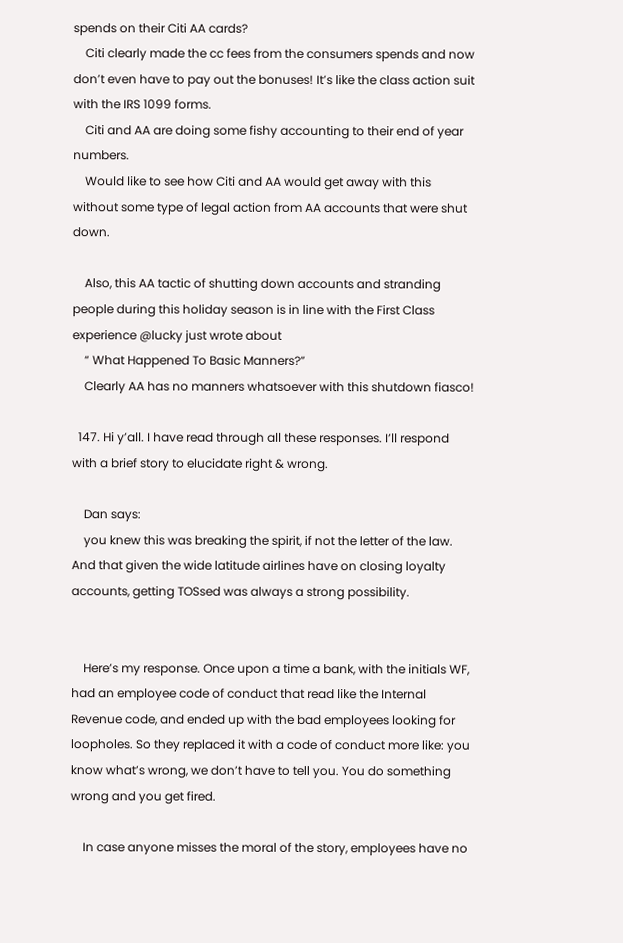spends on their Citi AA cards?
    Citi clearly made the cc fees from the consumers spends and now don’t even have to pay out the bonuses! It’s like the class action suit with the IRS 1099 forms.
    Citi and AA are doing some fishy accounting to their end of year numbers.
    Would like to see how Citi and AA would get away with this without some type of legal action from AA accounts that were shut down.

    Also, this AA tactic of shutting down accounts and stranding people during this holiday season is in line with the First Class experience @lucky just wrote about
    “ What Happened To Basic Manners?”
    Clearly AA has no manners whatsoever with this shutdown fiasco!

  147. Hi y’all. I have read through all these responses. I’ll respond with a brief story to elucidate right & wrong.

    Dan says:
    you knew this was breaking the spirit, if not the letter of the law. And that given the wide latitude airlines have on closing loyalty accounts, getting TOSsed was always a strong possibility.


    Here’s my response. Once upon a time a bank, with the initials WF, had an employee code of conduct that read like the Internal Revenue code, and ended up with the bad employees looking for loopholes. So they replaced it with a code of conduct more like: you know what’s wrong, we don’t have to tell you. You do something wrong and you get fired.

    In case anyone misses the moral of the story, employees have no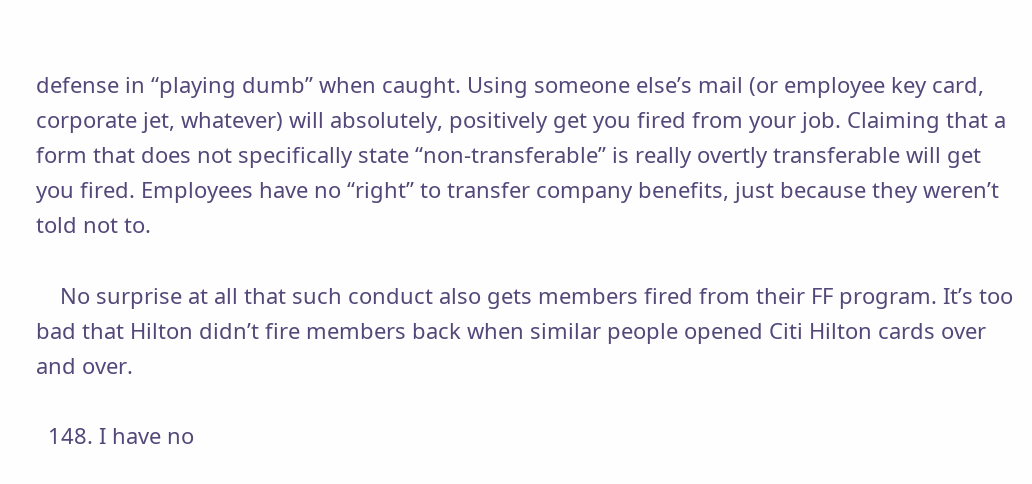defense in “playing dumb” when caught. Using someone else’s mail (or employee key card, corporate jet, whatever) will absolutely, positively get you fired from your job. Claiming that a form that does not specifically state “non-transferable” is really overtly transferable will get you fired. Employees have no “right” to transfer company benefits, just because they weren’t told not to.

    No surprise at all that such conduct also gets members fired from their FF program. It’s too bad that Hilton didn’t fire members back when similar people opened Citi Hilton cards over and over.

  148. I have no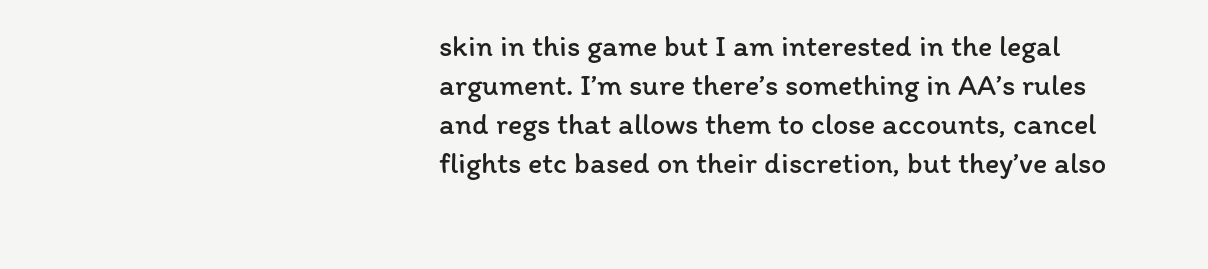skin in this game but I am interested in the legal argument. I’m sure there’s something in AA’s rules and regs that allows them to close accounts, cancel flights etc based on their discretion, but they’ve also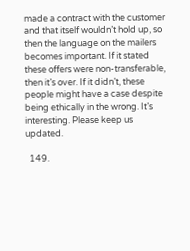made a contract with the customer and that itself wouldn’t hold up, so then the language on the mailers becomes important. If it stated these offers were non-transferable, then it’s over. If it didn’t, these people might have a case despite being ethically in the wrong. It’s interesting. Please keep us updated.

  149.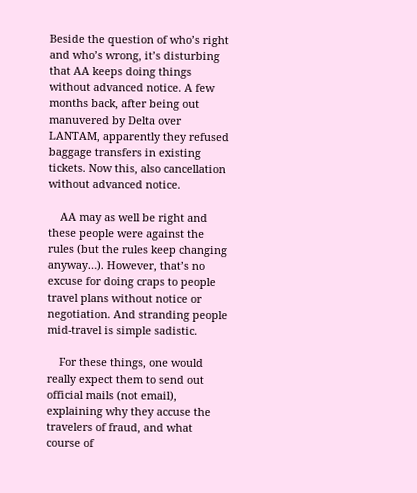Beside the question of who’s right and who’s wrong, it’s disturbing that AA keeps doing things without advanced notice. A few months back, after being out manuvered by Delta over LANTAM, apparently they refused baggage transfers in existing tickets. Now this, also cancellation without advanced notice.

    AA may as well be right and these people were against the rules (but the rules keep changing anyway…). However, that’s no excuse for doing craps to people travel plans without notice or negotiation. And stranding people mid-travel is simple sadistic.

    For these things, one would really expect them to send out official mails (not email), explaining why they accuse the travelers of fraud, and what course of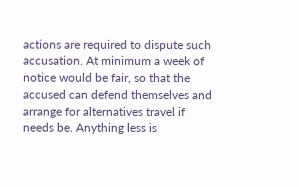actions are required to dispute such accusation. At minimum a week of notice would be fair, so that the accused can defend themselves and arrange for alternatives travel if needs be. Anything less is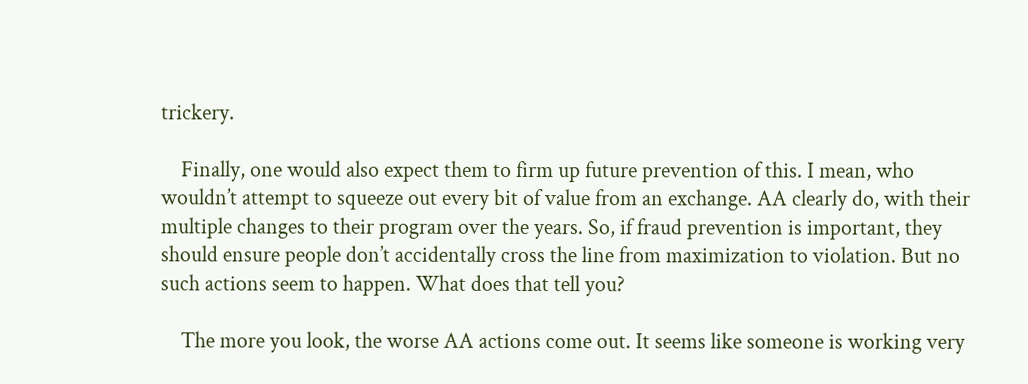trickery.

    Finally, one would also expect them to firm up future prevention of this. I mean, who wouldn’t attempt to squeeze out every bit of value from an exchange. AA clearly do, with their multiple changes to their program over the years. So, if fraud prevention is important, they should ensure people don’t accidentally cross the line from maximization to violation. But no such actions seem to happen. What does that tell you?

    The more you look, the worse AA actions come out. It seems like someone is working very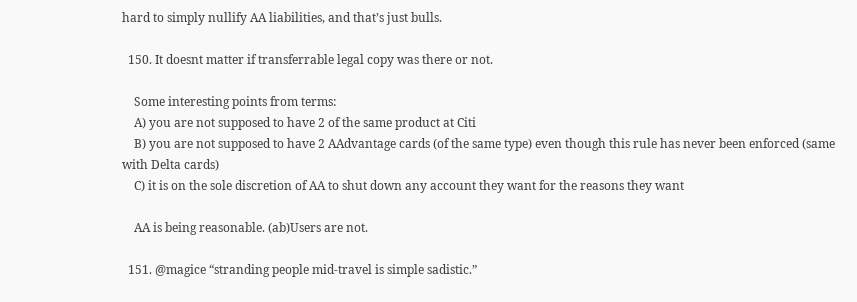hard to simply nullify AA liabilities, and that’s just bulls.

  150. It doesnt matter if transferrable legal copy was there or not.

    Some interesting points from terms:
    A) you are not supposed to have 2 of the same product at Citi
    B) you are not supposed to have 2 AAdvantage cards (of the same type) even though this rule has never been enforced (same with Delta cards)
    C) it is on the sole discretion of AA to shut down any account they want for the reasons they want

    AA is being reasonable. (ab)Users are not.

  151. @magice “stranding people mid-travel is simple sadistic.”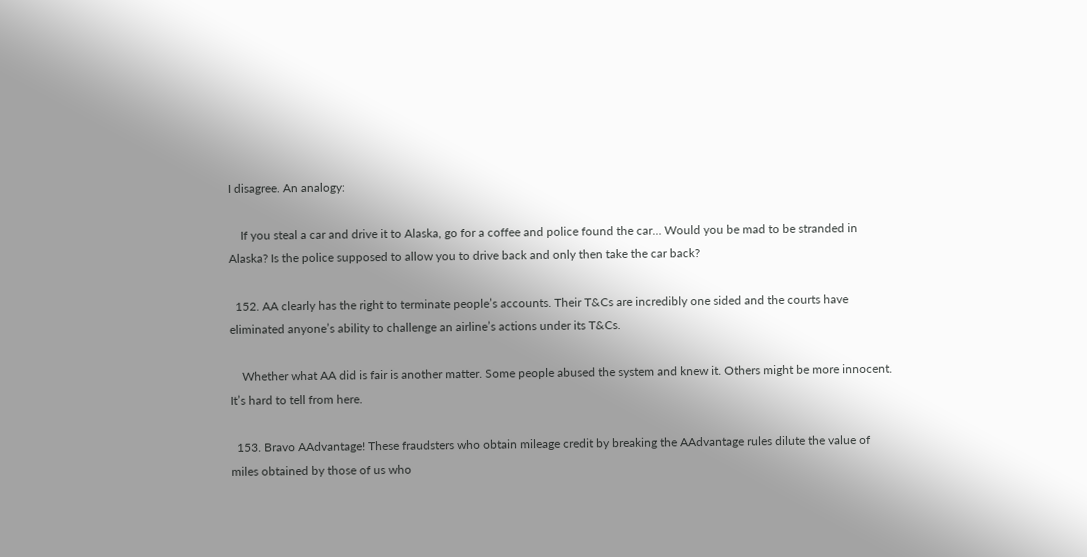I disagree. An analogy:

    If you steal a car and drive it to Alaska, go for a coffee and police found the car… Would you be mad to be stranded in Alaska? Is the police supposed to allow you to drive back and only then take the car back?

  152. AA clearly has the right to terminate people’s accounts. Their T&Cs are incredibly one sided and the courts have eliminated anyone’s ability to challenge an airline’s actions under its T&Cs.

    Whether what AA did is fair is another matter. Some people abused the system and knew it. Others might be more innocent. It’s hard to tell from here.

  153. Bravo AAdvantage! These fraudsters who obtain mileage credit by breaking the AAdvantage rules dilute the value of miles obtained by those of us who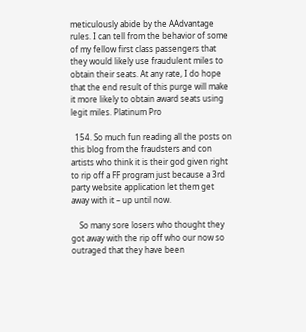meticulously abide by the AAdvantage rules. I can tell from the behavior of some of my fellow first class passengers that they would likely use fraudulent miles to obtain their seats. At any rate, I do hope that the end result of this purge will make it more likely to obtain award seats using legit miles. Platinum Pro

  154. So much fun reading all the posts on this blog from the fraudsters and con artists who think it is their god given right to rip off a FF program just because a 3rd party website application let them get away with it – up until now.

    So many sore losers who thought they got away with the rip off who our now so outraged that they have been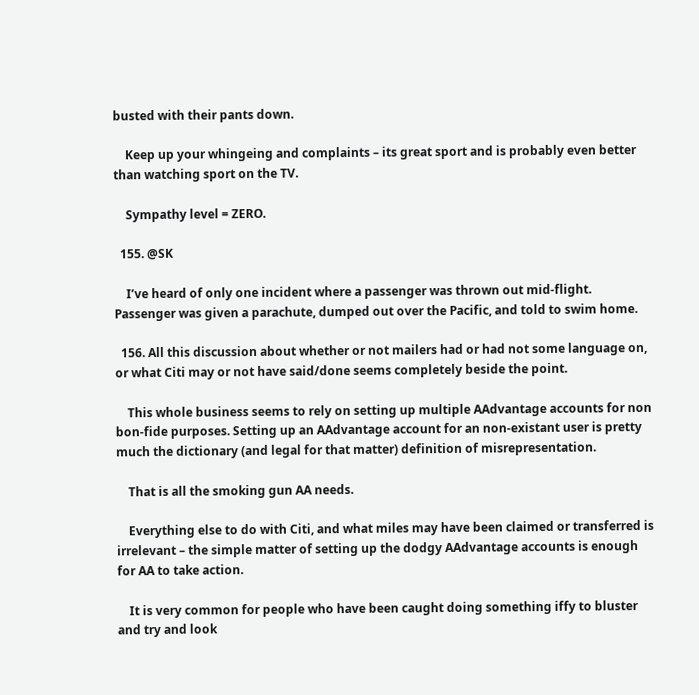busted with their pants down.

    Keep up your whingeing and complaints – its great sport and is probably even better than watching sport on the TV.

    Sympathy level = ZERO.

  155. @SK

    I’ve heard of only one incident where a passenger was thrown out mid-flight. Passenger was given a parachute, dumped out over the Pacific, and told to swim home.

  156. All this discussion about whether or not mailers had or had not some language on, or what Citi may or not have said/done seems completely beside the point.

    This whole business seems to rely on setting up multiple AAdvantage accounts for non bon-fide purposes. Setting up an AAdvantage account for an non-existant user is pretty much the dictionary (and legal for that matter) definition of misrepresentation.

    That is all the smoking gun AA needs.

    Everything else to do with Citi, and what miles may have been claimed or transferred is irrelevant – the simple matter of setting up the dodgy AAdvantage accounts is enough for AA to take action.

    It is very common for people who have been caught doing something iffy to bluster and try and look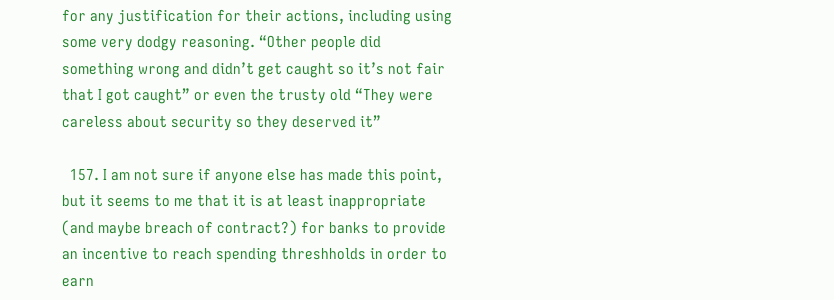for any justification for their actions, including using some very dodgy reasoning. “Other people did something wrong and didn’t get caught so it’s not fair that I got caught” or even the trusty old “They were careless about security so they deserved it”

  157. I am not sure if anyone else has made this point, but it seems to me that it is at least inappropriate (and maybe breach of contract?) for banks to provide an incentive to reach spending threshholds in order to earn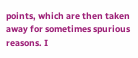points, which are then taken away for sometimes spurious reasons. I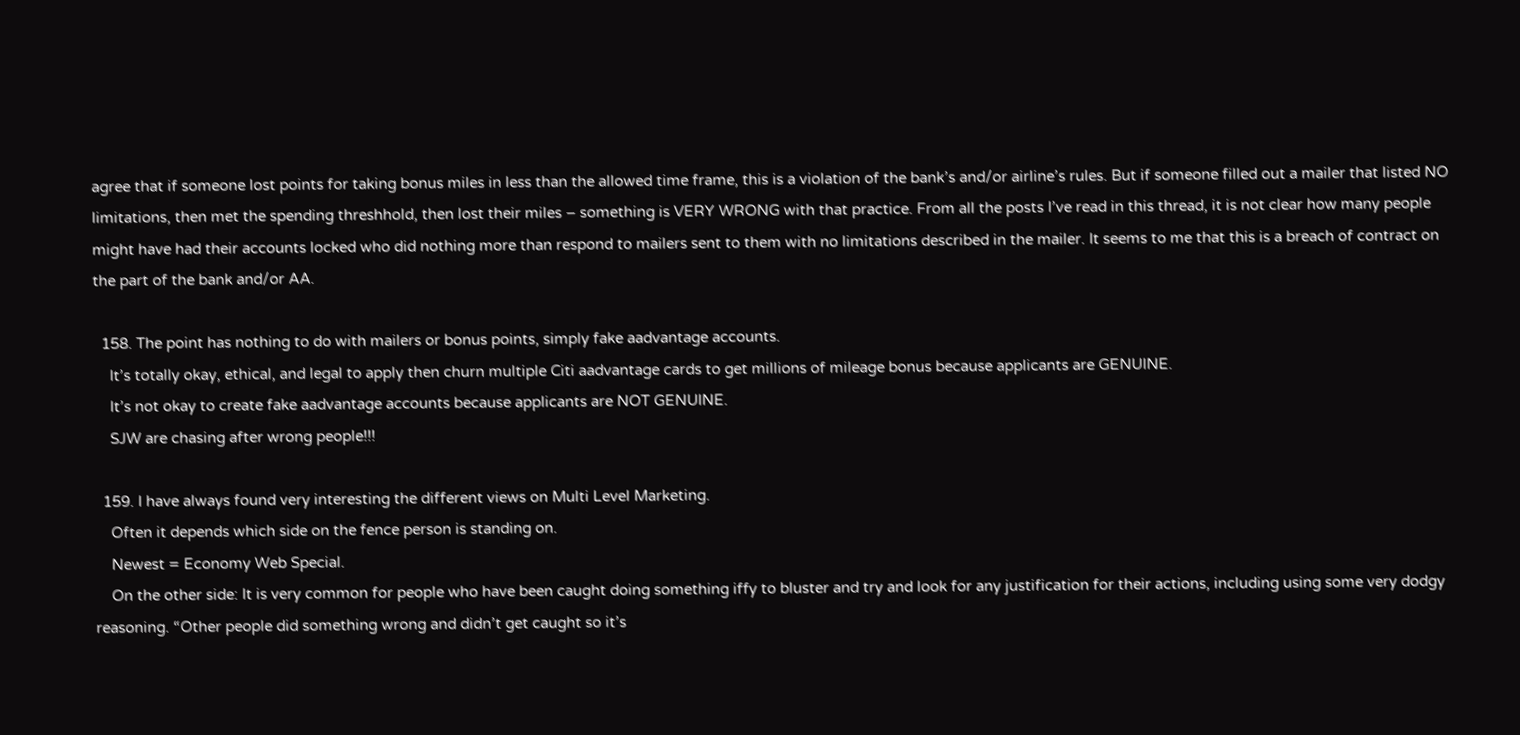agree that if someone lost points for taking bonus miles in less than the allowed time frame, this is a violation of the bank’s and/or airline’s rules. But if someone filled out a mailer that listed NO limitations, then met the spending threshhold, then lost their miles – something is VERY WRONG with that practice. From all the posts I’ve read in this thread, it is not clear how many people might have had their accounts locked who did nothing more than respond to mailers sent to them with no limitations described in the mailer. It seems to me that this is a breach of contract on the part of the bank and/or AA.

  158. The point has nothing to do with mailers or bonus points, simply fake aadvantage accounts.
    It’s totally okay, ethical, and legal to apply then churn multiple Citi aadvantage cards to get millions of mileage bonus because applicants are GENUINE.
    It’s not okay to create fake aadvantage accounts because applicants are NOT GENUINE.
    SJW are chasing after wrong people!!!

  159. I have always found very interesting the different views on Multi Level Marketing.
    Often it depends which side on the fence person is standing on.
    Newest = Economy Web Special.
    On the other side: It is very common for people who have been caught doing something iffy to bluster and try and look for any justification for their actions, including using some very dodgy reasoning. “Other people did something wrong and didn’t get caught so it’s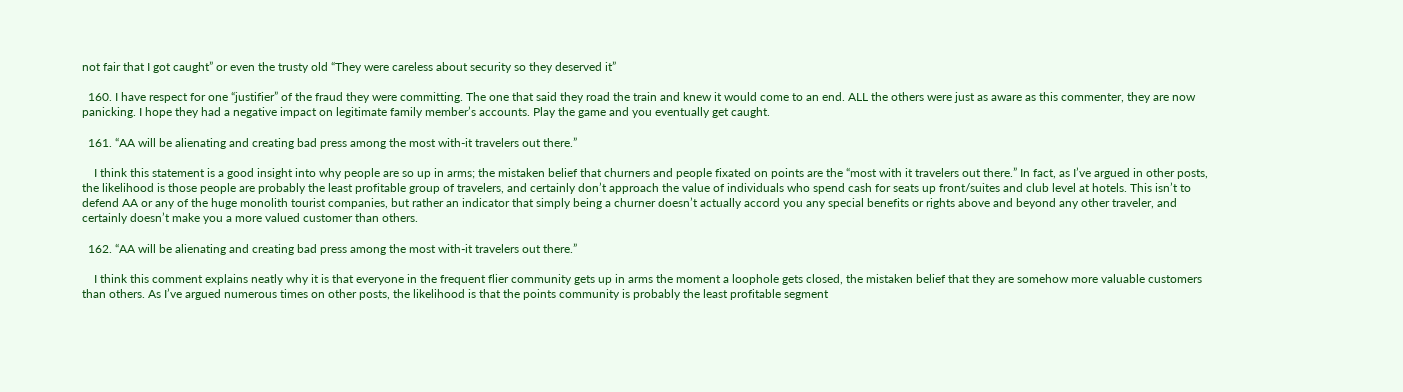not fair that I got caught” or even the trusty old “They were careless about security so they deserved it”

  160. I have respect for one “justifier” of the fraud they were committing. The one that said they road the train and knew it would come to an end. ALL the others were just as aware as this commenter, they are now panicking. I hope they had a negative impact on legitimate family member’s accounts. Play the game and you eventually get caught.

  161. “AA will be alienating and creating bad press among the most with-it travelers out there.”

    I think this statement is a good insight into why people are so up in arms; the mistaken belief that churners and people fixated on points are the “most with it travelers out there.” In fact, as I’ve argued in other posts, the likelihood is those people are probably the least profitable group of travelers, and certainly don’t approach the value of individuals who spend cash for seats up front/suites and club level at hotels. This isn’t to defend AA or any of the huge monolith tourist companies, but rather an indicator that simply being a churner doesn’t actually accord you any special benefits or rights above and beyond any other traveler, and certainly doesn’t make you a more valued customer than others.

  162. “AA will be alienating and creating bad press among the most with-it travelers out there.”

    I think this comment explains neatly why it is that everyone in the frequent flier community gets up in arms the moment a loophole gets closed, the mistaken belief that they are somehow more valuable customers than others. As I’ve argued numerous times on other posts, the likelihood is that the points community is probably the least profitable segment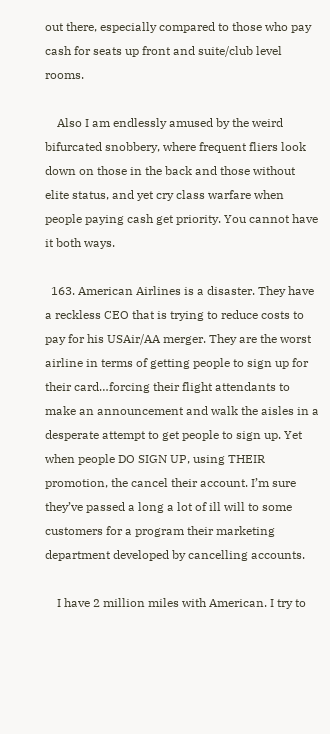out there, especially compared to those who pay cash for seats up front and suite/club level rooms.

    Also I am endlessly amused by the weird bifurcated snobbery, where frequent fliers look down on those in the back and those without elite status, and yet cry class warfare when people paying cash get priority. You cannot have it both ways.

  163. American Airlines is a disaster. They have a reckless CEO that is trying to reduce costs to pay for his USAir/AA merger. They are the worst airline in terms of getting people to sign up for their card…forcing their flight attendants to make an announcement and walk the aisles in a desperate attempt to get people to sign up. Yet when people DO SIGN UP, using THEIR promotion, the cancel their account. I’m sure they’ve passed a long a lot of ill will to some customers for a program their marketing department developed by cancelling accounts.

    I have 2 million miles with American. I try to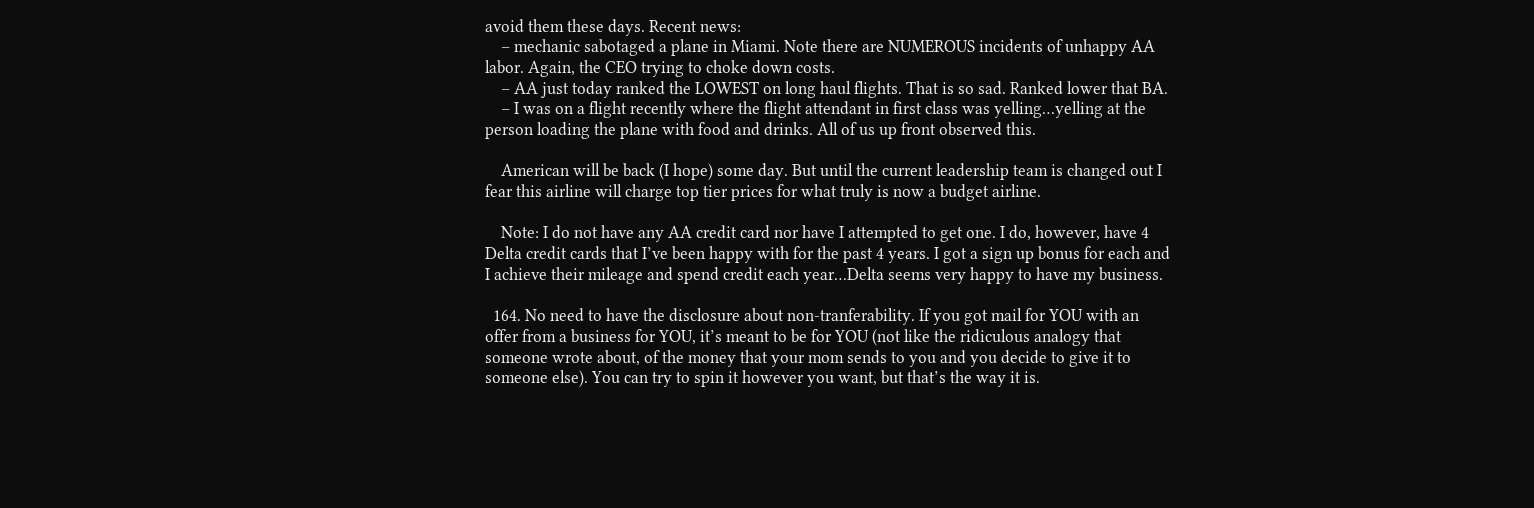avoid them these days. Recent news:
    – mechanic sabotaged a plane in Miami. Note there are NUMEROUS incidents of unhappy AA labor. Again, the CEO trying to choke down costs.
    – AA just today ranked the LOWEST on long haul flights. That is so sad. Ranked lower that BA.
    – I was on a flight recently where the flight attendant in first class was yelling…yelling at the person loading the plane with food and drinks. All of us up front observed this.

    American will be back (I hope) some day. But until the current leadership team is changed out I fear this airline will charge top tier prices for what truly is now a budget airline.

    Note: I do not have any AA credit card nor have I attempted to get one. I do, however, have 4 Delta credit cards that I’ve been happy with for the past 4 years. I got a sign up bonus for each and I achieve their mileage and spend credit each year…Delta seems very happy to have my business.

  164. No need to have the disclosure about non-tranferability. If you got mail for YOU with an offer from a business for YOU, it’s meant to be for YOU (not like the ridiculous analogy that someone wrote about, of the money that your mom sends to you and you decide to give it to someone else). You can try to spin it however you want, but that’s the way it is.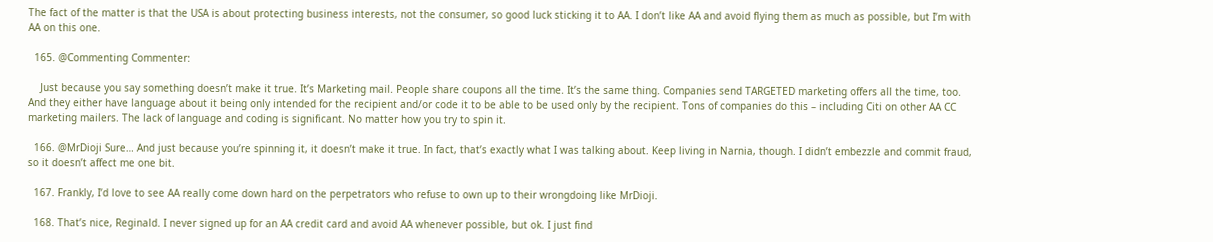The fact of the matter is that the USA is about protecting business interests, not the consumer, so good luck sticking it to AA. I don’t like AA and avoid flying them as much as possible, but I’m with AA on this one.

  165. @Commenting Commenter:

    Just because you say something doesn’t make it true. It’s Marketing mail. People share coupons all the time. It’s the same thing. Companies send TARGETED marketing offers all the time, too. And they either have language about it being only intended for the recipient and/or code it to be able to be used only by the recipient. Tons of companies do this – including Citi on other AA CC marketing mailers. The lack of language and coding is significant. No matter how you try to spin it.

  166. @MrDioji Sure… And just because you’re spinning it, it doesn’t make it true. In fact, that’s exactly what I was talking about. Keep living in Narnia, though. I didn’t embezzle and commit fraud, so it doesn’t affect me one bit.

  167. Frankly, I’d love to see AA really come down hard on the perpetrators who refuse to own up to their wrongdoing like MrDioji.

  168. That’s nice, Reginald. I never signed up for an AA credit card and avoid AA whenever possible, but ok. I just find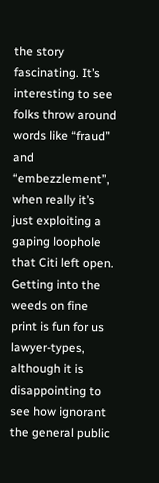the story fascinating. It’s interesting to see folks throw around words like “fraud” and “embezzlement”, when really it’s just exploiting a gaping loophole that Citi left open. Getting into the weeds on fine print is fun for us lawyer-types, although it is disappointing to see how ignorant the general public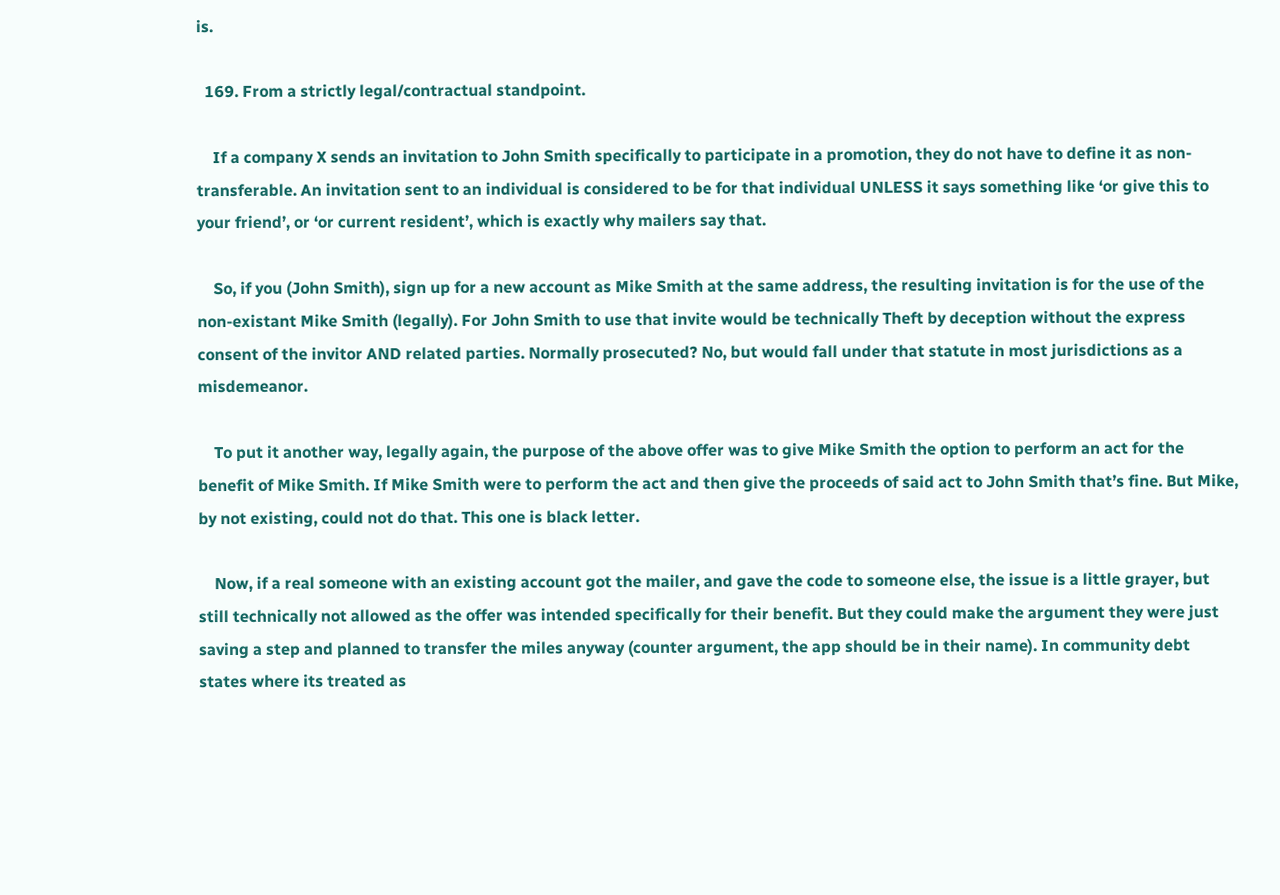is.

  169. From a strictly legal/contractual standpoint.

    If a company X sends an invitation to John Smith specifically to participate in a promotion, they do not have to define it as non-transferable. An invitation sent to an individual is considered to be for that individual UNLESS it says something like ‘or give this to your friend’, or ‘or current resident’, which is exactly why mailers say that.

    So, if you (John Smith), sign up for a new account as Mike Smith at the same address, the resulting invitation is for the use of the non-existant Mike Smith (legally). For John Smith to use that invite would be technically Theft by deception without the express consent of the invitor AND related parties. Normally prosecuted? No, but would fall under that statute in most jurisdictions as a misdemeanor.

    To put it another way, legally again, the purpose of the above offer was to give Mike Smith the option to perform an act for the benefit of Mike Smith. If Mike Smith were to perform the act and then give the proceeds of said act to John Smith that’s fine. But Mike, by not existing, could not do that. This one is black letter.

    Now, if a real someone with an existing account got the mailer, and gave the code to someone else, the issue is a little grayer, but still technically not allowed as the offer was intended specifically for their benefit. But they could make the argument they were just saving a step and planned to transfer the miles anyway (counter argument, the app should be in their name). In community debt states where its treated as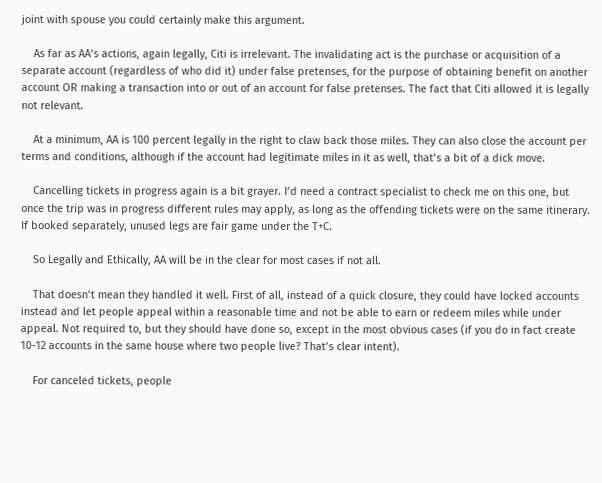joint with spouse you could certainly make this argument.

    As far as AA’s actions, again legally, Citi is irrelevant. The invalidating act is the purchase or acquisition of a separate account (regardless of who did it) under false pretenses, for the purpose of obtaining benefit on another account OR making a transaction into or out of an account for false pretenses. The fact that Citi allowed it is legally not relevant.

    At a minimum, AA is 100 percent legally in the right to claw back those miles. They can also close the account per terms and conditions, although if the account had legitimate miles in it as well, that’s a bit of a dick move.

    Cancelling tickets in progress again is a bit grayer. I’d need a contract specialist to check me on this one, but once the trip was in progress different rules may apply, as long as the offending tickets were on the same itinerary. If booked separately, unused legs are fair game under the T+C.

    So Legally and Ethically, AA will be in the clear for most cases if not all.

    That doesn’t mean they handled it well. First of all, instead of a quick closure, they could have locked accounts instead and let people appeal within a reasonable time and not be able to earn or redeem miles while under appeal. Not required to, but they should have done so, except in the most obvious cases (if you do in fact create 10-12 accounts in the same house where two people live? That’s clear intent).

    For canceled tickets, people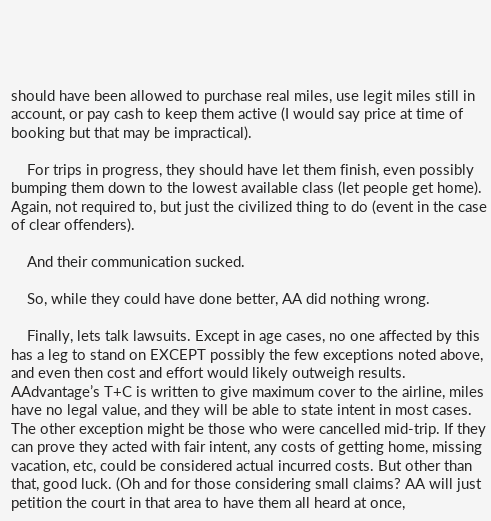should have been allowed to purchase real miles, use legit miles still in account, or pay cash to keep them active (I would say price at time of booking but that may be impractical).

    For trips in progress, they should have let them finish, even possibly bumping them down to the lowest available class (let people get home). Again, not required to, but just the civilized thing to do (event in the case of clear offenders).

    And their communication sucked.

    So, while they could have done better, AA did nothing wrong.

    Finally, lets talk lawsuits. Except in age cases, no one affected by this has a leg to stand on EXCEPT possibly the few exceptions noted above, and even then cost and effort would likely outweigh results. AAdvantage’s T+C is written to give maximum cover to the airline, miles have no legal value, and they will be able to state intent in most cases. The other exception might be those who were cancelled mid-trip. If they can prove they acted with fair intent, any costs of getting home, missing vacation, etc, could be considered actual incurred costs. But other than that, good luck. (Oh and for those considering small claims? AA will just petition the court in that area to have them all heard at once,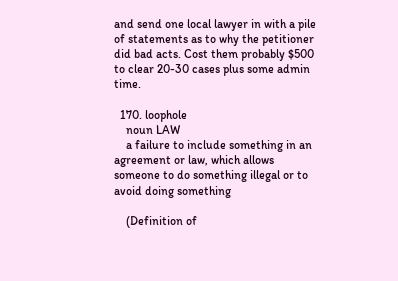and send one local lawyer in with a pile of statements as to why the petitioner did bad acts. Cost them probably $500 to clear 20-30 cases plus some admin time.

  170. loophole
    noun LAW
    a failure to include something in an agreement or law, which allows someone to do something illegal or to avoid doing something

    (Definition of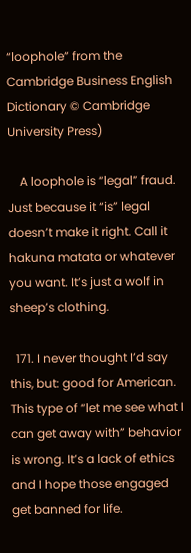“loophole” from the Cambridge Business English Dictionary © Cambridge University Press)

    A loophole is “legal” fraud. Just because it “is” legal doesn’t make it right. Call it hakuna matata or whatever you want. It’s just a wolf in sheep’s clothing.

  171. I never thought I’d say this, but: good for American. This type of “let me see what I can get away with” behavior is wrong. It’s a lack of ethics and I hope those engaged get banned for life.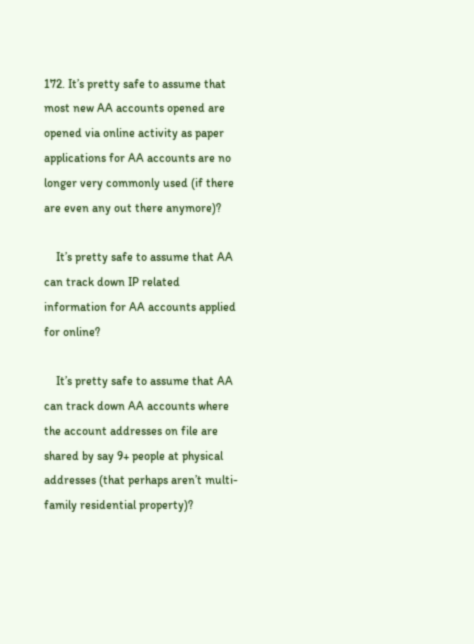172. It’s pretty safe to assume that most new AA accounts opened are opened via online activity as paper applications for AA accounts are no longer very commonly used (if there are even any out there anymore)?

    It’s pretty safe to assume that AA can track down IP related information for AA accounts applied for online?

    It’s pretty safe to assume that AA can track down AA accounts where the account addresses on file are shared by say 9+ people at physical addresses (that perhaps aren’t multi-family residential property)?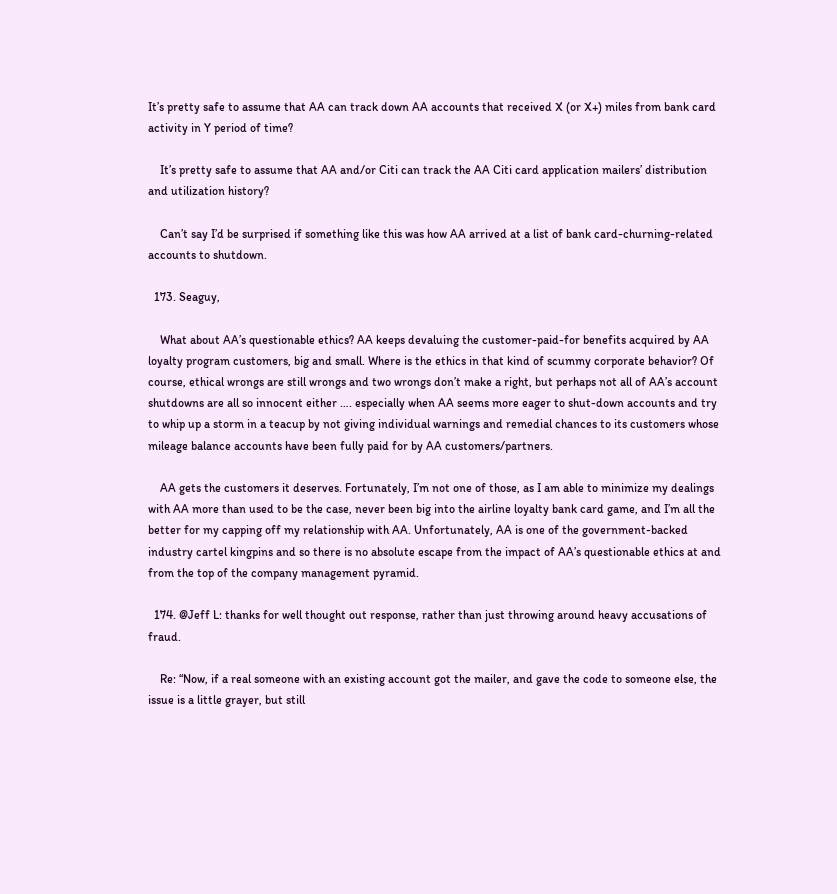It’s pretty safe to assume that AA can track down AA accounts that received X (or X+) miles from bank card activity in Y period of time?

    It’s pretty safe to assume that AA and/or Citi can track the AA Citi card application mailers’ distribution and utilization history?

    Can’t say I’d be surprised if something like this was how AA arrived at a list of bank card-churning-related accounts to shutdown.

  173. Seaguy,

    What about AA’s questionable ethics? AA keeps devaluing the customer-paid-for benefits acquired by AA loyalty program customers, big and small. Where is the ethics in that kind of scummy corporate behavior? Of course, ethical wrongs are still wrongs and two wrongs don’t make a right, but perhaps not all of AA’s account shutdowns are all so innocent either …. especially when AA seems more eager to shut-down accounts and try to whip up a storm in a teacup by not giving individual warnings and remedial chances to its customers whose mileage balance accounts have been fully paid for by AA customers/partners.

    AA gets the customers it deserves. Fortunately, I’m not one of those, as I am able to minimize my dealings with AA more than used to be the case, never been big into the airline loyalty bank card game, and I’m all the better for my capping off my relationship with AA. Unfortunately, AA is one of the government-backed industry cartel kingpins and so there is no absolute escape from the impact of AA’s questionable ethics at and from the top of the company management pyramid.

  174. @Jeff L: thanks for well thought out response, rather than just throwing around heavy accusations of fraud.

    Re: “Now, if a real someone with an existing account got the mailer, and gave the code to someone else, the issue is a little grayer, but still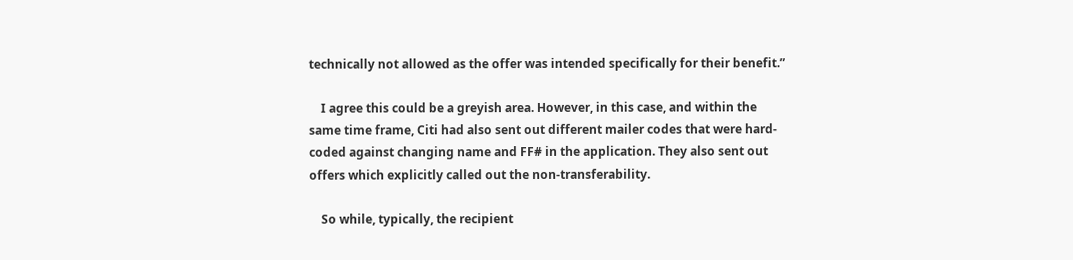technically not allowed as the offer was intended specifically for their benefit.”

    I agree this could be a greyish area. However, in this case, and within the same time frame, Citi had also sent out different mailer codes that were hard-coded against changing name and FF# in the application. They also sent out offers which explicitly called out the non-transferability.

    So while, typically, the recipient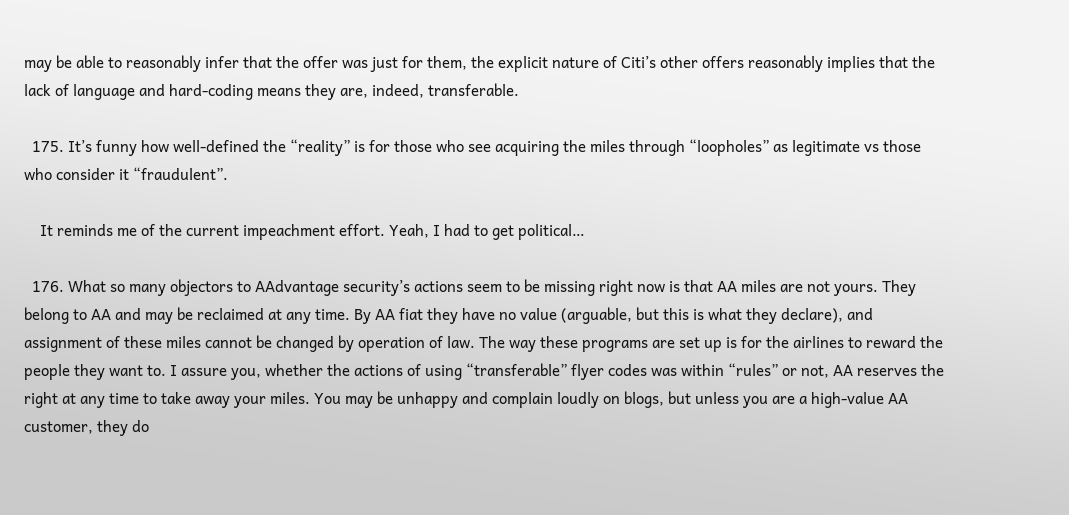may be able to reasonably infer that the offer was just for them, the explicit nature of Citi’s other offers reasonably implies that the lack of language and hard-coding means they are, indeed, transferable.

  175. It’s funny how well-defined the “reality” is for those who see acquiring the miles through “loopholes” as legitimate vs those who consider it “fraudulent”.

    It reminds me of the current impeachment effort. Yeah, I had to get political…

  176. What so many objectors to AAdvantage security’s actions seem to be missing right now is that AA miles are not yours. They belong to AA and may be reclaimed at any time. By AA fiat they have no value (arguable, but this is what they declare), and assignment of these miles cannot be changed by operation of law. The way these programs are set up is for the airlines to reward the people they want to. I assure you, whether the actions of using “transferable” flyer codes was within “rules” or not, AA reserves the right at any time to take away your miles. You may be unhappy and complain loudly on blogs, but unless you are a high-value AA customer, they do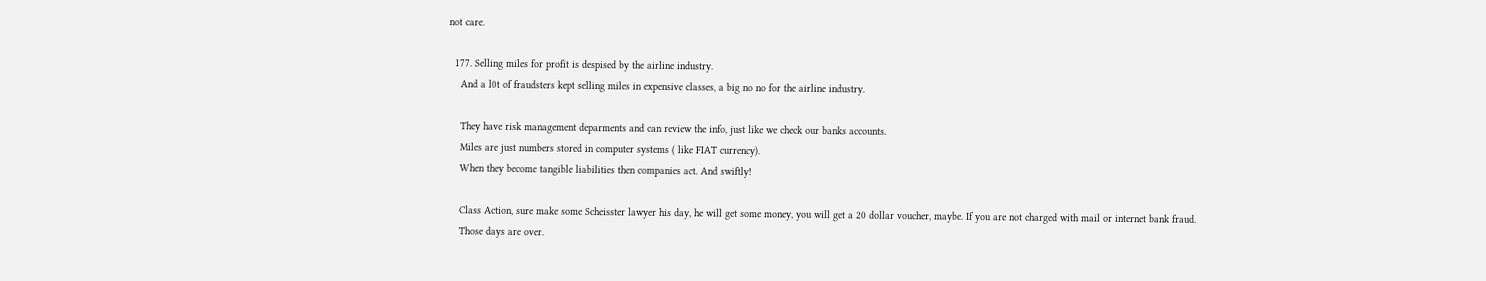not care.

  177. Selling miles for profit is despised by the airline industry.
    And a l0t of fraudsters kept selling miles in expensive classes, a big no no for the airline industry.

    They have risk management deparments and can review the info, just like we check our banks accounts.
    Miles are just numbers stored in computer systems ( like FIAT currency).
    When they become tangible liabilities then companies act. And swiftly!

    Class Action, sure make some Scheisster lawyer his day, he will get some money, you will get a 20 dollar voucher, maybe. If you are not charged with mail or internet bank fraud.
    Those days are over.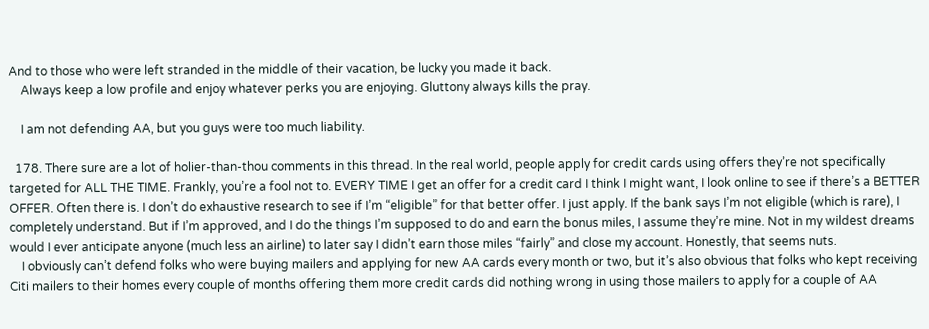And to those who were left stranded in the middle of their vacation, be lucky you made it back.
    Always keep a low profile and enjoy whatever perks you are enjoying. Gluttony always kills the pray.

    I am not defending AA, but you guys were too much liability.

  178. There sure are a lot of holier-than-thou comments in this thread. In the real world, people apply for credit cards using offers they’re not specifically targeted for ALL THE TIME. Frankly, you’re a fool not to. EVERY TIME I get an offer for a credit card I think I might want, I look online to see if there’s a BETTER OFFER. Often there is. I don’t do exhaustive research to see if I’m “eligible” for that better offer. I just apply. If the bank says I’m not eligible (which is rare), I completely understand. But if I’m approved, and I do the things I’m supposed to do and earn the bonus miles, I assume they’re mine. Not in my wildest dreams would I ever anticipate anyone (much less an airline) to later say I didn’t earn those miles “fairly” and close my account. Honestly, that seems nuts.
    I obviously can’t defend folks who were buying mailers and applying for new AA cards every month or two, but it’s also obvious that folks who kept receiving Citi mailers to their homes every couple of months offering them more credit cards did nothing wrong in using those mailers to apply for a couple of AA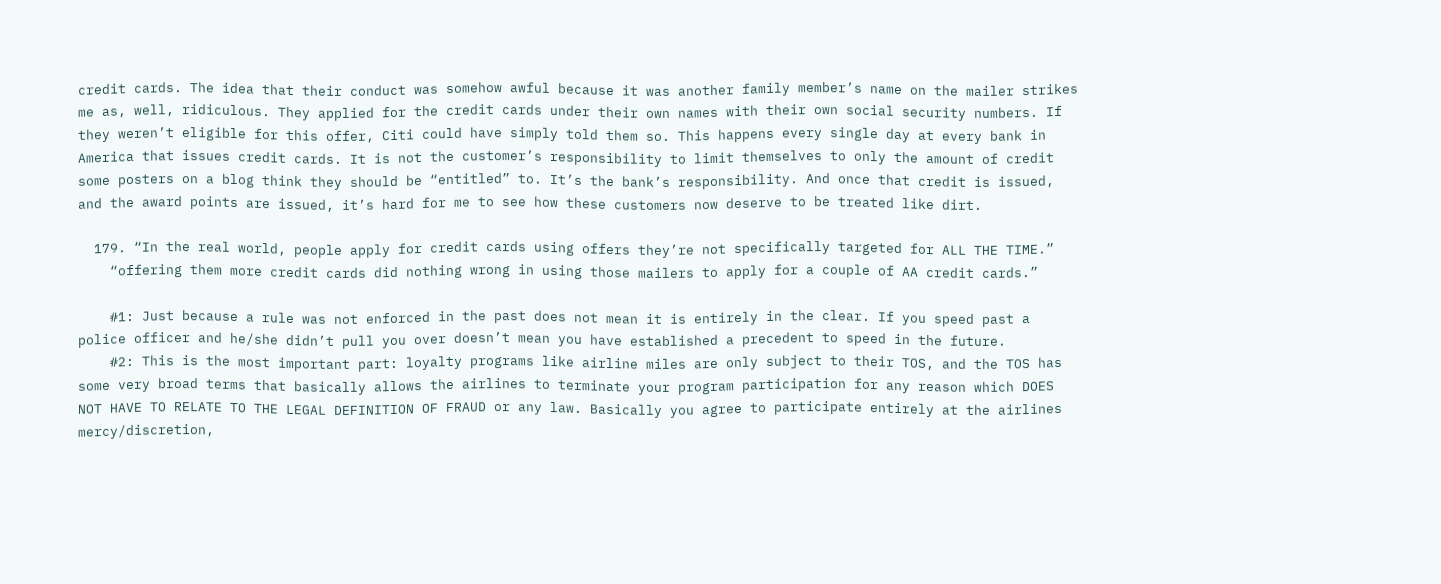credit cards. The idea that their conduct was somehow awful because it was another family member’s name on the mailer strikes me as, well, ridiculous. They applied for the credit cards under their own names with their own social security numbers. If they weren’t eligible for this offer, Citi could have simply told them so. This happens every single day at every bank in America that issues credit cards. It is not the customer’s responsibility to limit themselves to only the amount of credit some posters on a blog think they should be “entitled” to. It’s the bank’s responsibility. And once that credit is issued, and the award points are issued, it’s hard for me to see how these customers now deserve to be treated like dirt.

  179. “In the real world, people apply for credit cards using offers they’re not specifically targeted for ALL THE TIME.”
    “offering them more credit cards did nothing wrong in using those mailers to apply for a couple of AA credit cards.”

    #1: Just because a rule was not enforced in the past does not mean it is entirely in the clear. If you speed past a police officer and he/she didn’t pull you over doesn’t mean you have established a precedent to speed in the future.
    #2: This is the most important part: loyalty programs like airline miles are only subject to their TOS, and the TOS has some very broad terms that basically allows the airlines to terminate your program participation for any reason which DOES NOT HAVE TO RELATE TO THE LEGAL DEFINITION OF FRAUD or any law. Basically you agree to participate entirely at the airlines mercy/discretion,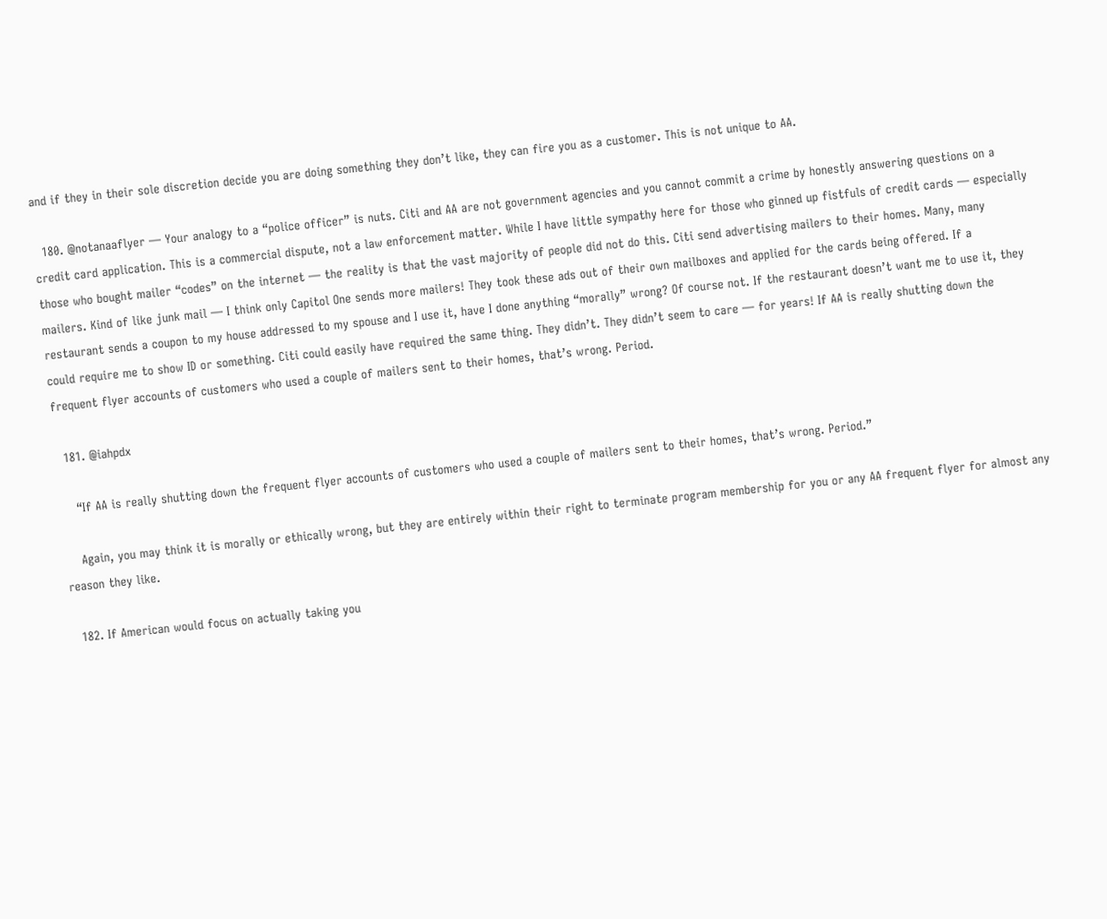and if they in their sole discretion decide you are doing something they don’t like, they can fire you as a customer. This is not unique to AA.

  180. @notanaaflyer — Your analogy to a “police officer” is nuts. Citi and AA are not government agencies and you cannot commit a crime by honestly answering questions on a credit card application. This is a commercial dispute, not a law enforcement matter. While I have little sympathy here for those who ginned up fistfuls of credit cards — especially those who bought mailer “codes” on the internet — the reality is that the vast majority of people did not do this. Citi send advertising mailers to their homes. Many, many mailers. Kind of like junk mail — I think only Capitol One sends more mailers! They took these ads out of their own mailboxes and applied for the cards being offered. If a restaurant sends a coupon to my house addressed to my spouse and I use it, have I done anything “morally” wrong? Of course not. If the restaurant doesn’t want me to use it, they could require me to show ID or something. Citi could easily have required the same thing. They didn’t. They didn’t seem to care — for years! If AA is really shutting down the frequent flyer accounts of customers who used a couple of mailers sent to their homes, that’s wrong. Period.

  181. @iahpdx

    “If AA is really shutting down the frequent flyer accounts of customers who used a couple of mailers sent to their homes, that’s wrong. Period.”

    Again, you may think it is morally or ethically wrong, but they are entirely within their right to terminate program membership for you or any AA frequent flyer for almost any reason they like.

  182. If American would focus on actually taking you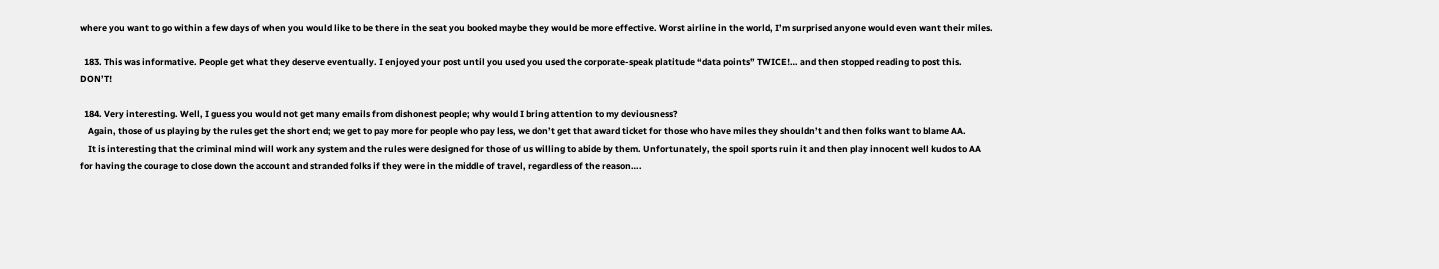where you want to go within a few days of when you would like to be there in the seat you booked maybe they would be more effective. Worst airline in the world, I’m surprised anyone would even want their miles.

  183. This was informative. People get what they deserve eventually. I enjoyed your post until you used you used the corporate-speak platitude “data points” TWICE!… and then stopped reading to post this. DON’T!

  184. Very interesting. Well, I guess you would not get many emails from dishonest people; why would I bring attention to my deviousness?
    Again, those of us playing by the rules get the short end; we get to pay more for people who pay less, we don’t get that award ticket for those who have miles they shouldn’t and then folks want to blame AA.
    It is interesting that the criminal mind will work any system and the rules were designed for those of us willing to abide by them. Unfortunately, the spoil sports ruin it and then play innocent well kudos to AA for having the courage to close down the account and stranded folks if they were in the middle of travel, regardless of the reason….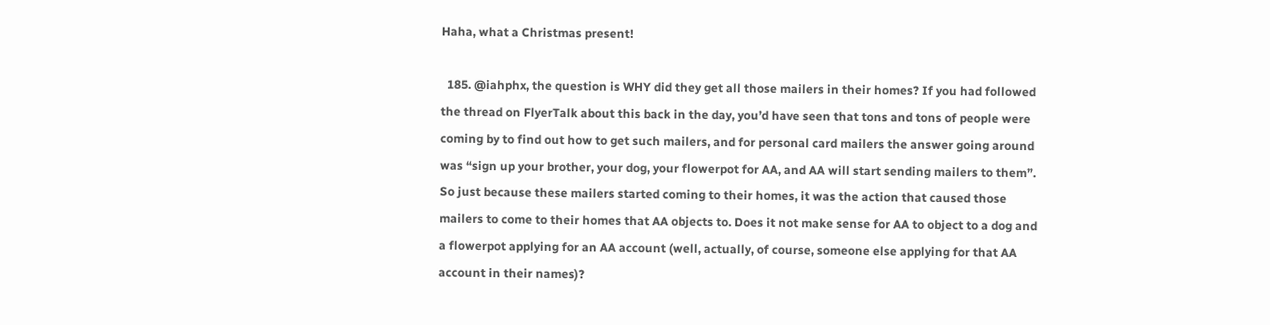Haha, what a Christmas present!

  185. @iahphx, the question is WHY did they get all those mailers in their homes? If you had followed the thread on FlyerTalk about this back in the day, you’d have seen that tons and tons of people were coming by to find out how to get such mailers, and for personal card mailers the answer going around was “sign up your brother, your dog, your flowerpot for AA, and AA will start sending mailers to them”. So just because these mailers started coming to their homes, it was the action that caused those mailers to come to their homes that AA objects to. Does it not make sense for AA to object to a dog and a flowerpot applying for an AA account (well, actually, of course, someone else applying for that AA account in their names)?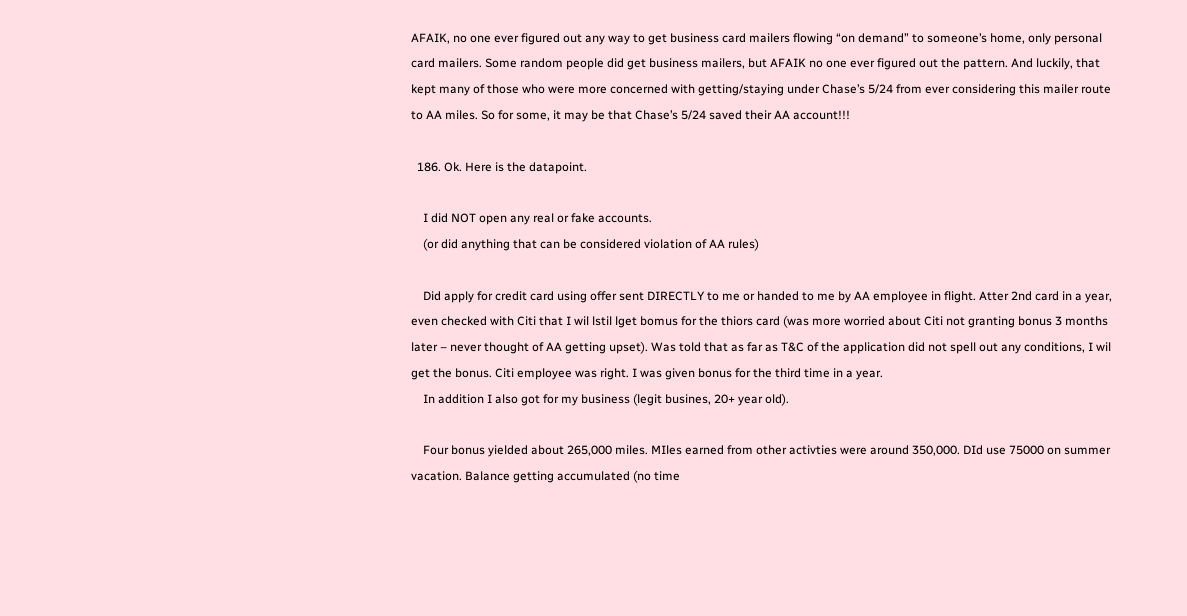AFAIK, no one ever figured out any way to get business card mailers flowing “on demand” to someone’s home, only personal card mailers. Some random people did get business mailers, but AFAIK no one ever figured out the pattern. And luckily, that kept many of those who were more concerned with getting/staying under Chase’s 5/24 from ever considering this mailer route to AA miles. So for some, it may be that Chase’s 5/24 saved their AA account!!!

  186. Ok. Here is the datapoint.

    I did NOT open any real or fake accounts.
    (or did anything that can be considered violation of AA rules)

    Did apply for credit card using offer sent DIRECTLY to me or handed to me by AA employee in flight. Atter 2nd card in a year, even checked with Citi that I wil lstil lget bomus for the thiors card (was more worried about Citi not granting bonus 3 months later – never thought of AA getting upset). Was told that as far as T&C of the application did not spell out any conditions, I wil get the bonus. Citi employee was right. I was given bonus for the third time in a year.
    In addition I also got for my business (legit busines, 20+ year old).

    Four bonus yielded about 265,000 miles. MIles earned from other activties were around 350,000. DId use 75000 on summer vacation. Balance getting accumulated (no time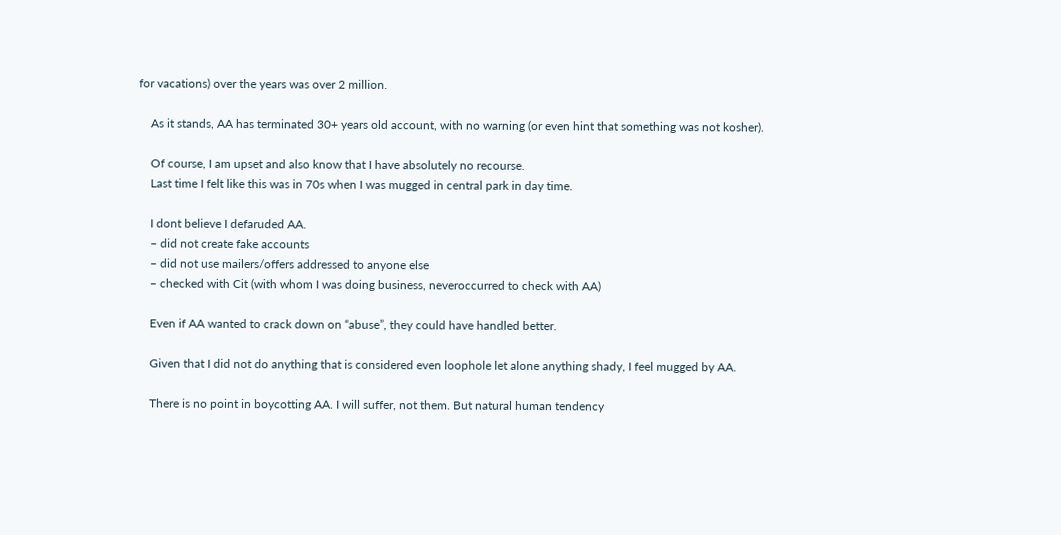for vacations) over the years was over 2 million.

    As it stands, AA has terminated 30+ years old account, with no warning (or even hint that something was not kosher).

    Of course, I am upset and also know that I have absolutely no recourse.
    Last time I felt like this was in 70s when I was mugged in central park in day time.

    I dont believe I defaruded AA.
    – did not create fake accounts
    – did not use mailers/offers addressed to anyone else
    – checked with Cit (with whom I was doing business, neveroccurred to check with AA)

    Even if AA wanted to crack down on “abuse”, they could have handled better.

    Given that I did not do anything that is considered even loophole let alone anything shady, I feel mugged by AA.

    There is no point in boycotting AA. I will suffer, not them. But natural human tendency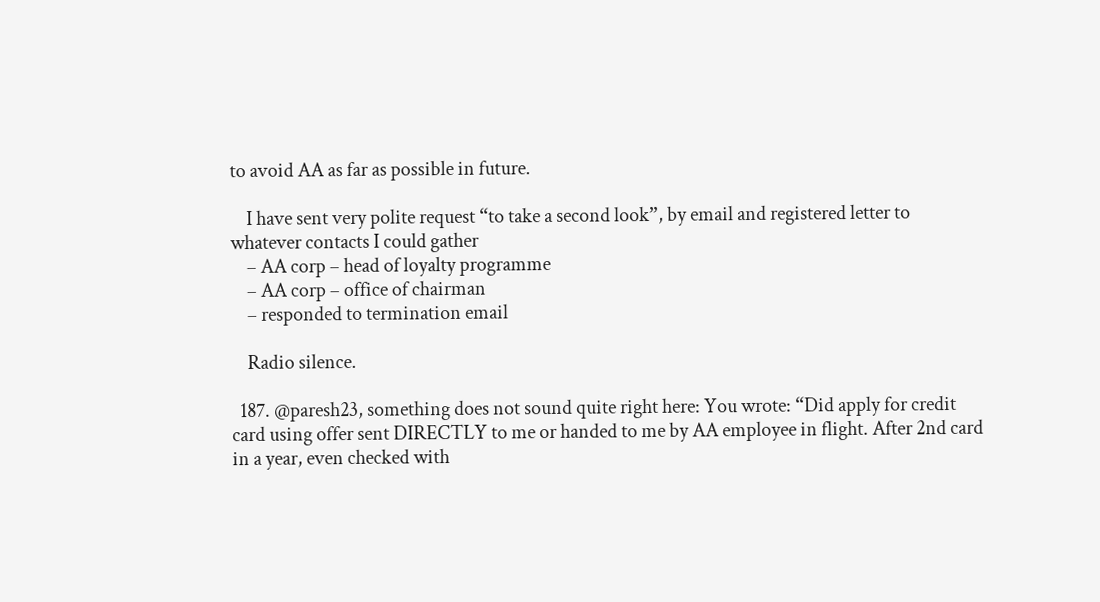to avoid AA as far as possible in future.

    I have sent very polite request “to take a second look”, by email and registered letter to whatever contacts I could gather
    – AA corp – head of loyalty programme
    – AA corp – office of chairman
    – responded to termination email

    Radio silence.

  187. @paresh23, something does not sound quite right here: You wrote: “Did apply for credit card using offer sent DIRECTLY to me or handed to me by AA employee in flight. After 2nd card in a year, even checked with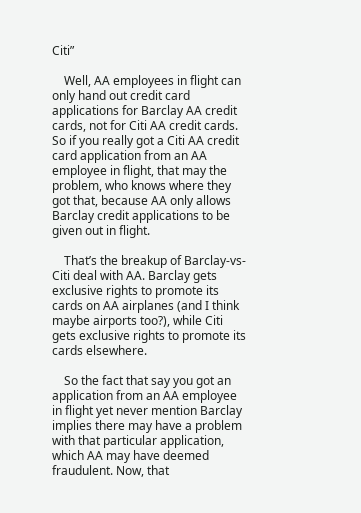Citi”

    Well, AA employees in flight can only hand out credit card applications for Barclay AA credit cards, not for Citi AA credit cards. So if you really got a Citi AA credit card application from an AA employee in flight, that may the problem, who knows where they got that, because AA only allows Barclay credit applications to be given out in flight.

    That’s the breakup of Barclay-vs-Citi deal with AA. Barclay gets exclusive rights to promote its cards on AA airplanes (and I think maybe airports too?), while Citi gets exclusive rights to promote its cards elsewhere.

    So the fact that say you got an application from an AA employee in flight yet never mention Barclay implies there may have a problem with that particular application, which AA may have deemed fraudulent. Now, that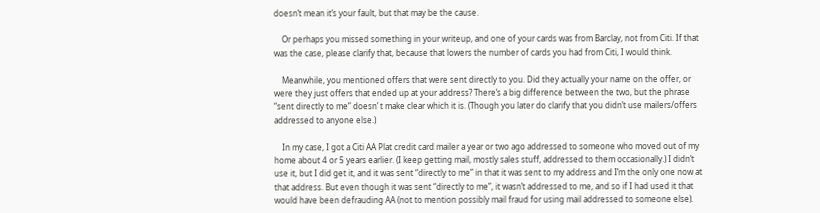doesn’t mean it’s your fault, but that may be the cause.

    Or perhaps you missed something in your writeup, and one of your cards was from Barclay, not from Citi. If that was the case, please clarify that, because that lowers the number of cards you had from Citi, I would think.

    Meanwhile, you mentioned offers that were sent directly to you. Did they actually your name on the offer, or were they just offers that ended up at your address? There’s a big difference between the two, but the phrase “sent directly to me” doesn’ t make clear which it is. (Though you later do clarify that you didn’t use mailers/offers addressed to anyone else.)

    In my case, I got a Citi AA Plat credit card mailer a year or two ago addressed to someone who moved out of my home about 4 or 5 years earlier. (I keep getting mail, mostly sales stuff, addressed to them occasionally.) I didn’t use it, but I did get it, and it was sent “directly to me” in that it was sent to my address and I’m the only one now at that address. But even though it was sent “directly to me”, it wasn’t addressed to me, and so if I had used it that would have been defrauding AA (not to mention possibly mail fraud for using mail addressed to someone else).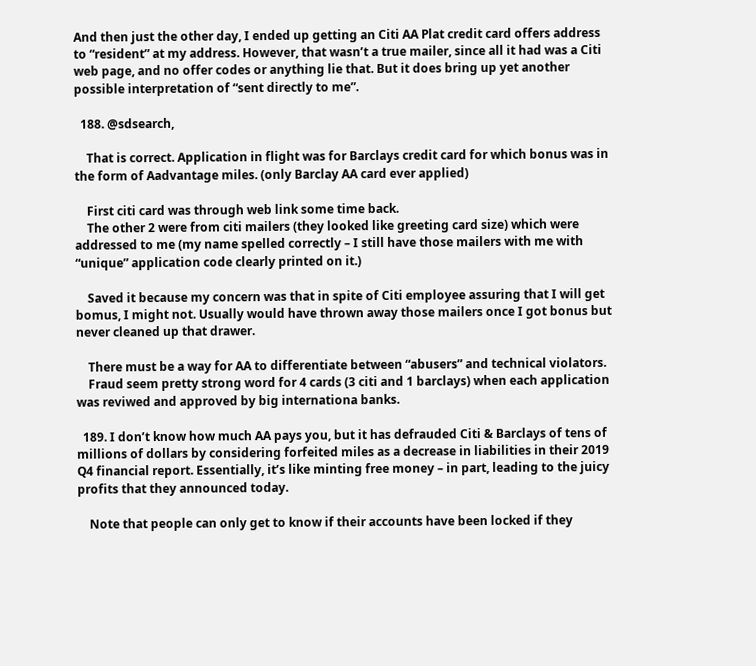And then just the other day, I ended up getting an Citi AA Plat credit card offers address to “resident” at my address. However, that wasn’t a true mailer, since all it had was a Citi web page, and no offer codes or anything lie that. But it does bring up yet another possible interpretation of “sent directly to me”.

  188. @sdsearch,

    That is correct. Application in flight was for Barclays credit card for which bonus was in the form of Aadvantage miles. (only Barclay AA card ever applied)

    First citi card was through web link some time back.
    The other 2 were from citi mailers (they looked like greeting card size) which were addressed to me (my name spelled correctly – I still have those mailers with me with “unique” application code clearly printed on it.)

    Saved it because my concern was that in spite of Citi employee assuring that I will get bomus, I might not. Usually would have thrown away those mailers once I got bonus but never cleaned up that drawer.

    There must be a way for AA to differentiate between “abusers” and technical violators.
    Fraud seem pretty strong word for 4 cards (3 citi and 1 barclays) when each application was reviwed and approved by big internationa banks.

  189. I don’t know how much AA pays you, but it has defrauded Citi & Barclays of tens of millions of dollars by considering forfeited miles as a decrease in liabilities in their 2019 Q4 financial report. Essentially, it’s like minting free money – in part, leading to the juicy profits that they announced today.

    Note that people can only get to know if their accounts have been locked if they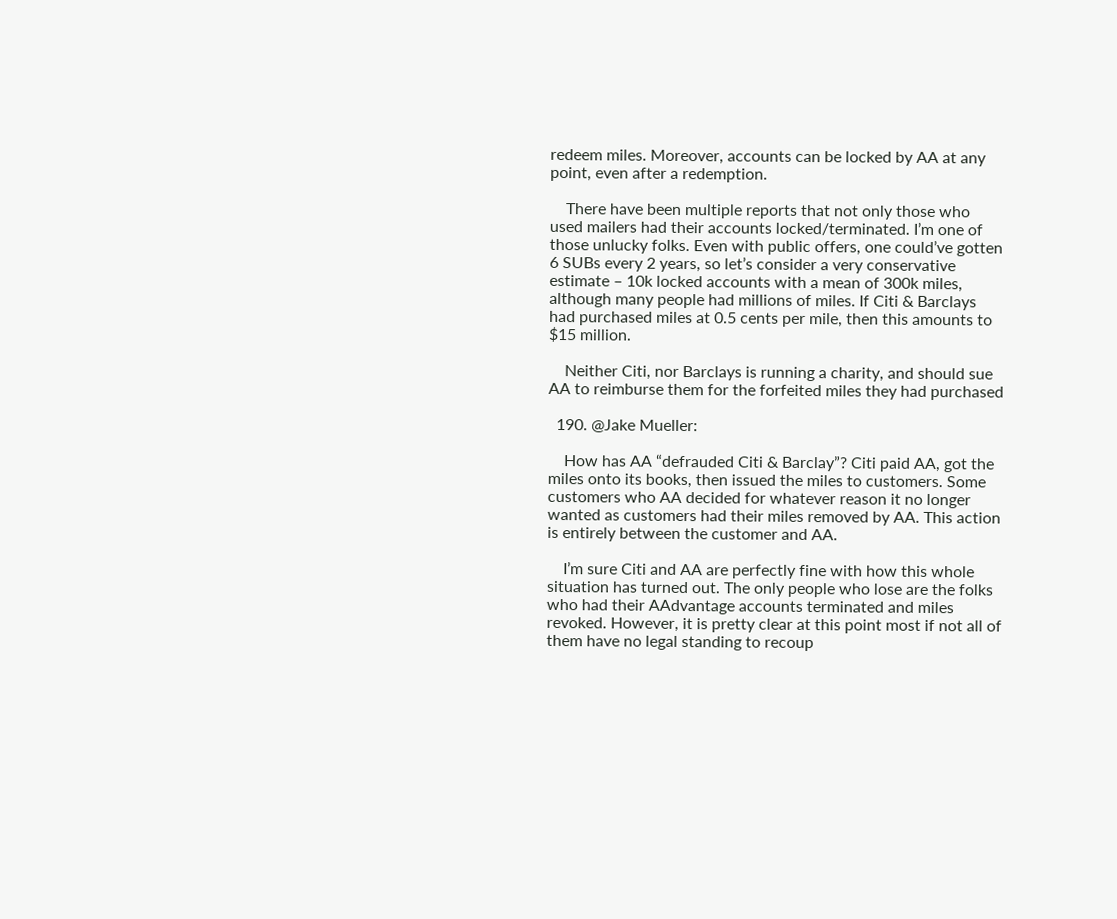redeem miles. Moreover, accounts can be locked by AA at any point, even after a redemption.

    There have been multiple reports that not only those who used mailers had their accounts locked/terminated. I’m one of those unlucky folks. Even with public offers, one could’ve gotten 6 SUBs every 2 years, so let’s consider a very conservative estimate – 10k locked accounts with a mean of 300k miles, although many people had millions of miles. If Citi & Barclays had purchased miles at 0.5 cents per mile, then this amounts to $15 million.

    Neither Citi, nor Barclays is running a charity, and should sue AA to reimburse them for the forfeited miles they had purchased

  190. @Jake Mueller:

    How has AA “defrauded Citi & Barclay”? Citi paid AA, got the miles onto its books, then issued the miles to customers. Some customers who AA decided for whatever reason it no longer wanted as customers had their miles removed by AA. This action is entirely between the customer and AA.

    I’m sure Citi and AA are perfectly fine with how this whole situation has turned out. The only people who lose are the folks who had their AAdvantage accounts terminated and miles revoked. However, it is pretty clear at this point most if not all of them have no legal standing to recoup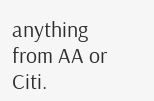anything from AA or Citi.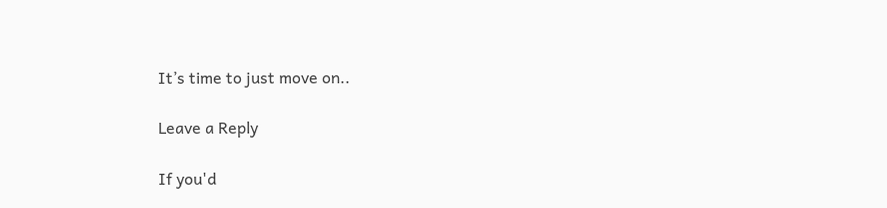It’s time to just move on..

Leave a Reply

If you'd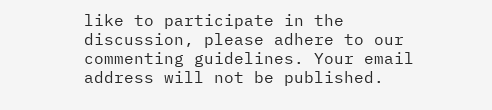like to participate in the discussion, please adhere to our commenting guidelines. Your email address will not be published.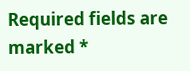Required fields are marked *